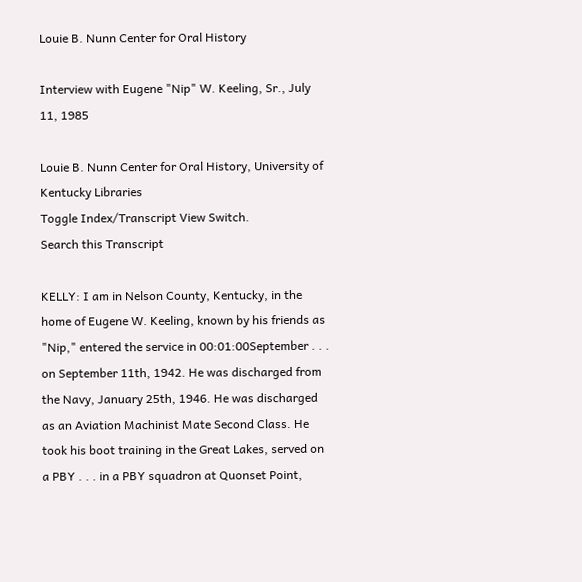Louie B. Nunn Center for Oral History

Interview with Eugene "Nip" W. Keeling, Sr., July 11, 1985

Louie B. Nunn Center for Oral History, University of Kentucky Libraries
Toggle Index/Transcript View Switch.
Search this Transcript

KELLY: I am in Nelson County, Kentucky, in the home of Eugene W. Keeling, known by his friends as "Nip," entered the service in 00:01:00September . . . on September 11th, 1942. He was discharged from the Navy, January 25th, 1946. He was discharged as an Aviation Machinist Mate Second Class. He took his boot training in the Great Lakes, served on a PBY . . . in a PBY squadron at Quonset Point,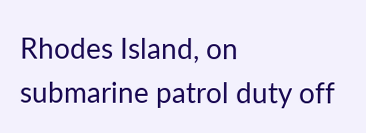Rhodes Island, on submarine patrol duty off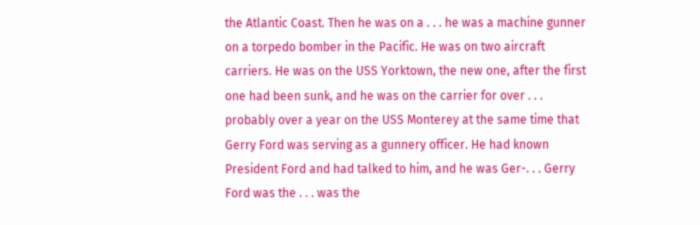the Atlantic Coast. Then he was on a . . . he was a machine gunner on a torpedo bomber in the Pacific. He was on two aircraft carriers. He was on the USS Yorktown, the new one, after the first one had been sunk, and he was on the carrier for over . . . probably over a year on the USS Monterey at the same time that Gerry Ford was serving as a gunnery officer. He had known President Ford and had talked to him, and he was Ger-. . . Gerry Ford was the . . . was the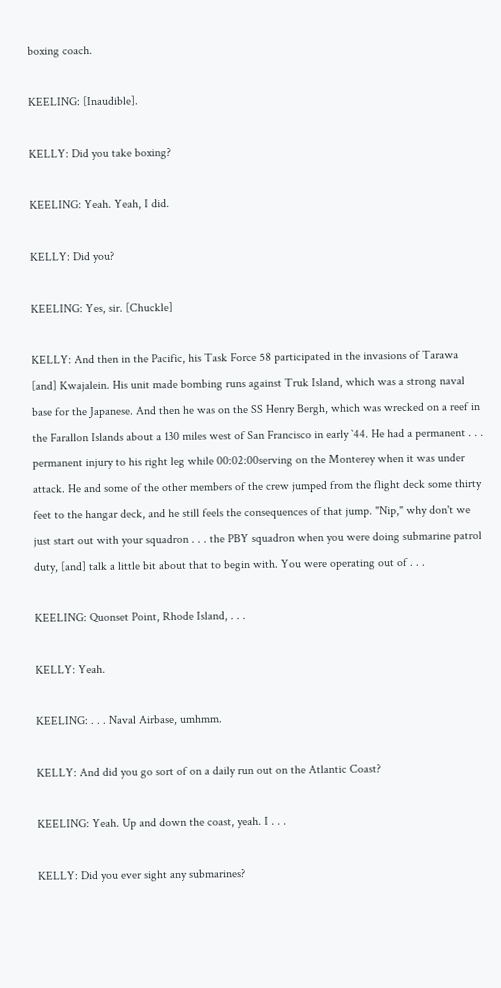boxing coach.

KEELING: [Inaudible].

KELLY: Did you take boxing?

KEELING: Yeah. Yeah, I did.

KELLY: Did you?

KEELING: Yes, sir. [Chuckle]

KELLY: And then in the Pacific, his Task Force 58 participated in the invasions of Tarawa [and] Kwajalein. His unit made bombing runs against Truk Island, which was a strong naval base for the Japanese. And then he was on the SS Henry Bergh, which was wrecked on a reef in the Farallon Islands about a 130 miles west of San Francisco in early `44. He had a permanent . . . permanent injury to his right leg while 00:02:00serving on the Monterey when it was under attack. He and some of the other members of the crew jumped from the flight deck some thirty feet to the hangar deck, and he still feels the consequences of that jump. "Nip," why don't we just start out with your squadron . . . the PBY squadron when you were doing submarine patrol duty, [and] talk a little bit about that to begin with. You were operating out of . . .

KEELING: Quonset Point, Rhode Island, . . .

KELLY: Yeah.

KEELING: . . . Naval Airbase, umhmm.

KELLY: And did you go sort of on a daily run out on the Atlantic Coast?

KEELING: Yeah. Up and down the coast, yeah. I . . .

KELLY: Did you ever sight any submarines?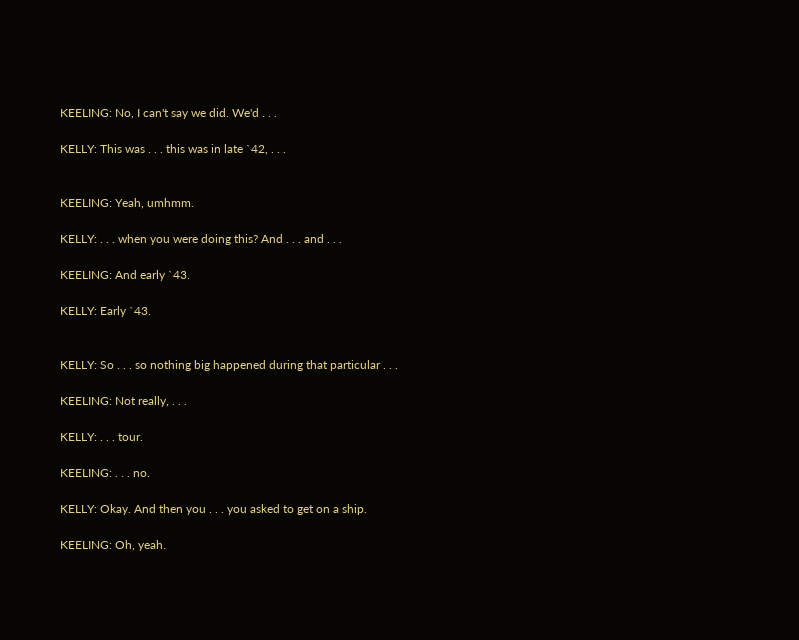KEELING: No, I can't say we did. We'd . . .

KELLY: This was . . . this was in late `42, . . .


KEELING: Yeah, umhmm.

KELLY: . . . when you were doing this? And . . . and . . .

KEELING: And early `43.

KELLY: Early `43.


KELLY: So . . . so nothing big happened during that particular . . .

KEELING: Not really, . . .

KELLY: . . . tour.

KEELING: . . . no.

KELLY: Okay. And then you . . . you asked to get on a ship.

KEELING: Oh, yeah.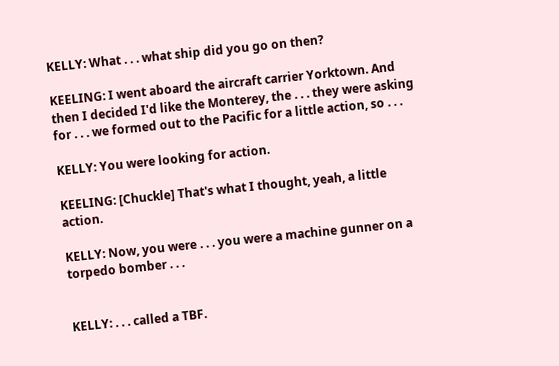KELLY: What . . . what ship did you go on then?

KEELING: I went aboard the aircraft carrier Yorktown. And then I decided I'd like the Monterey, the . . . they were asking for . . . we formed out to the Pacific for a little action, so . . .

KELLY: You were looking for action.

KEELING: [Chuckle] That's what I thought, yeah, a little action.

KELLY: Now, you were . . . you were a machine gunner on a torpedo bomber . . .


KELLY: . . . called a TBF.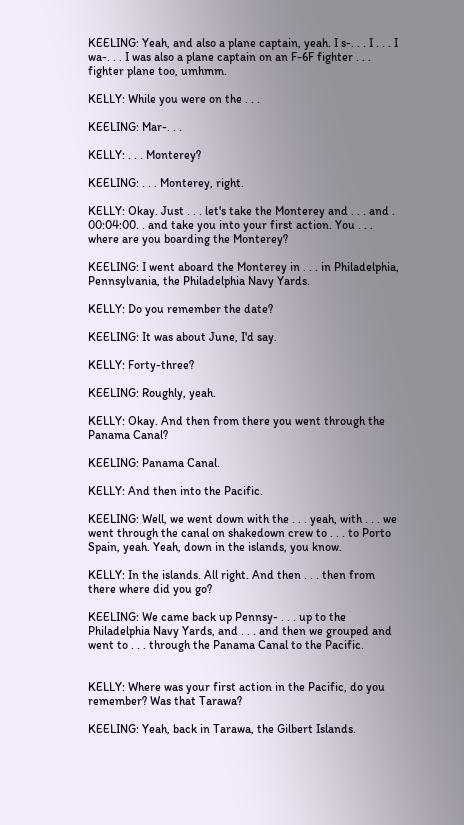KEELING: Yeah, and also a plane captain, yeah. I s-. . . I . . . I wa-. . . I was also a plane captain on an F-6F fighter . . . fighter plane too, umhmm.

KELLY: While you were on the . . .

KEELING: Mar-. . .

KELLY: . . . Monterey?

KEELING: . . . Monterey, right.

KELLY: Okay. Just . . . let's take the Monterey and . . . and . 00:04:00. . and take you into your first action. You . . . where are you boarding the Monterey?

KEELING: I went aboard the Monterey in . . . in Philadelphia, Pennsylvania, the Philadelphia Navy Yards.

KELLY: Do you remember the date?

KEELING: It was about June, I'd say.

KELLY: Forty-three?

KEELING: Roughly, yeah.

KELLY: Okay. And then from there you went through the Panama Canal?

KEELING: Panama Canal.

KELLY: And then into the Pacific.

KEELING: Well, we went down with the . . . yeah, with . . . we went through the canal on shakedown crew to . . . to Porto Spain, yeah. Yeah, down in the islands, you know.

KELLY: In the islands. All right. And then . . . then from there where did you go?

KEELING: We came back up Pennsy- . . . up to the Philadelphia Navy Yards, and . . . and then we grouped and went to . . . through the Panama Canal to the Pacific.


KELLY: Where was your first action in the Pacific, do you remember? Was that Tarawa?

KEELING: Yeah, back in Tarawa, the Gilbert Islands.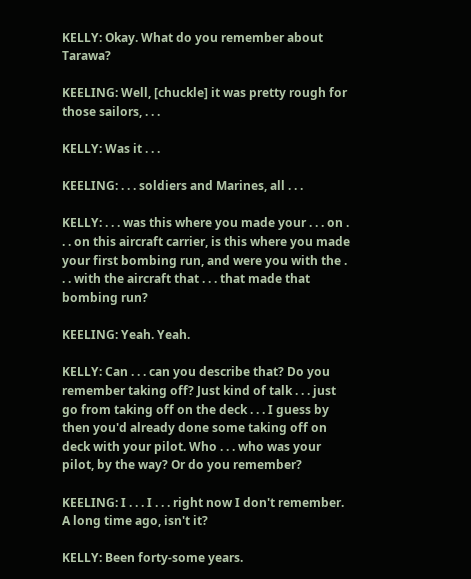KELLY: Okay. What do you remember about Tarawa?

KEELING: Well, [chuckle] it was pretty rough for those sailors, . . .

KELLY: Was it . . .

KEELING: . . . soldiers and Marines, all . . .

KELLY: . . . was this where you made your . . . on . . . on this aircraft carrier, is this where you made your first bombing run, and were you with the . . . with the aircraft that . . . that made that bombing run?

KEELING: Yeah. Yeah.

KELLY: Can . . . can you describe that? Do you remember taking off? Just kind of talk . . . just go from taking off on the deck . . . I guess by then you'd already done some taking off on deck with your pilot. Who . . . who was your pilot, by the way? Or do you remember?

KEELING: I . . . I . . . right now I don't remember. A long time ago, isn't it?

KELLY: Been forty-some years.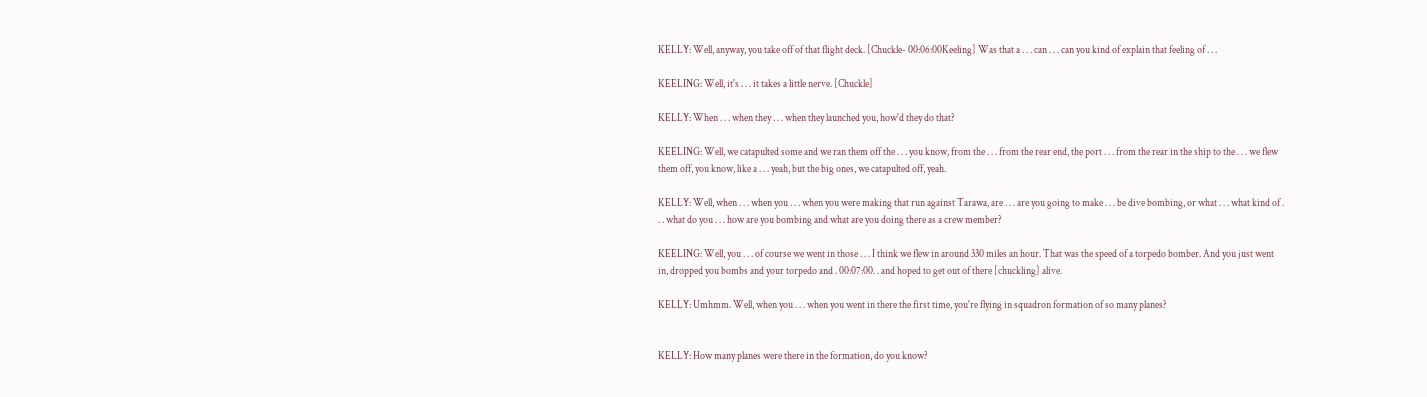KELLY: Well, anyway, you take off of that flight deck. [Chuckle- 00:06:00Keeling] Was that a . . . can . . . can you kind of explain that feeling of . . .

KEELING: Well, it's . . . it takes a little nerve. [Chuckle]

KELLY: When . . . when they . . . when they launched you, how'd they do that?

KEELING: Well, we catapulted some and we ran them off the . . . you know, from the . . . from the rear end, the port . . . from the rear in the ship to the . . . we flew them off, you know, like a . . . yeah, but the big ones, we catapulted off, yeah.

KELLY: Well, when . . . when you . . . when you were making that run against Tarawa, are . . . are you going to make . . . be dive bombing, or what . . . what kind of . . . what do you . . . how are you bombing and what are you doing there as a crew member?

KEELING: Well, you . . . of course we went in those . . . I think we flew in around 330 miles an hour. That was the speed of a torpedo bomber. And you just went in, dropped you bombs and your torpedo and . 00:07:00. . and hoped to get out of there [chuckling] alive.

KELLY: Umhmm. Well, when you . . . when you went in there the first time, you're flying in squadron formation of so many planes?


KELLY: How many planes were there in the formation, do you know?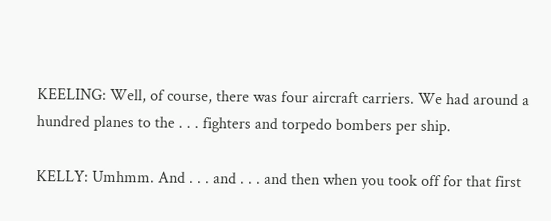KEELING: Well, of course, there was four aircraft carriers. We had around a hundred planes to the . . . fighters and torpedo bombers per ship.

KELLY: Umhmm. And . . . and . . . and then when you took off for that first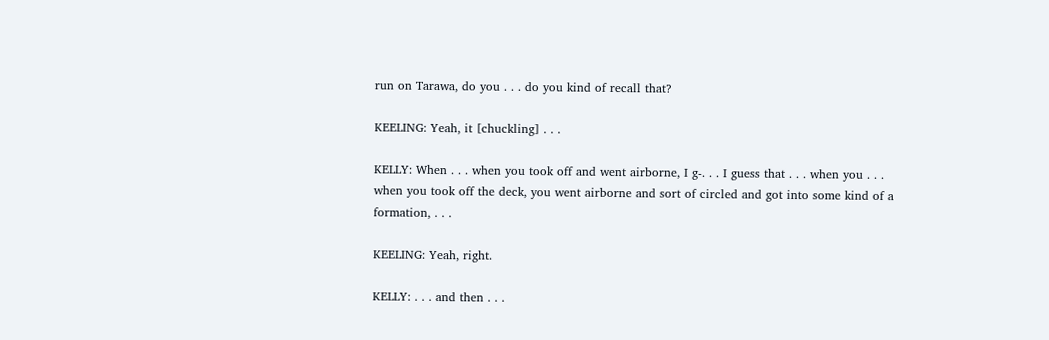run on Tarawa, do you . . . do you kind of recall that?

KEELING: Yeah, it [chuckling] . . .

KELLY: When . . . when you took off and went airborne, I g-. . . I guess that . . . when you . . . when you took off the deck, you went airborne and sort of circled and got into some kind of a formation, . . .

KEELING: Yeah, right.

KELLY: . . . and then . . .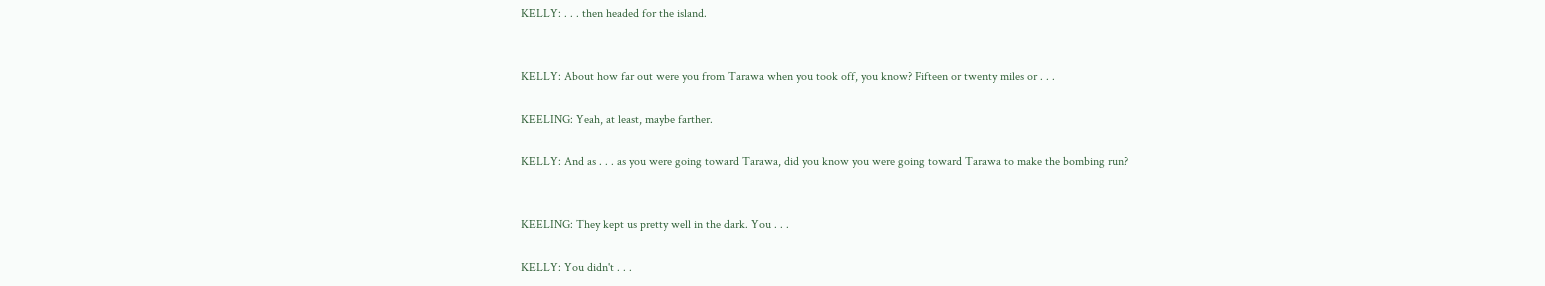KELLY: . . . then headed for the island.


KELLY: About how far out were you from Tarawa when you took off, you know? Fifteen or twenty miles or . . .

KEELING: Yeah, at least, maybe farther.

KELLY: And as . . . as you were going toward Tarawa, did you know you were going toward Tarawa to make the bombing run?


KEELING: They kept us pretty well in the dark. You . . .

KELLY: You didn't . . .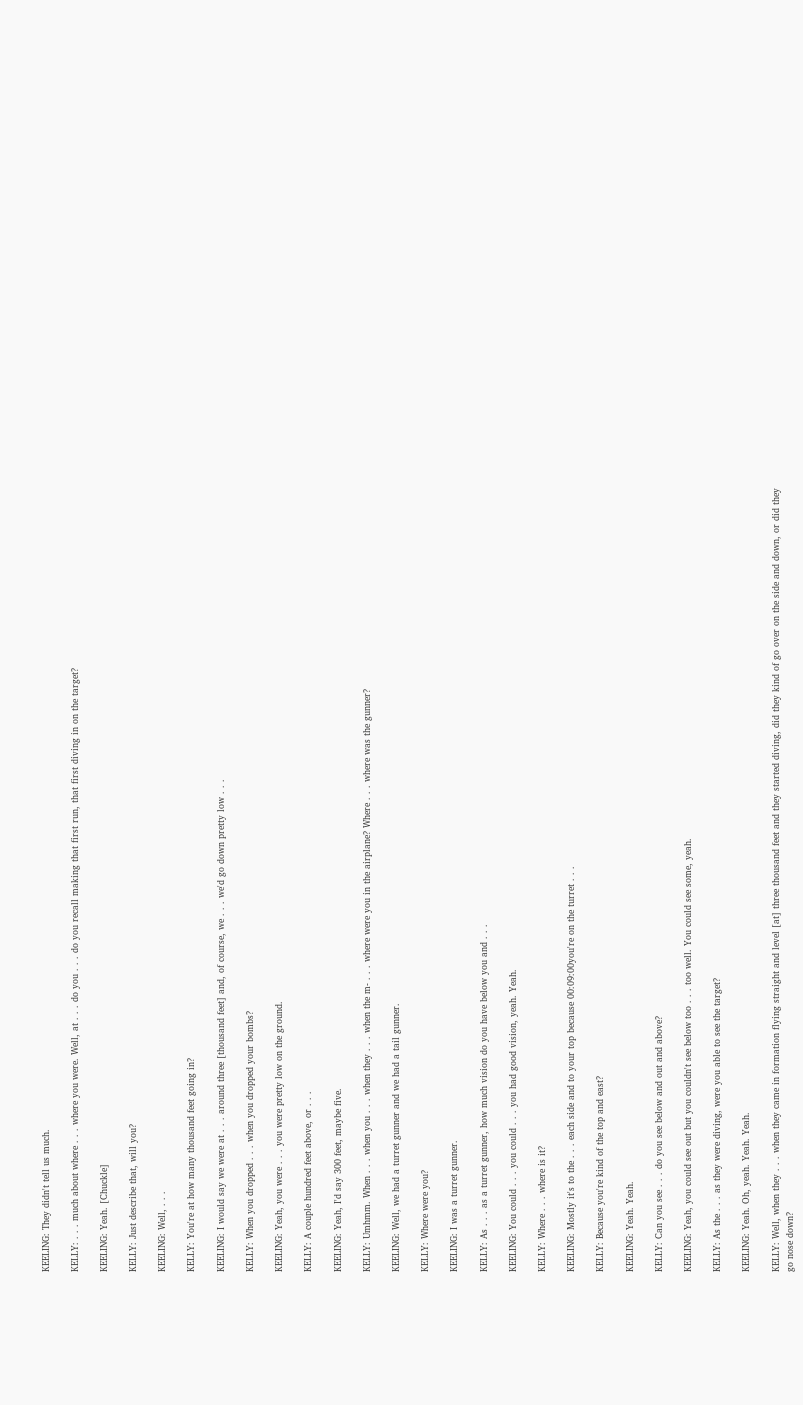KEELING: They didn't tell us much.

KELLY: . . . much about where . . . where you were. Well, at . . . do you . . . do you recall making that first run, that first diving in on the target?

KEELING: Yeah. [Chuckle]

KELLY: Just describe that, will you?

KEELING: Well, . . .

KELLY: You're at how many thousand feet going in?

KEELING: I would say we were at . . . around three [thousand feet] and, of course, we . . . we'd go down pretty low . . .

KELLY: When you dropped . . . when you dropped your bombs?

KEELING: Yeah, you were . . . you were pretty low on the ground.

KELLY: A couple hundred feet above, or . . .

KEELING: Yeah, I'd say 300 feet, maybe five.

KELLY: Umhmm. When . . . when you . . . when they . . . when the m- . . . where were you in the airplane? Where . . . where was the gunner?

KEELING: Well, we had a turret gunner and we had a tail gunner.

KELLY: Where were you?

KEELING: I was a turret gunner.

KELLY: As . . . as a turret gunner, how much vision do you have below you and . . .

KEELING: You could . . . you could . . . you had good vision, yeah. Yeah.

KELLY: Where . . . where is it?

KEELING: Mostly it's to the . . . each side and to your top because 00:09:00you're on the turret . . .

KELLY: Because you're kind of the top and east?

KEELING: Yeah. Yeah.

KELLY: Can you see . . . do you see below and out and above?

KEELING: Yeah, you could see out but you couldn't see below too . . . too well. You could see some, yeah.

KELLY: As the . . . as they were diving, were you able to see the target?

KEELING: Yeah. Oh, yeah. Yeah. Yeah.

KELLY: Well, when they . . . when they came in formation flying straight and level [at] three thousand feet and they started diving, did they kind of go over on the side and down, or did they go nose down?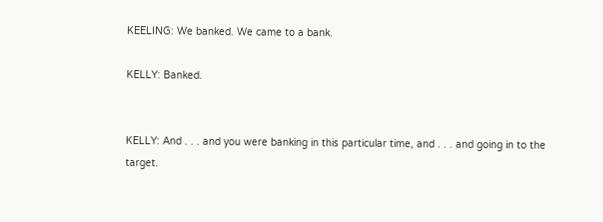KEELING: We banked. We came to a bank.

KELLY: Banked.


KELLY: And . . . and you were banking in this particular time, and . . . and going in to the target.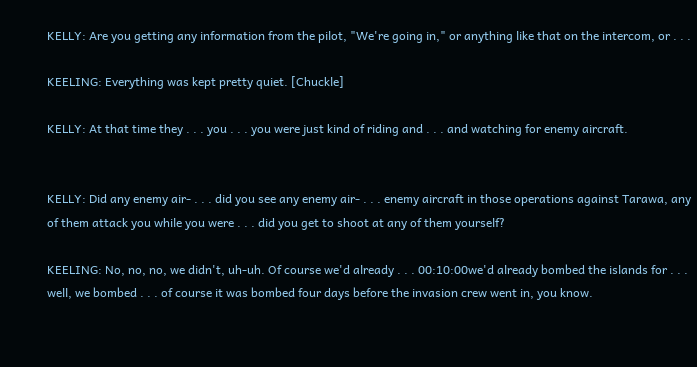KELLY: Are you getting any information from the pilot, "We're going in," or anything like that on the intercom, or . . .

KEELING: Everything was kept pretty quiet. [Chuckle]

KELLY: At that time they . . . you . . . you were just kind of riding and . . . and watching for enemy aircraft.


KELLY: Did any enemy air- . . . did you see any enemy air- . . . enemy aircraft in those operations against Tarawa, any of them attack you while you were . . . did you get to shoot at any of them yourself?

KEELING: No, no, no, we didn't, uh-uh. Of course we'd already . . . 00:10:00we'd already bombed the islands for . . . well, we bombed . . . of course it was bombed four days before the invasion crew went in, you know.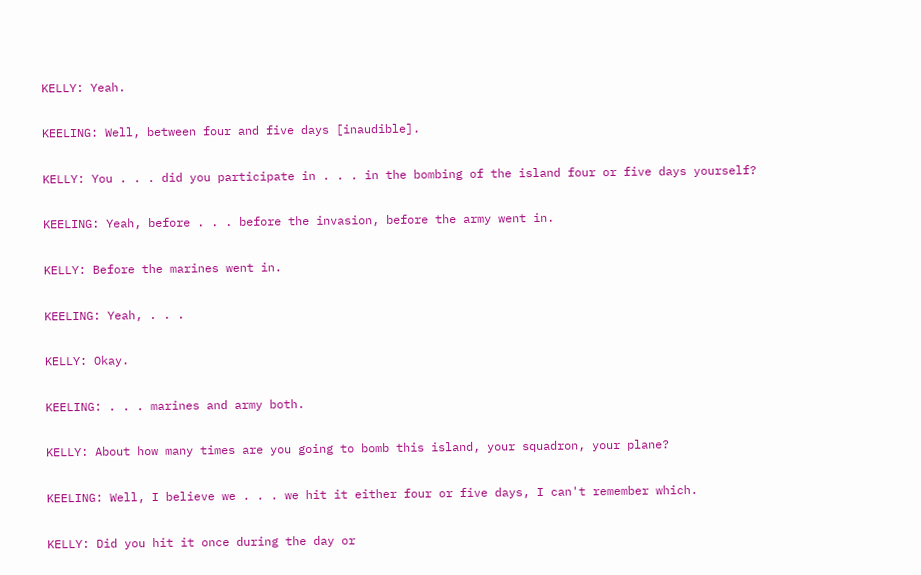KELLY: Yeah.

KEELING: Well, between four and five days [inaudible].

KELLY: You . . . did you participate in . . . in the bombing of the island four or five days yourself?

KEELING: Yeah, before . . . before the invasion, before the army went in.

KELLY: Before the marines went in.

KEELING: Yeah, . . .

KELLY: Okay.

KEELING: . . . marines and army both.

KELLY: About how many times are you going to bomb this island, your squadron, your plane?

KEELING: Well, I believe we . . . we hit it either four or five days, I can't remember which.

KELLY: Did you hit it once during the day or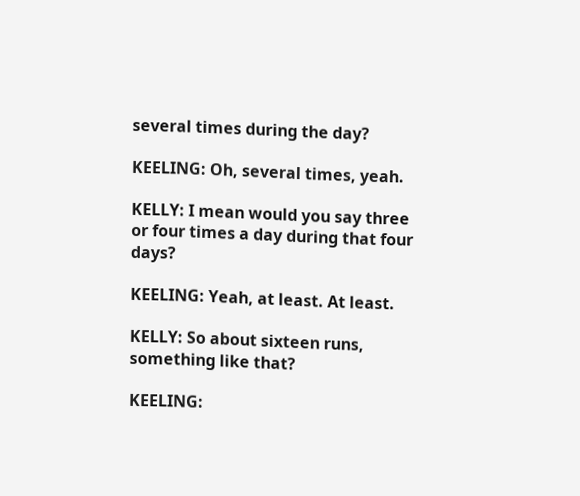several times during the day?

KEELING: Oh, several times, yeah.

KELLY: I mean would you say three or four times a day during that four days?

KEELING: Yeah, at least. At least.

KELLY: So about sixteen runs, something like that?

KEELING: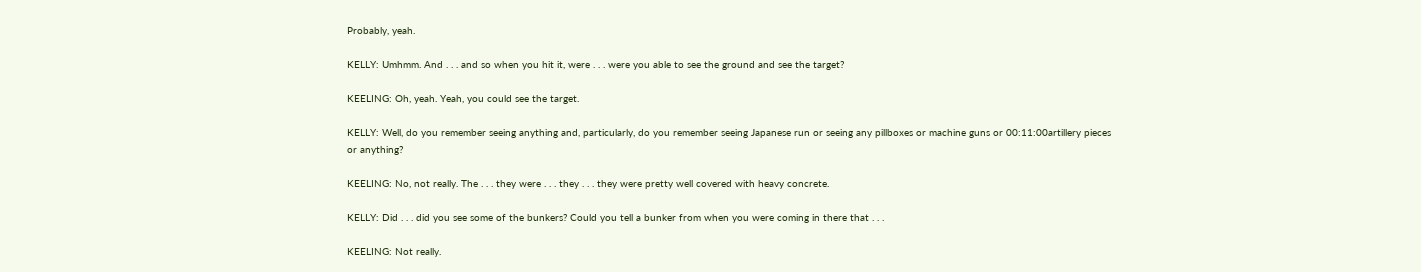Probably, yeah.

KELLY: Umhmm. And . . . and so when you hit it, were . . . were you able to see the ground and see the target?

KEELING: Oh, yeah. Yeah, you could see the target.

KELLY: Well, do you remember seeing anything and, particularly, do you remember seeing Japanese run or seeing any pillboxes or machine guns or 00:11:00artillery pieces or anything?

KEELING: No, not really. The . . . they were . . . they . . . they were pretty well covered with heavy concrete.

KELLY: Did . . . did you see some of the bunkers? Could you tell a bunker from when you were coming in there that . . .

KEELING: Not really.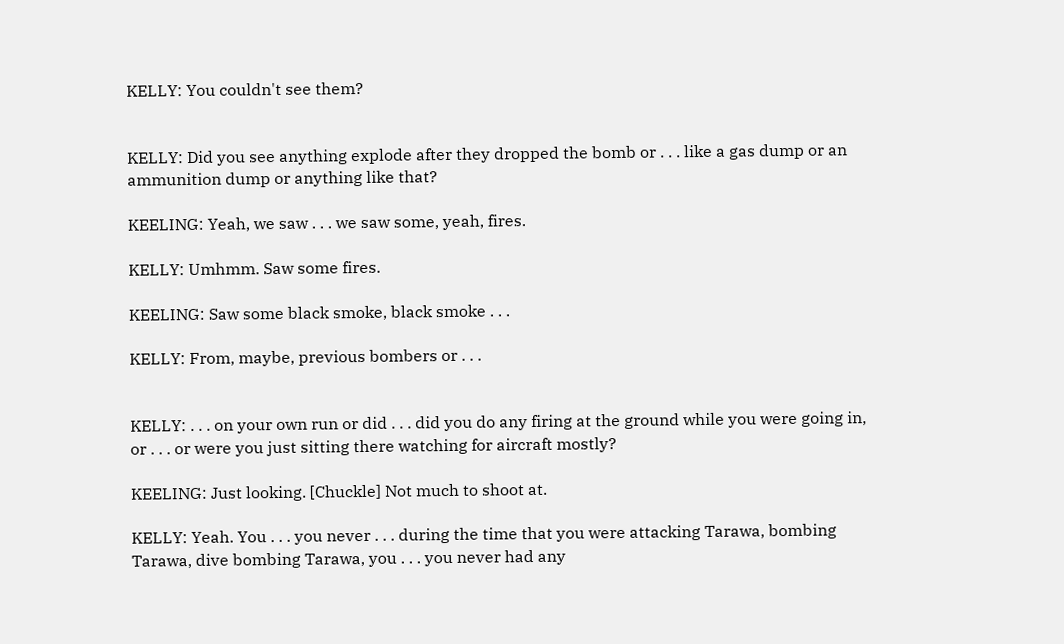KELLY: You couldn't see them?


KELLY: Did you see anything explode after they dropped the bomb or . . . like a gas dump or an ammunition dump or anything like that?

KEELING: Yeah, we saw . . . we saw some, yeah, fires.

KELLY: Umhmm. Saw some fires.

KEELING: Saw some black smoke, black smoke . . .

KELLY: From, maybe, previous bombers or . . .


KELLY: . . . on your own run or did . . . did you do any firing at the ground while you were going in, or . . . or were you just sitting there watching for aircraft mostly?

KEELING: Just looking. [Chuckle] Not much to shoot at.

KELLY: Yeah. You . . . you never . . . during the time that you were attacking Tarawa, bombing Tarawa, dive bombing Tarawa, you . . . you never had any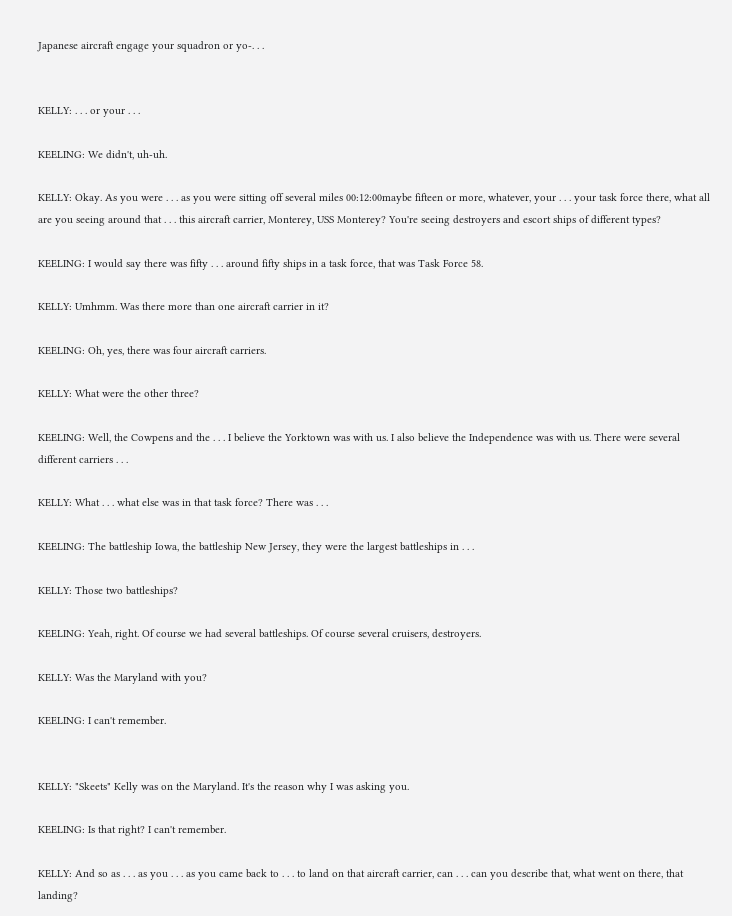Japanese aircraft engage your squadron or yo-. . .


KELLY: . . . or your . . .

KEELING: We didn't, uh-uh.

KELLY: Okay. As you were . . . as you were sitting off several miles 00:12:00maybe fifteen or more, whatever, your . . . your task force there, what all are you seeing around that . . . this aircraft carrier, Monterey, USS Monterey? You're seeing destroyers and escort ships of different types?

KEELING: I would say there was fifty . . . around fifty ships in a task force, that was Task Force 58.

KELLY: Umhmm. Was there more than one aircraft carrier in it?

KEELING: Oh, yes, there was four aircraft carriers.

KELLY: What were the other three?

KEELING: Well, the Cowpens and the . . . I believe the Yorktown was with us. I also believe the Independence was with us. There were several different carriers . . .

KELLY: What . . . what else was in that task force? There was . . .

KEELING: The battleship Iowa, the battleship New Jersey, they were the largest battleships in . . .

KELLY: Those two battleships?

KEELING: Yeah, right. Of course we had several battleships. Of course several cruisers, destroyers.

KELLY: Was the Maryland with you?

KEELING: I can't remember.


KELLY: "Skeets" Kelly was on the Maryland. It's the reason why I was asking you.

KEELING: Is that right? I can't remember.

KELLY: And so as . . . as you . . . as you came back to . . . to land on that aircraft carrier, can . . . can you describe that, what went on there, that landing?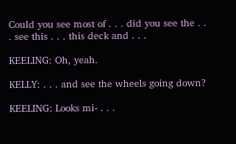Could you see most of . . . did you see the . . . see this . . . this deck and . . .

KEELING: Oh, yeah.

KELLY: . . . and see the wheels going down?

KEELING: Looks mi- . . .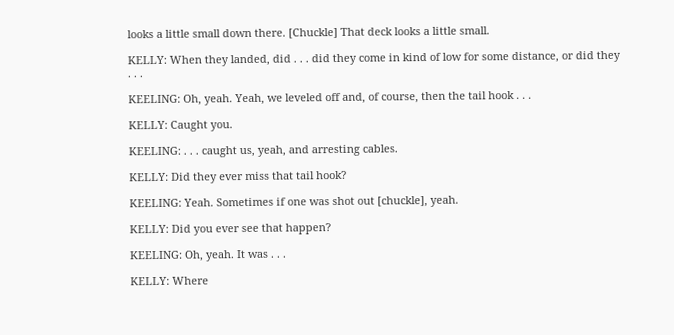looks a little small down there. [Chuckle] That deck looks a little small.

KELLY: When they landed, did . . . did they come in kind of low for some distance, or did they . . .

KEELING: Oh, yeah. Yeah, we leveled off and, of course, then the tail hook . . .

KELLY: Caught you.

KEELING: . . . caught us, yeah, and arresting cables.

KELLY: Did they ever miss that tail hook?

KEELING: Yeah. Sometimes if one was shot out [chuckle], yeah.

KELLY: Did you ever see that happen?

KEELING: Oh, yeah. It was . . .

KELLY: Where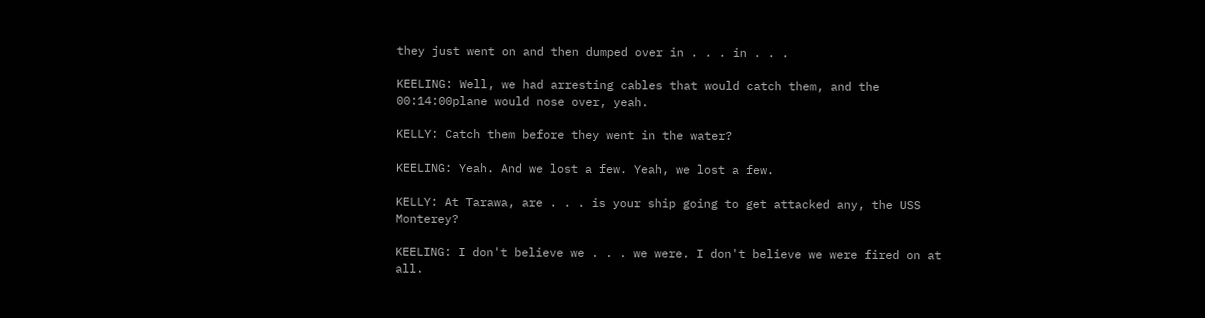they just went on and then dumped over in . . . in . . .

KEELING: Well, we had arresting cables that would catch them, and the 00:14:00plane would nose over, yeah.

KELLY: Catch them before they went in the water?

KEELING: Yeah. And we lost a few. Yeah, we lost a few.

KELLY: At Tarawa, are . . . is your ship going to get attacked any, the USS Monterey?

KEELING: I don't believe we . . . we were. I don't believe we were fired on at all.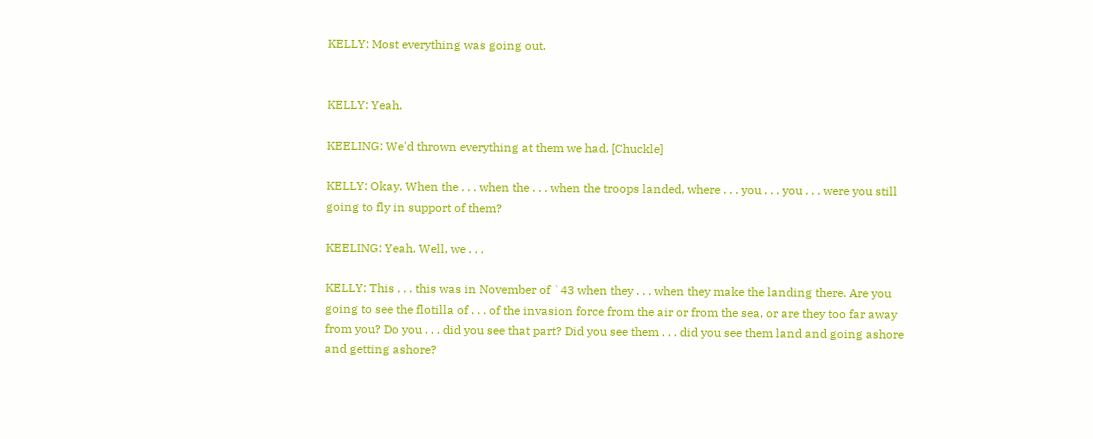KELLY: Most everything was going out.


KELLY: Yeah.

KEELING: We'd thrown everything at them we had. [Chuckle]

KELLY: Okay. When the . . . when the . . . when the troops landed, where . . . you . . . you . . . were you still going to fly in support of them?

KEELING: Yeah. Well, we . . .

KELLY: This . . . this was in November of `43 when they . . . when they make the landing there. Are you going to see the flotilla of . . . of the invasion force from the air or from the sea, or are they too far away from you? Do you . . . did you see that part? Did you see them . . . did you see them land and going ashore and getting ashore?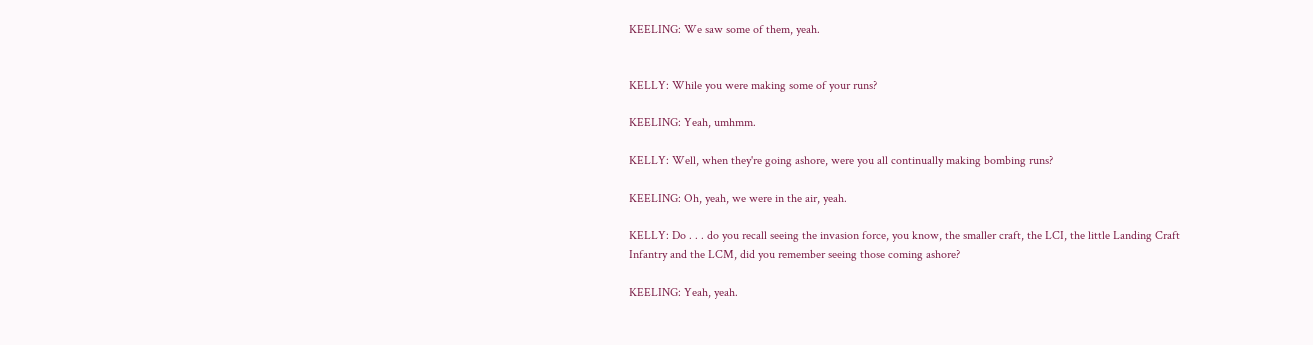KEELING: We saw some of them, yeah.


KELLY: While you were making some of your runs?

KEELING: Yeah, umhmm.

KELLY: Well, when they're going ashore, were you all continually making bombing runs?

KEELING: Oh, yeah, we were in the air, yeah.

KELLY: Do . . . do you recall seeing the invasion force, you know, the smaller craft, the LCI, the little Landing Craft Infantry and the LCM, did you remember seeing those coming ashore?

KEELING: Yeah, yeah.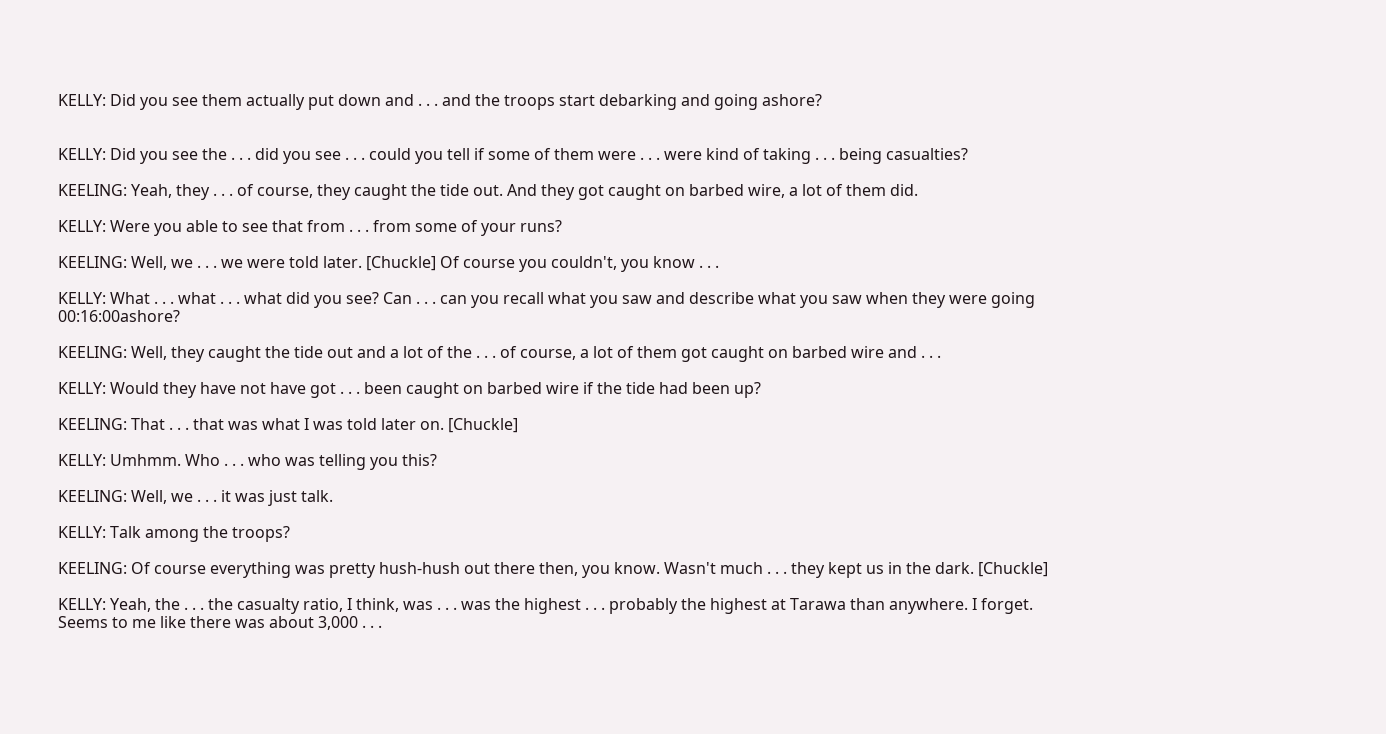KELLY: Did you see them actually put down and . . . and the troops start debarking and going ashore?


KELLY: Did you see the . . . did you see . . . could you tell if some of them were . . . were kind of taking . . . being casualties?

KEELING: Yeah, they . . . of course, they caught the tide out. And they got caught on barbed wire, a lot of them did.

KELLY: Were you able to see that from . . . from some of your runs?

KEELING: Well, we . . . we were told later. [Chuckle] Of course you couldn't, you know . . .

KELLY: What . . . what . . . what did you see? Can . . . can you recall what you saw and describe what you saw when they were going 00:16:00ashore?

KEELING: Well, they caught the tide out and a lot of the . . . of course, a lot of them got caught on barbed wire and . . .

KELLY: Would they have not have got . . . been caught on barbed wire if the tide had been up?

KEELING: That . . . that was what I was told later on. [Chuckle]

KELLY: Umhmm. Who . . . who was telling you this?

KEELING: Well, we . . . it was just talk.

KELLY: Talk among the troops?

KEELING: Of course everything was pretty hush-hush out there then, you know. Wasn't much . . . they kept us in the dark. [Chuckle]

KELLY: Yeah, the . . . the casualty ratio, I think, was . . . was the highest . . . probably the highest at Tarawa than anywhere. I forget. Seems to me like there was about 3,000 . . .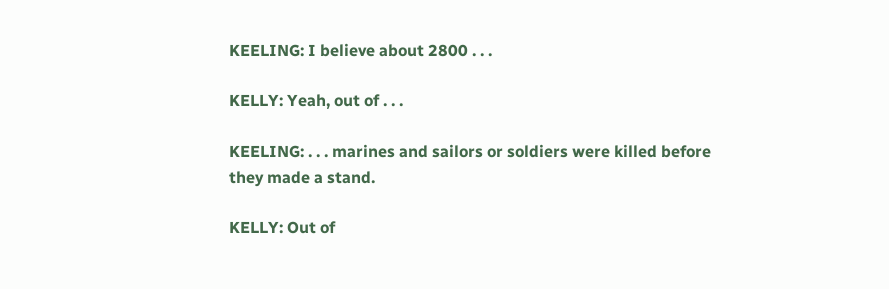KEELING: I believe about 2800 . . .

KELLY: Yeah, out of . . .

KEELING: . . . marines and sailors or soldiers were killed before they made a stand.

KELLY: Out of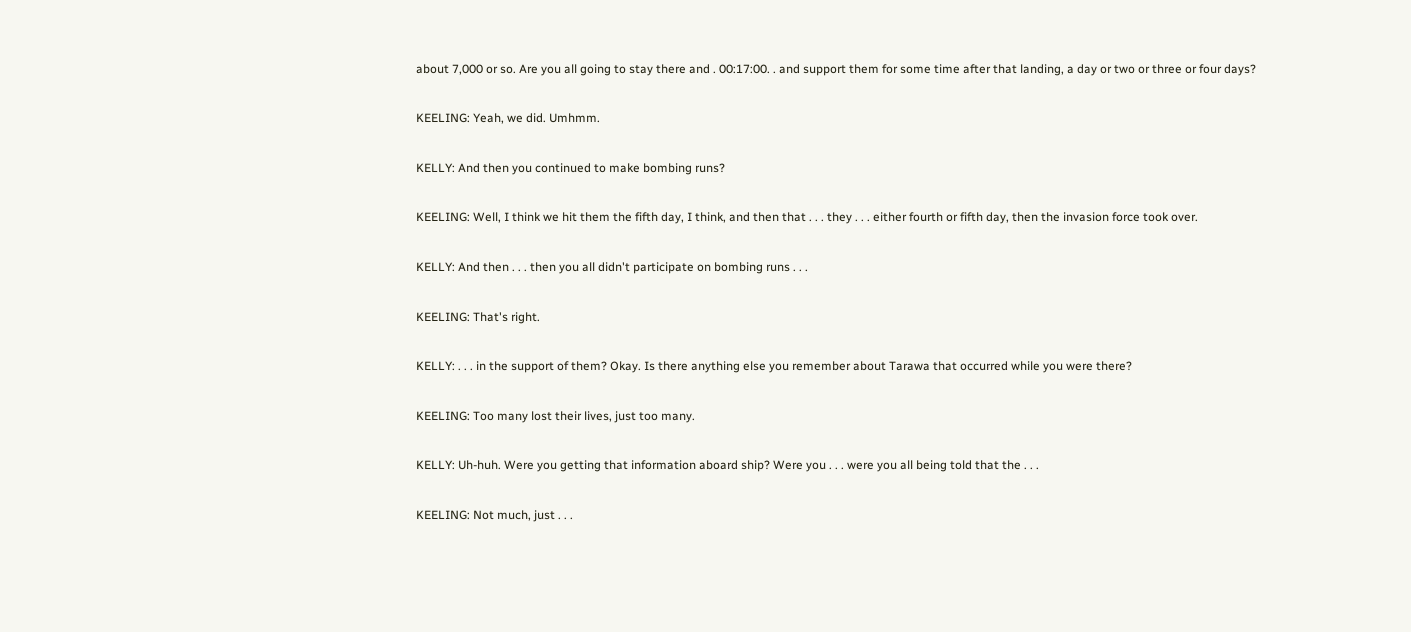about 7,000 or so. Are you all going to stay there and . 00:17:00. . and support them for some time after that landing, a day or two or three or four days?

KEELING: Yeah, we did. Umhmm.

KELLY: And then you continued to make bombing runs?

KEELING: Well, I think we hit them the fifth day, I think, and then that . . . they . . . either fourth or fifth day, then the invasion force took over.

KELLY: And then . . . then you all didn't participate on bombing runs . . .

KEELING: That's right.

KELLY: . . . in the support of them? Okay. Is there anything else you remember about Tarawa that occurred while you were there?

KEELING: Too many lost their lives, just too many.

KELLY: Uh-huh. Were you getting that information aboard ship? Were you . . . were you all being told that the . . .

KEELING: Not much, just . . .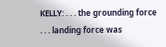KELLY: . . . the grounding force . . . landing force was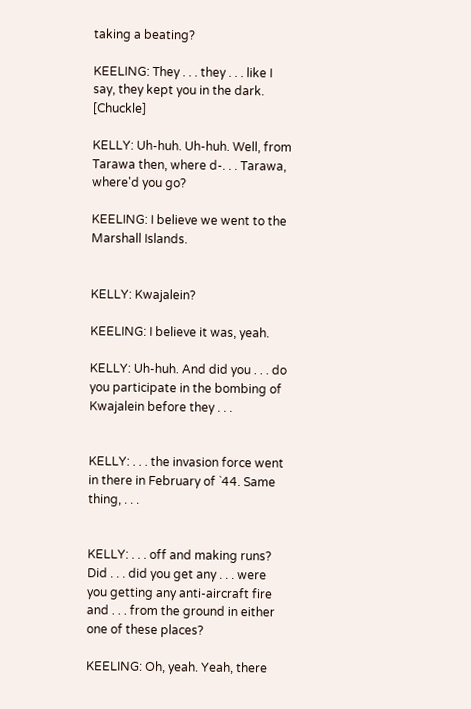taking a beating?

KEELING: They . . . they . . . like I say, they kept you in the dark. [Chuckle]

KELLY: Uh-huh. Uh-huh. Well, from Tarawa then, where d-. . . Tarawa, where'd you go?

KEELING: I believe we went to the Marshall Islands.


KELLY: Kwajalein?

KEELING: I believe it was, yeah.

KELLY: Uh-huh. And did you . . . do you participate in the bombing of Kwajalein before they . . .


KELLY: . . . the invasion force went in there in February of `44. Same thing, . . .


KELLY: . . . off and making runs? Did . . . did you get any . . . were you getting any anti-aircraft fire and . . . from the ground in either one of these places?

KEELING: Oh, yeah. Yeah, there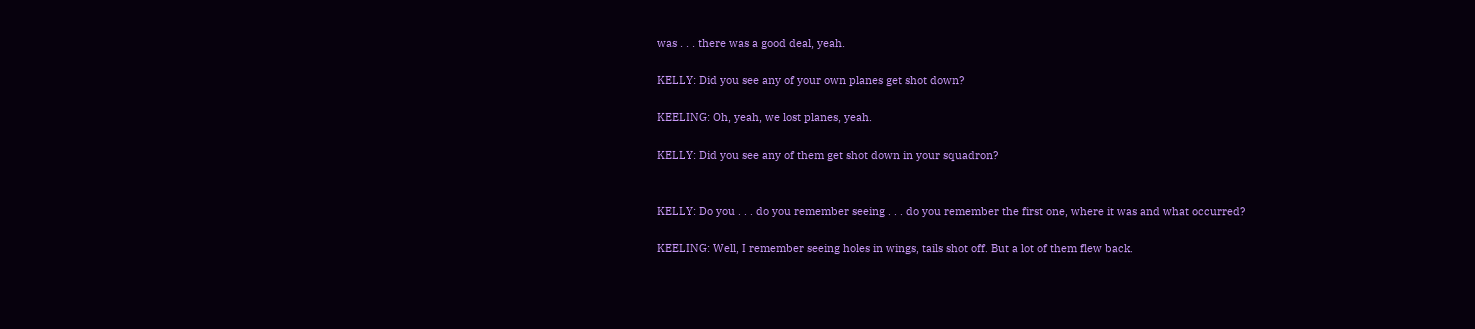was . . . there was a good deal, yeah.

KELLY: Did you see any of your own planes get shot down?

KEELING: Oh, yeah, we lost planes, yeah.

KELLY: Did you see any of them get shot down in your squadron?


KELLY: Do you . . . do you remember seeing . . . do you remember the first one, where it was and what occurred?

KEELING: Well, I remember seeing holes in wings, tails shot off. But a lot of them flew back.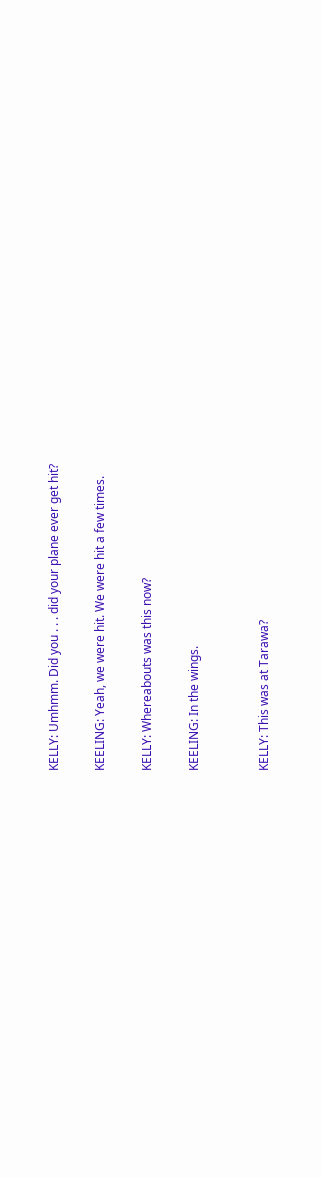KELLY: Umhmm. Did you . . . did your plane ever get hit?

KEELING: Yeah, we were hit. We were hit a few times.

KELLY: Whereabouts was this now?

KEELING: In the wings.


KELLY: This was at Tarawa?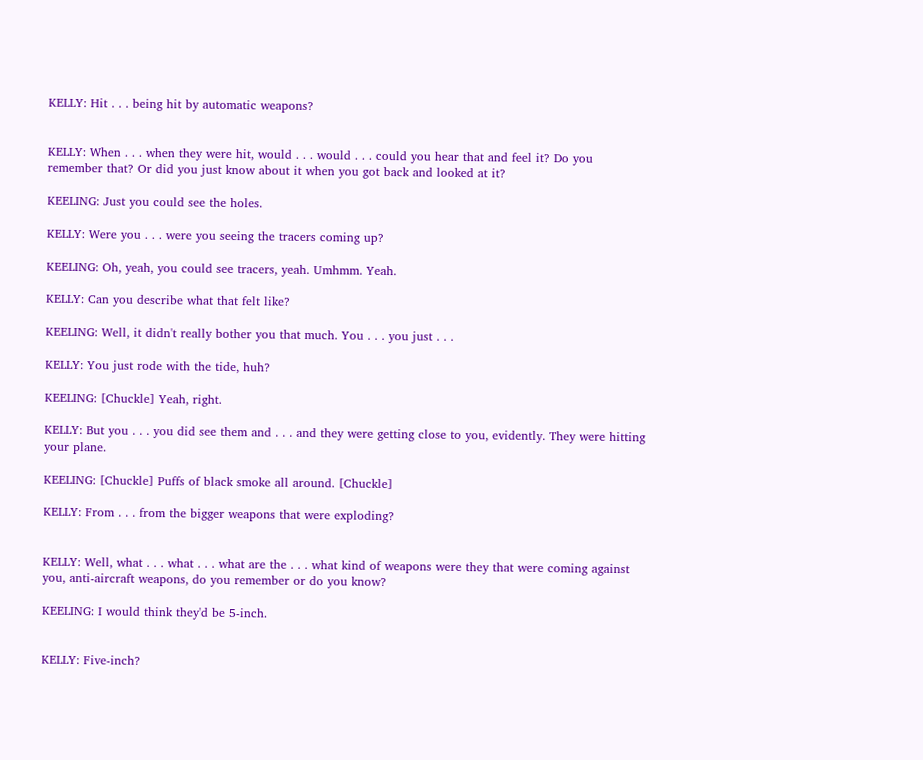KELLY: Hit . . . being hit by automatic weapons?


KELLY: When . . . when they were hit, would . . . would . . . could you hear that and feel it? Do you remember that? Or did you just know about it when you got back and looked at it?

KEELING: Just you could see the holes.

KELLY: Were you . . . were you seeing the tracers coming up?

KEELING: Oh, yeah, you could see tracers, yeah. Umhmm. Yeah.

KELLY: Can you describe what that felt like?

KEELING: Well, it didn't really bother you that much. You . . . you just . . .

KELLY: You just rode with the tide, huh?

KEELING: [Chuckle] Yeah, right.

KELLY: But you . . . you did see them and . . . and they were getting close to you, evidently. They were hitting your plane.

KEELING: [Chuckle] Puffs of black smoke all around. [Chuckle]

KELLY: From . . . from the bigger weapons that were exploding?


KELLY: Well, what . . . what . . . what are the . . . what kind of weapons were they that were coming against you, anti-aircraft weapons, do you remember or do you know?

KEELING: I would think they'd be 5-inch.


KELLY: Five-inch?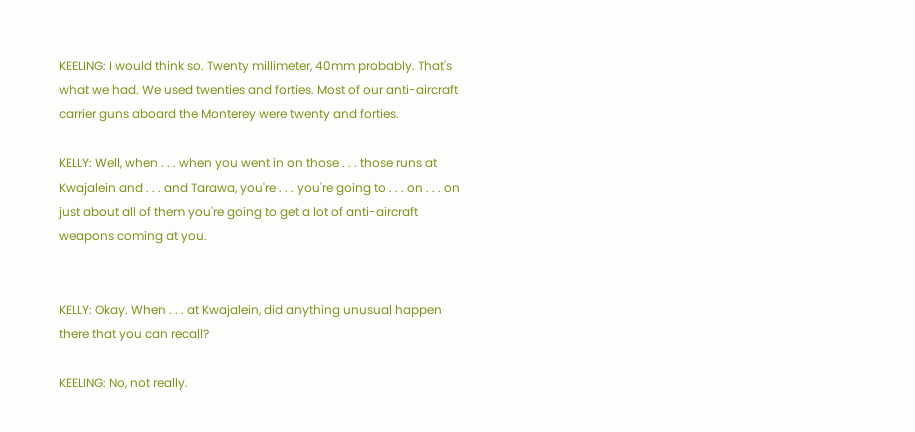KEELING: I would think so. Twenty millimeter, 40mm probably. That's what we had. We used twenties and forties. Most of our anti-aircraft carrier guns aboard the Monterey were twenty and forties.

KELLY: Well, when . . . when you went in on those . . . those runs at Kwajalein and . . . and Tarawa, you're . . . you're going to . . . on . . . on just about all of them you're going to get a lot of anti-aircraft weapons coming at you.


KELLY: Okay. When . . . at Kwajalein, did anything unusual happen there that you can recall?

KEELING: No, not really.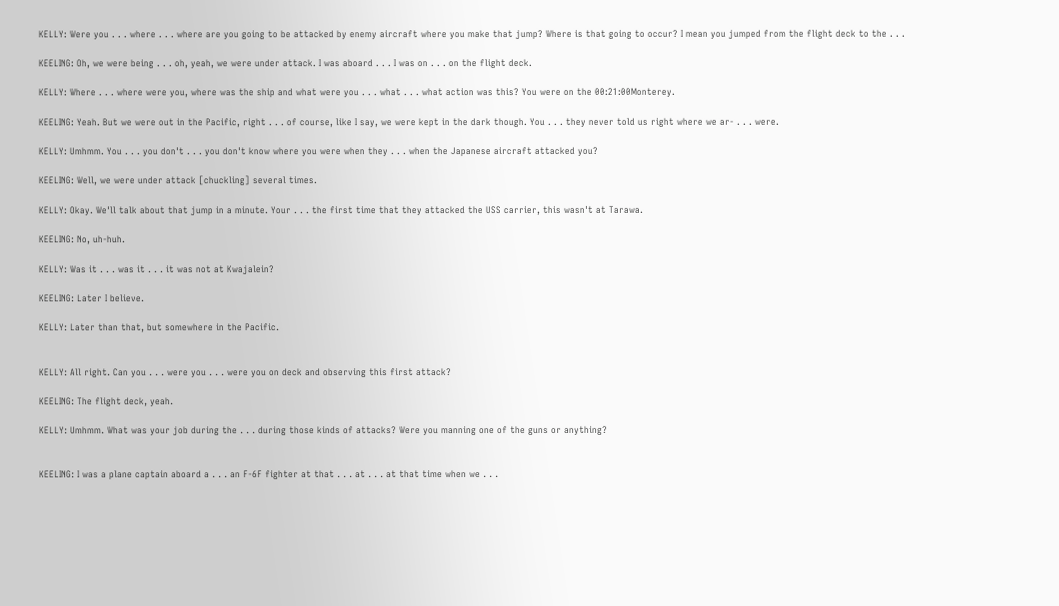KELLY: Were you . . . where . . . where are you going to be attacked by enemy aircraft where you make that jump? Where is that going to occur? I mean you jumped from the flight deck to the . . .

KEELING: Oh, we were being . . . oh, yeah, we were under attack. I was aboard . . . I was on . . . on the flight deck.

KELLY: Where . . . where were you, where was the ship and what were you . . . what . . . what action was this? You were on the 00:21:00Monterey.

KEELING: Yeah. But we were out in the Pacific, right . . . of course, like I say, we were kept in the dark though. You . . . they never told us right where we ar- . . . were.

KELLY: Umhmm. You . . . you don't . . . you don't know where you were when they . . . when the Japanese aircraft attacked you?

KEELING: Well, we were under attack [chuckling] several times.

KELLY: Okay. We'll talk about that jump in a minute. Your . . . the first time that they attacked the USS carrier, this wasn't at Tarawa.

KEELING: No, uh-huh.

KELLY: Was it . . . was it . . . it was not at Kwajalein?

KEELING: Later I believe.

KELLY: Later than that, but somewhere in the Pacific.


KELLY: All right. Can you . . . were you . . . were you on deck and observing this first attack?

KEELING: The flight deck, yeah.

KELLY: Umhmm. What was your job during the . . . during those kinds of attacks? Were you manning one of the guns or anything?


KEELING: I was a plane captain aboard a . . . an F-6F fighter at that . . . at . . . at that time when we . . .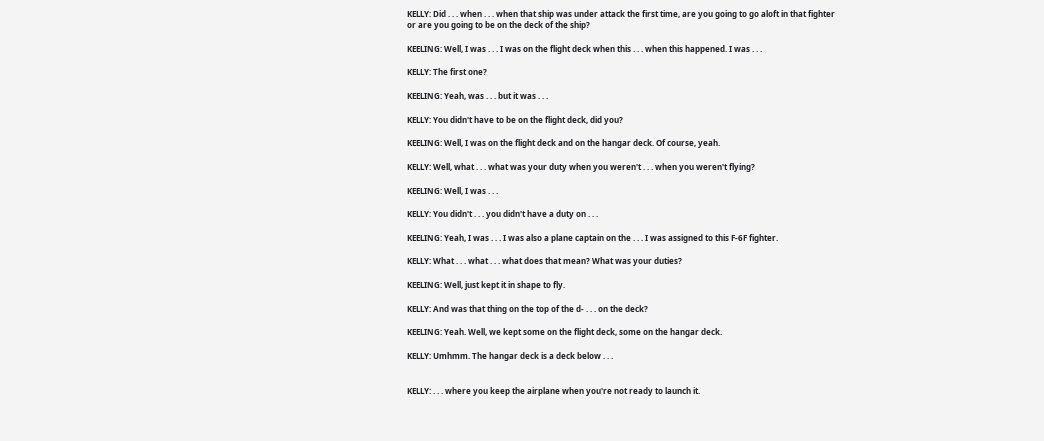KELLY: Did . . . when . . . when that ship was under attack the first time, are you going to go aloft in that fighter or are you going to be on the deck of the ship?

KEELING: Well, I was . . . I was on the flight deck when this . . . when this happened. I was . . .

KELLY: The first one?

KEELING: Yeah, was . . . but it was . . .

KELLY: You didn't have to be on the flight deck, did you?

KEELING: Well, I was on the flight deck and on the hangar deck. Of course, yeah.

KELLY: Well, what . . . what was your duty when you weren't . . . when you weren't flying?

KEELING: Well, I was . . .

KELLY: You didn't . . . you didn't have a duty on . . .

KEELING: Yeah, I was . . . I was also a plane captain on the . . . I was assigned to this F-6F fighter.

KELLY: What . . . what . . . what does that mean? What was your duties?

KEELING: Well, just kept it in shape to fly.

KELLY: And was that thing on the top of the d- . . . on the deck?

KEELING: Yeah. Well, we kept some on the flight deck, some on the hangar deck.

KELLY: Umhmm. The hangar deck is a deck below . . .


KELLY: . . . where you keep the airplane when you're not ready to launch it.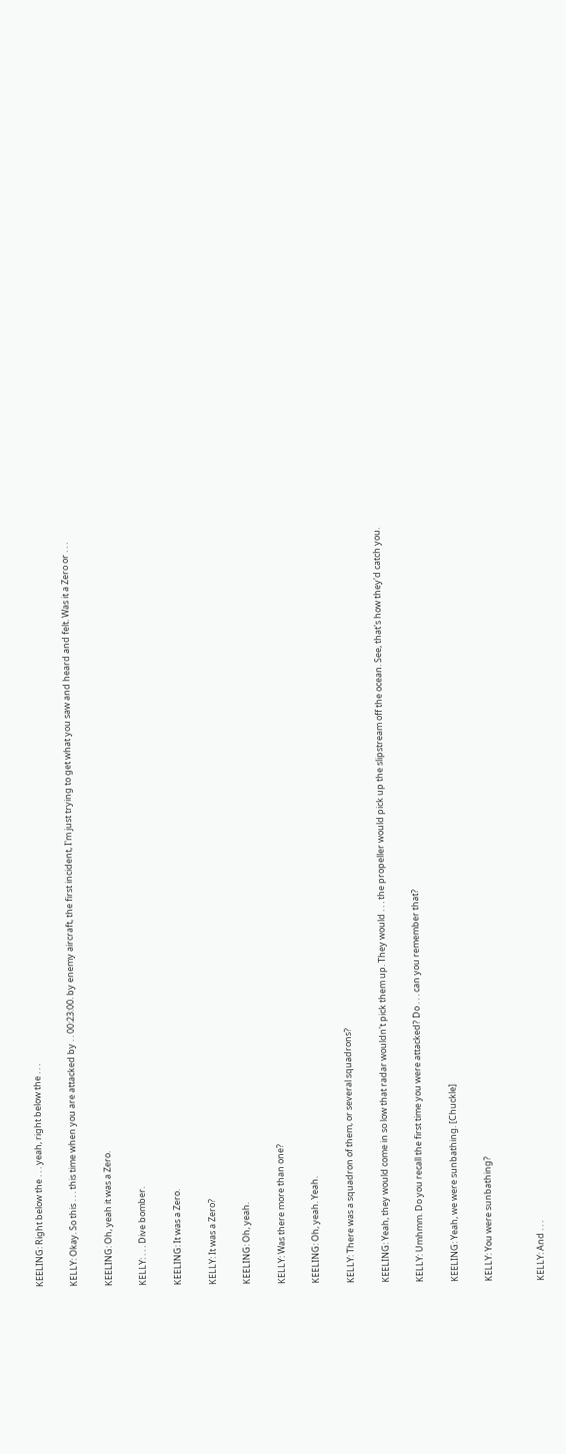KEELING: Right below the . . . yeah, right below the . . .

KELLY: Okay. So this . . . this time when you are attacked by . . 00:23:00. by enemy aircraft, the first incident, I'm just trying to get what you saw and heard and felt. Was it a Zero or . . .

KEELING: Oh, yeah it was a Zero.

KELLY: . . . Dive bomber.

KEELING: It was a Zero.

KELLY: It was a Zero?

KEELING: Oh, yeah.

KELLY: Was there more than one?

KEELING: Oh, yeah. Yeah.

KELLY: There was a squadron of them, or several squadrons?

KEELING: Yeah, they would come in so low that radar wouldn't pick them up. They would . . . the propeller would pick up the slipstream off the ocean. See, that's how they'd catch you.

KELLY: Umhmm. Do you recall the first time you were attacked? Do . . . can you remember that?

KEELING: Yeah, we were sunbathing. [Chuckle]

KELLY: You were sunbathing?


KELLY: And . . .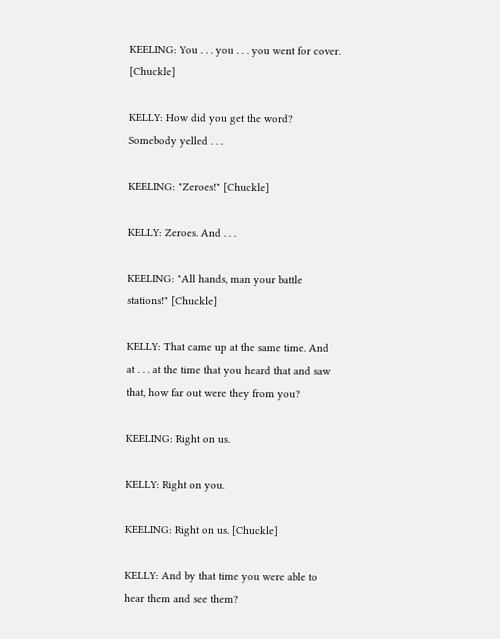KEELING: You . . . you . . . you went for cover. [Chuckle]

KELLY: How did you get the word? Somebody yelled . . .

KEELING: "Zeroes!" [Chuckle]

KELLY: Zeroes. And . . .

KEELING: "All hands, man your battle stations!" [Chuckle]

KELLY: That came up at the same time. And at . . . at the time that you heard that and saw that, how far out were they from you?

KEELING: Right on us.

KELLY: Right on you.

KEELING: Right on us. [Chuckle]

KELLY: And by that time you were able to hear them and see them?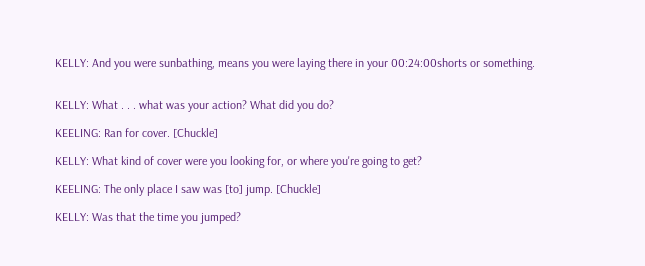KELLY: And you were sunbathing, means you were laying there in your 00:24:00shorts or something.


KELLY: What . . . what was your action? What did you do?

KEELING: Ran for cover. [Chuckle]

KELLY: What kind of cover were you looking for, or where you're going to get?

KEELING: The only place I saw was [to] jump. [Chuckle]

KELLY: Was that the time you jumped?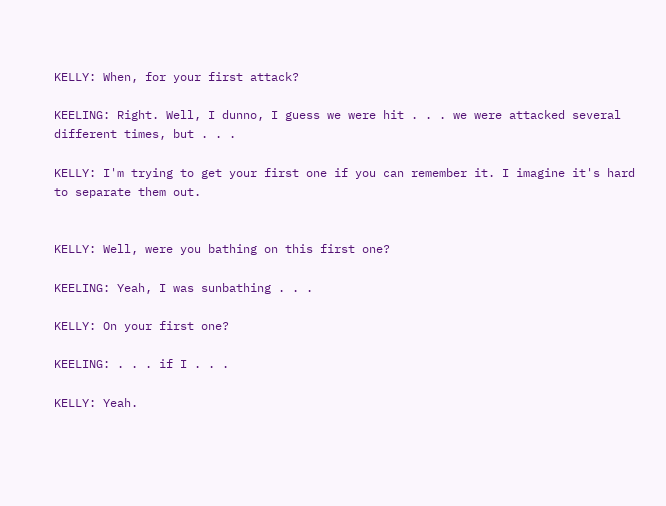KELLY: When, for your first attack?

KEELING: Right. Well, I dunno, I guess we were hit . . . we were attacked several different times, but . . .

KELLY: I'm trying to get your first one if you can remember it. I imagine it's hard to separate them out.


KELLY: Well, were you bathing on this first one?

KEELING: Yeah, I was sunbathing . . .

KELLY: On your first one?

KEELING: . . . if I . . .

KELLY: Yeah.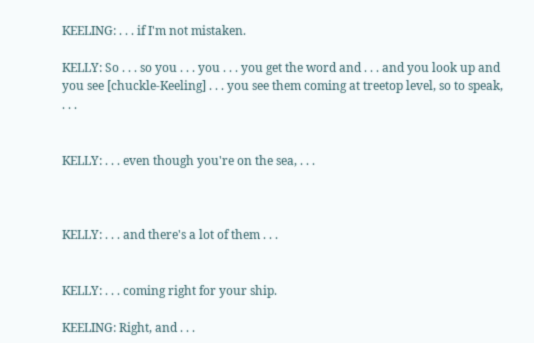KEELING: . . . if I'm not mistaken.

KELLY: So . . . so you . . . you . . . you get the word and . . . and you look up and you see [chuckle-Keeling] . . . you see them coming at treetop level, so to speak, . . .


KELLY: . . . even though you're on the sea, . . .



KELLY: . . . and there's a lot of them . . .


KELLY: . . . coming right for your ship.

KEELING: Right, and . . .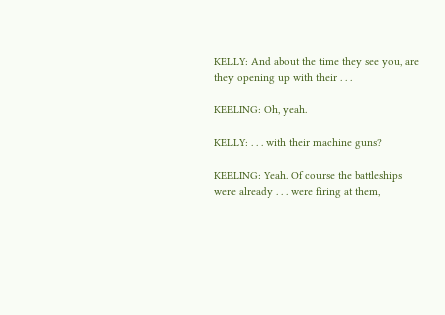KELLY: And about the time they see you, are they opening up with their . . .

KEELING: Oh, yeah.

KELLY: . . . with their machine guns?

KEELING: Yeah. Of course the battleships were already . . . were firing at them,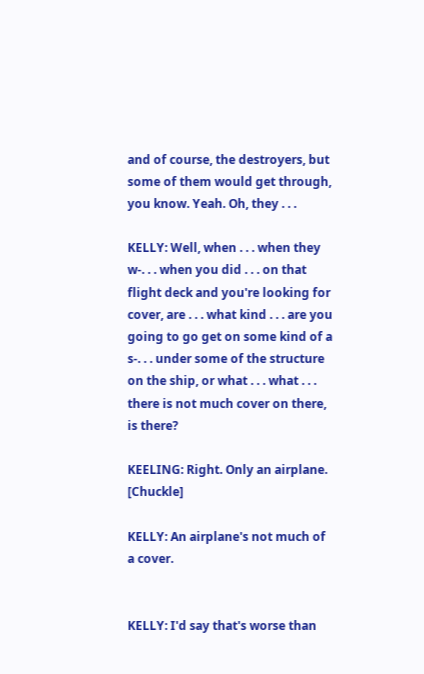and of course, the destroyers, but some of them would get through, you know. Yeah. Oh, they . . .

KELLY: Well, when . . . when they w-. . . when you did . . . on that flight deck and you're looking for cover, are . . . what kind . . . are you going to go get on some kind of a s-. . . under some of the structure on the ship, or what . . . what . . . there is not much cover on there, is there?

KEELING: Right. Only an airplane. [Chuckle]

KELLY: An airplane's not much of a cover.


KELLY: I'd say that's worse than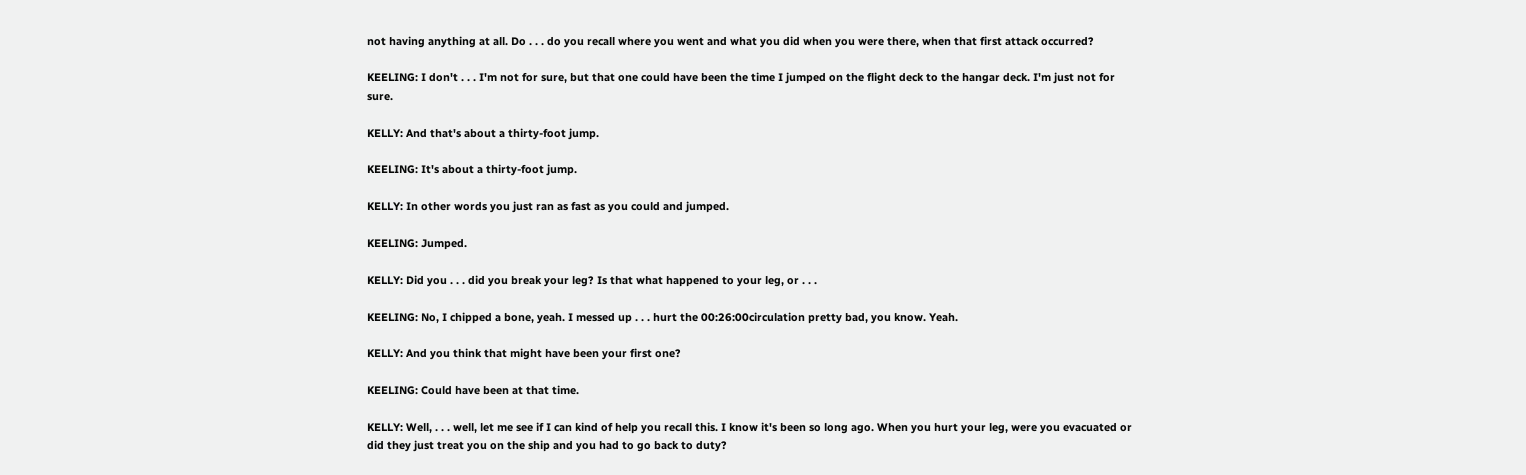not having anything at all. Do . . . do you recall where you went and what you did when you were there, when that first attack occurred?

KEELING: I don't . . . I'm not for sure, but that one could have been the time I jumped on the flight deck to the hangar deck. I'm just not for sure.

KELLY: And that's about a thirty-foot jump.

KEELING: It's about a thirty-foot jump.

KELLY: In other words you just ran as fast as you could and jumped.

KEELING: Jumped.

KELLY: Did you . . . did you break your leg? Is that what happened to your leg, or . . .

KEELING: No, I chipped a bone, yeah. I messed up . . . hurt the 00:26:00circulation pretty bad, you know. Yeah.

KELLY: And you think that might have been your first one?

KEELING: Could have been at that time.

KELLY: Well, . . . well, let me see if I can kind of help you recall this. I know it's been so long ago. When you hurt your leg, were you evacuated or did they just treat you on the ship and you had to go back to duty?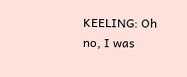KEELING: Oh no, I was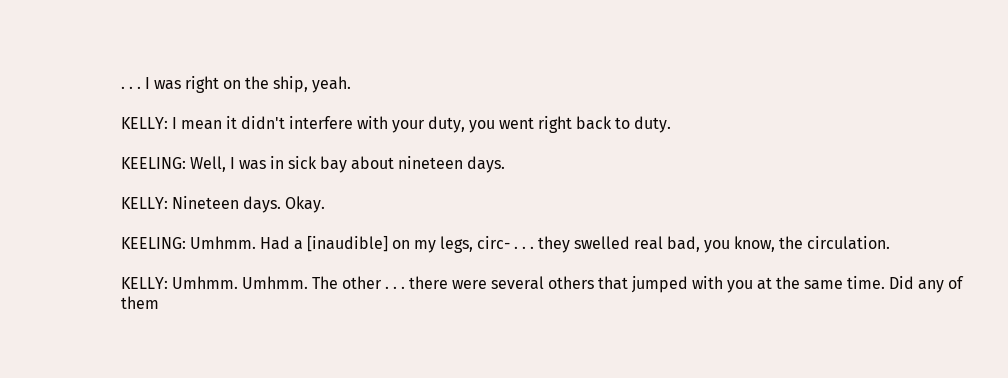. . . I was right on the ship, yeah.

KELLY: I mean it didn't interfere with your duty, you went right back to duty.

KEELING: Well, I was in sick bay about nineteen days.

KELLY: Nineteen days. Okay.

KEELING: Umhmm. Had a [inaudible] on my legs, circ- . . . they swelled real bad, you know, the circulation.

KELLY: Umhmm. Umhmm. The other . . . there were several others that jumped with you at the same time. Did any of them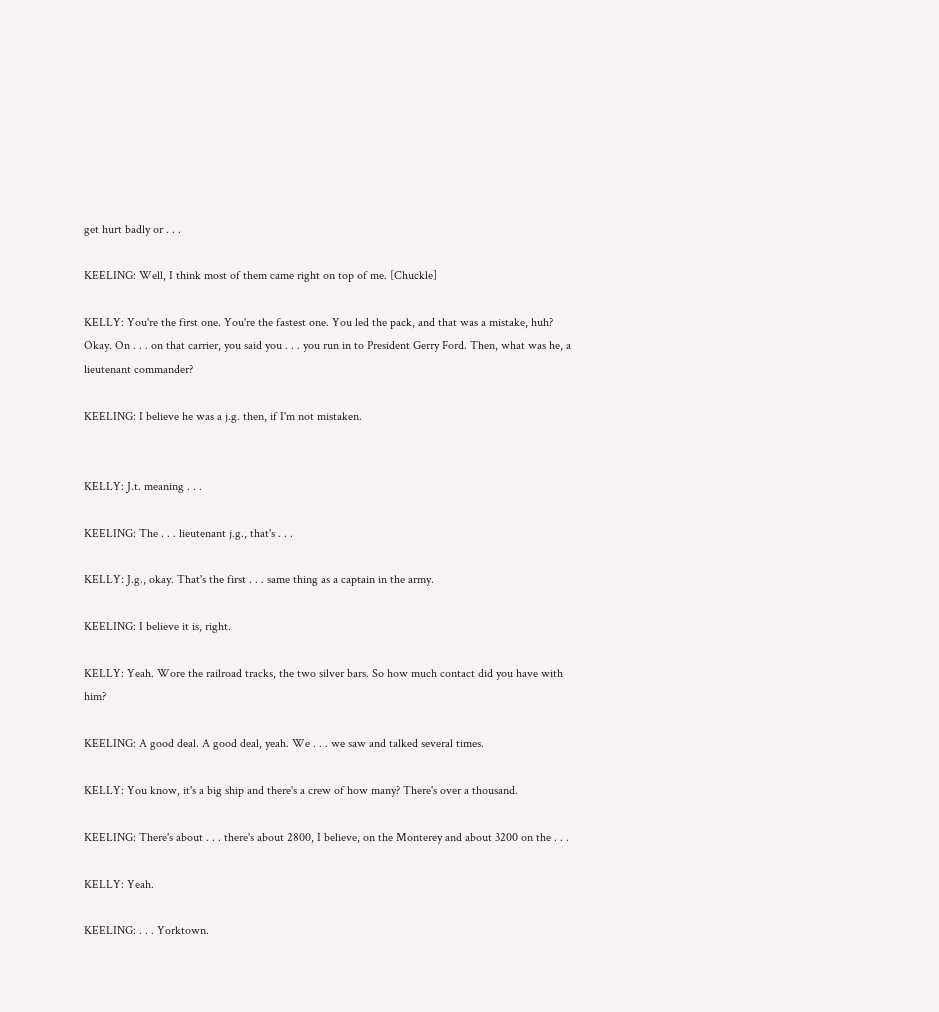get hurt badly or . . .

KEELING: Well, I think most of them came right on top of me. [Chuckle]

KELLY: You're the first one. You're the fastest one. You led the pack, and that was a mistake, huh? Okay. On . . . on that carrier, you said you . . . you run in to President Gerry Ford. Then, what was he, a lieutenant commander?

KEELING: I believe he was a j.g. then, if I'm not mistaken.


KELLY: J.t. meaning . . .

KEELING: The . . . lieutenant j.g., that's . . .

KELLY: J.g., okay. That's the first . . . same thing as a captain in the army.

KEELING: I believe it is, right.

KELLY: Yeah. Wore the railroad tracks, the two silver bars. So how much contact did you have with him?

KEELING: A good deal. A good deal, yeah. We . . . we saw and talked several times.

KELLY: You know, it's a big ship and there's a crew of how many? There's over a thousand.

KEELING: There's about . . . there's about 2800, I believe, on the Monterey and about 3200 on the . . .

KELLY: Yeah.

KEELING: . . . Yorktown.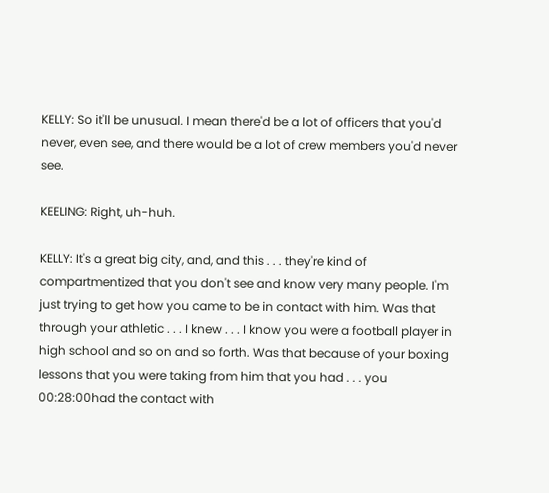KELLY: So it'll be unusual. I mean there'd be a lot of officers that you'd never, even see, and there would be a lot of crew members you'd never see.

KEELING: Right, uh-huh.

KELLY: It's a great big city, and, and this . . . they're kind of compartmentized that you don't see and know very many people. I'm just trying to get how you came to be in contact with him. Was that through your athletic . . . I knew . . . I know you were a football player in high school and so on and so forth. Was that because of your boxing lessons that you were taking from him that you had . . . you 00:28:00had the contact with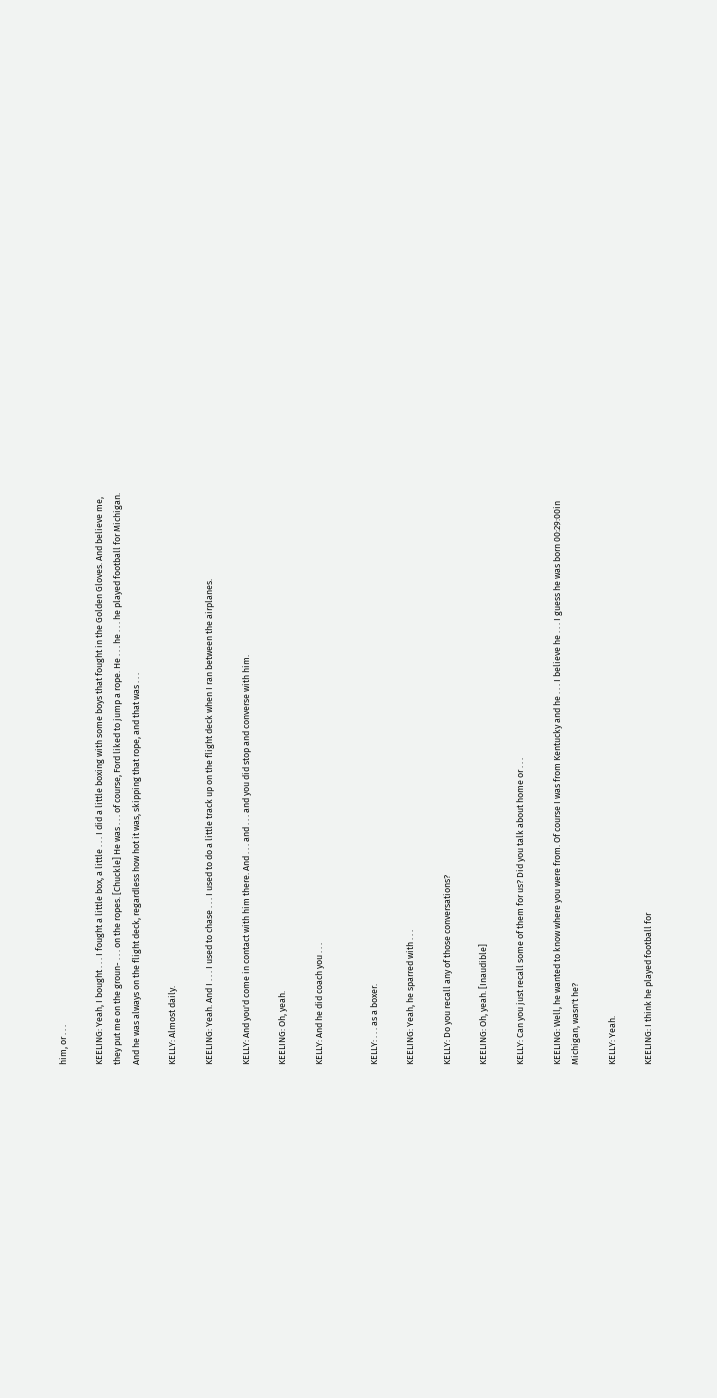him, or . . .

KEELING: Yeah, I bought . . . I fought a little box, a little . . . I did a little boxing with some boys that fought in the Golden Gloves. And believe me, they put me on the groun- . . . on the ropes. [Chuckle] He was . . . of course, Ford liked to jump a rope. He . . . he . . . he played football for Michigan. And he was always on the flight deck, regardless how hot it was, skipping that rope, and that was . . .

KELLY: Almost daily.

KEELING: Yeah. And I . . . I used to chase . . . I used to do a little track up on the flight deck when I ran between the airplanes.

KELLY: And you'd come in contact with him there. And . . . and . . . and you did stop and converse with him.

KEELING: Oh, yeah.

KELLY: And he did coach you . . .


KELLY: . . . as a boxer.

KEELING: Yeah, he sparred with . . .

KELLY: Do you recall any of those conversations?

KEELING: Oh, yeah. [Inaudible]

KELLY: Can you just recall some of them for us? Did you talk about home or . . .

KEELING: Well, he wanted to know where you were from. Of course I was from Kentucky and he . . . I believe he . . . I guess he was born 00:29:00in Michigan, wasn't he?

KELLY: Yeah.

KEELING: I think he played football for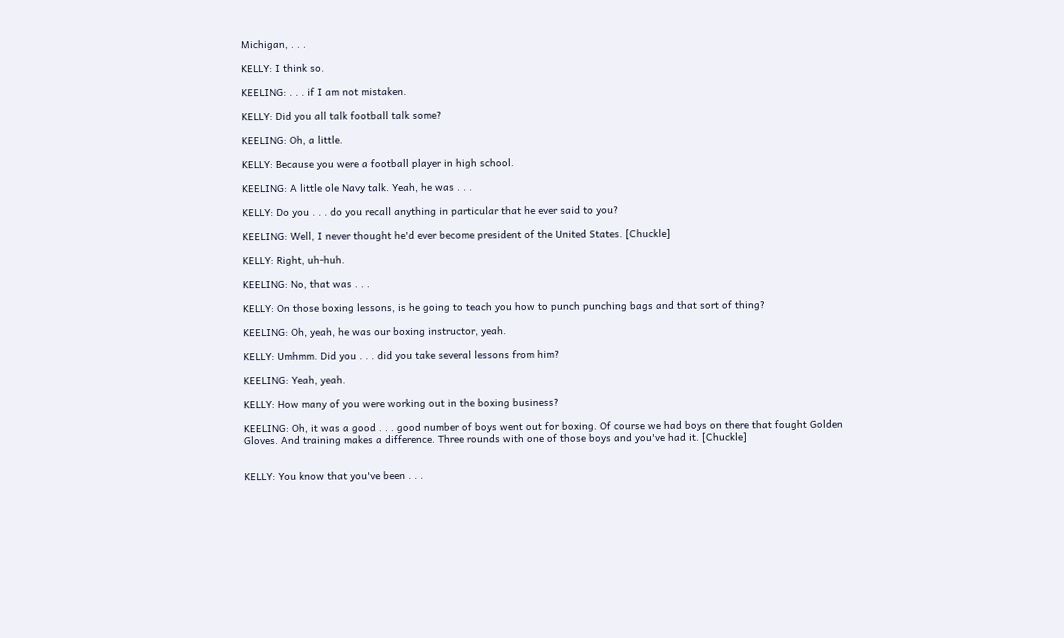Michigan, . . .

KELLY: I think so.

KEELING: . . . if I am not mistaken.

KELLY: Did you all talk football talk some?

KEELING: Oh, a little.

KELLY: Because you were a football player in high school.

KEELING: A little ole Navy talk. Yeah, he was . . .

KELLY: Do you . . . do you recall anything in particular that he ever said to you?

KEELING: Well, I never thought he'd ever become president of the United States. [Chuckle]

KELLY: Right, uh-huh.

KEELING: No, that was . . .

KELLY: On those boxing lessons, is he going to teach you how to punch punching bags and that sort of thing?

KEELING: Oh, yeah, he was our boxing instructor, yeah.

KELLY: Umhmm. Did you . . . did you take several lessons from him?

KEELING: Yeah, yeah.

KELLY: How many of you were working out in the boxing business?

KEELING: Oh, it was a good . . . good number of boys went out for boxing. Of course we had boys on there that fought Golden Gloves. And training makes a difference. Three rounds with one of those boys and you've had it. [Chuckle]


KELLY: You know that you've been . . .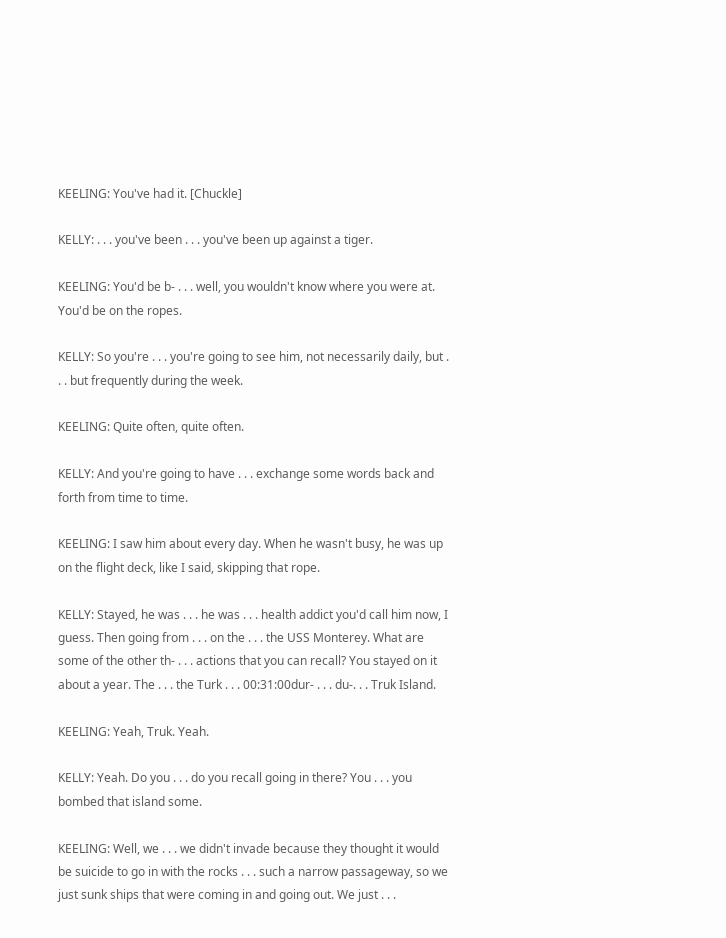KEELING: You've had it. [Chuckle]

KELLY: . . . you've been . . . you've been up against a tiger.

KEELING: You'd be b- . . . well, you wouldn't know where you were at. You'd be on the ropes.

KELLY: So you're . . . you're going to see him, not necessarily daily, but . . . but frequently during the week.

KEELING: Quite often, quite often.

KELLY: And you're going to have . . . exchange some words back and forth from time to time.

KEELING: I saw him about every day. When he wasn't busy, he was up on the flight deck, like I said, skipping that rope.

KELLY: Stayed, he was . . . he was . . . health addict you'd call him now, I guess. Then going from . . . on the . . . the USS Monterey. What are some of the other th- . . . actions that you can recall? You stayed on it about a year. The . . . the Turk . . . 00:31:00dur- . . . du-. . . Truk Island.

KEELING: Yeah, Truk. Yeah.

KELLY: Yeah. Do you . . . do you recall going in there? You . . . you bombed that island some.

KEELING: Well, we . . . we didn't invade because they thought it would be suicide to go in with the rocks . . . such a narrow passageway, so we just sunk ships that were coming in and going out. We just . . .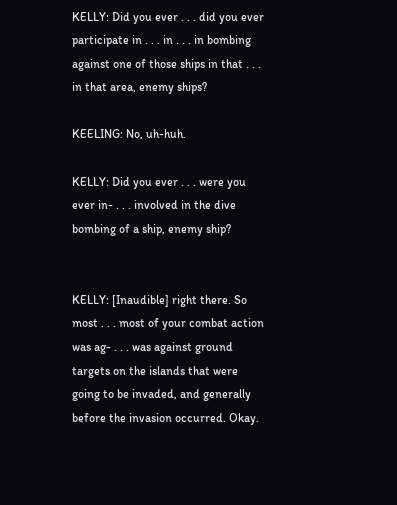KELLY: Did you ever . . . did you ever participate in . . . in . . . in bombing against one of those ships in that . . . in that area, enemy ships?

KEELING: No, uh-huh.

KELLY: Did you ever . . . were you ever in- . . . involved in the dive bombing of a ship, enemy ship?


KELLY: [Inaudible] right there. So most . . . most of your combat action was ag- . . . was against ground targets on the islands that were going to be invaded, and generally before the invasion occurred. Okay.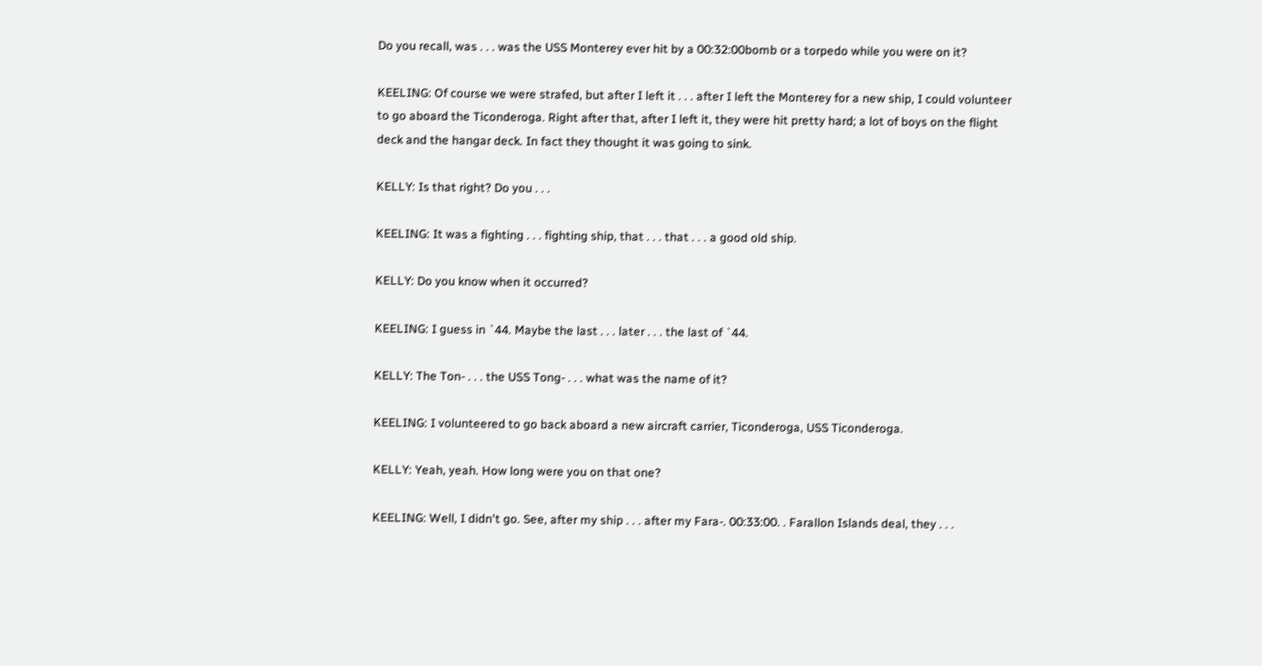Do you recall, was . . . was the USS Monterey ever hit by a 00:32:00bomb or a torpedo while you were on it?

KEELING: Of course we were strafed, but after I left it . . . after I left the Monterey for a new ship, I could volunteer to go aboard the Ticonderoga. Right after that, after I left it, they were hit pretty hard; a lot of boys on the flight deck and the hangar deck. In fact they thought it was going to sink.

KELLY: Is that right? Do you . . .

KEELING: It was a fighting . . . fighting ship, that . . . that . . . a good old ship.

KELLY: Do you know when it occurred?

KEELING: I guess in `44. Maybe the last . . . later . . . the last of `44.

KELLY: The Ton- . . . the USS Tong- . . . what was the name of it?

KEELING: I volunteered to go back aboard a new aircraft carrier, Ticonderoga, USS Ticonderoga.

KELLY: Yeah, yeah. How long were you on that one?

KEELING: Well, I didn't go. See, after my ship . . . after my Fara-. 00:33:00. . Farallon Islands deal, they . . .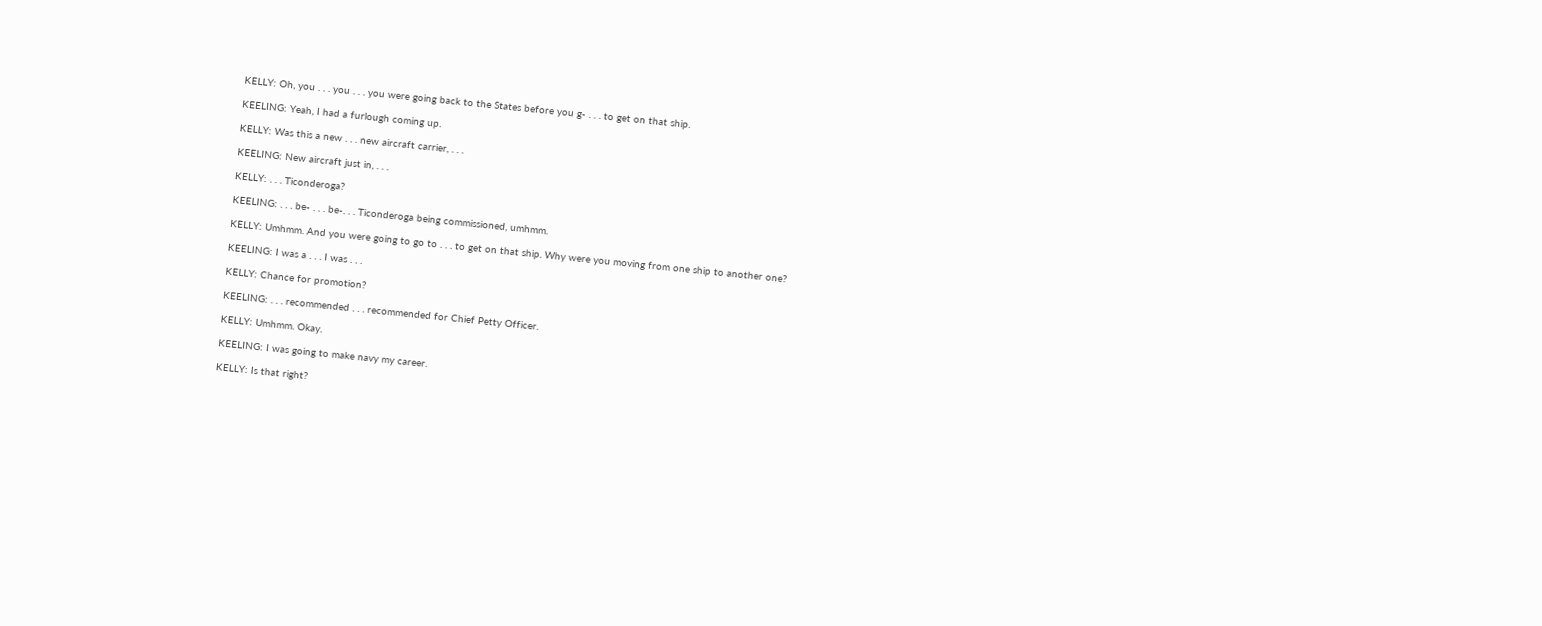KELLY: Oh, you . . . you . . . you were going back to the States before you g- . . . to get on that ship.

KEELING: Yeah, I had a furlough coming up.

KELLY: Was this a new . . . new aircraft carrier, . . .

KEELING: New aircraft just in, . . .

KELLY: . . . Ticonderoga?

KEELING: . . . be- . . . be-. . . Ticonderoga being commissioned, umhmm.

KELLY: Umhmm. And you were going to go to . . . to get on that ship. Why were you moving from one ship to another one?

KEELING: I was a . . . I was . . .

KELLY: Chance for promotion?

KEELING: . . . recommended . . . recommended for Chief Petty Officer.

KELLY: Umhmm. Okay.

KEELING: I was going to make navy my career.

KELLY: Is that right?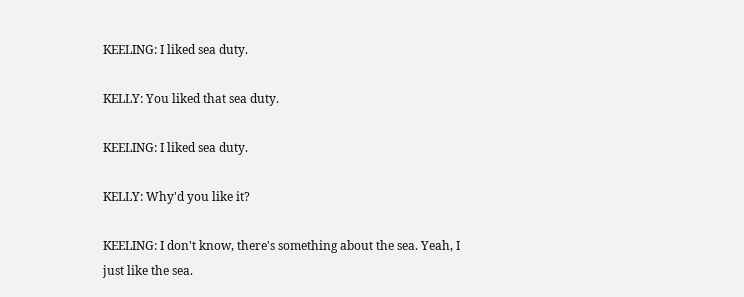KEELING: I liked sea duty.

KELLY: You liked that sea duty.

KEELING: I liked sea duty.

KELLY: Why'd you like it?

KEELING: I don't know, there's something about the sea. Yeah, I just like the sea.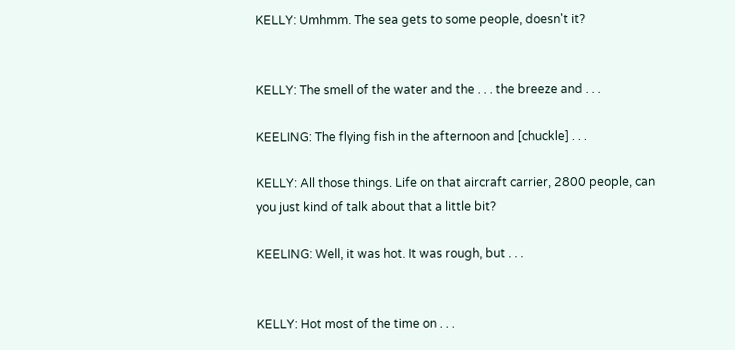KELLY: Umhmm. The sea gets to some people, doesn't it?


KELLY: The smell of the water and the . . . the breeze and . . .

KEELING: The flying fish in the afternoon and [chuckle] . . .

KELLY: All those things. Life on that aircraft carrier, 2800 people, can you just kind of talk about that a little bit?

KEELING: Well, it was hot. It was rough, but . . .


KELLY: Hot most of the time on . . .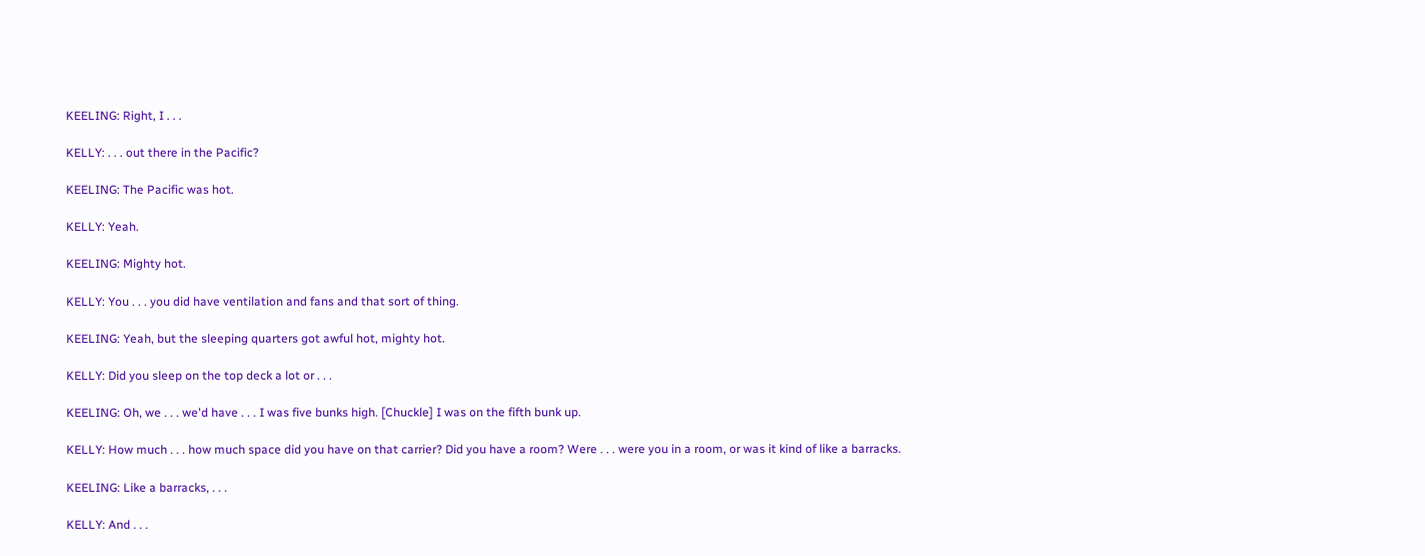KEELING: Right, I . . .

KELLY: . . . out there in the Pacific?

KEELING: The Pacific was hot.

KELLY: Yeah.

KEELING: Mighty hot.

KELLY: You . . . you did have ventilation and fans and that sort of thing.

KEELING: Yeah, but the sleeping quarters got awful hot, mighty hot.

KELLY: Did you sleep on the top deck a lot or . . .

KEELING: Oh, we . . . we'd have . . . I was five bunks high. [Chuckle] I was on the fifth bunk up.

KELLY: How much . . . how much space did you have on that carrier? Did you have a room? Were . . . were you in a room, or was it kind of like a barracks.

KEELING: Like a barracks, . . .

KELLY: And . . .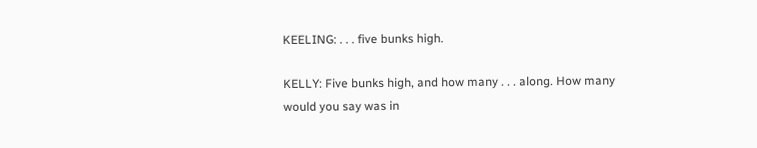KEELING: . . . five bunks high.

KELLY: Five bunks high, and how many . . . along. How many would you say was in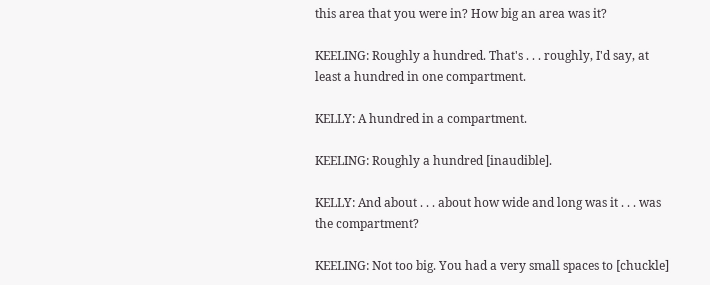this area that you were in? How big an area was it?

KEELING: Roughly a hundred. That's . . . roughly, I'd say, at least a hundred in one compartment.

KELLY: A hundred in a compartment.

KEELING: Roughly a hundred [inaudible].

KELLY: And about . . . about how wide and long was it . . . was the compartment?

KEELING: Not too big. You had a very small spaces to [chuckle]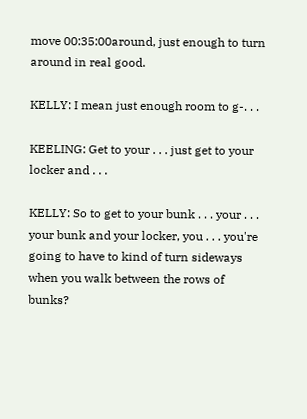move 00:35:00around, just enough to turn around in real good.

KELLY: I mean just enough room to g-. . .

KEELING: Get to your . . . just get to your locker and . . .

KELLY: So to get to your bunk . . . your . . . your bunk and your locker, you . . . you're going to have to kind of turn sideways when you walk between the rows of bunks?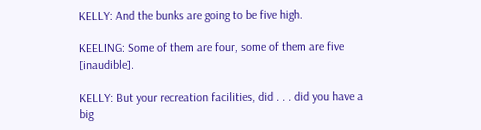KELLY: And the bunks are going to be five high.

KEELING: Some of them are four, some of them are five [inaudible].

KELLY: But your recreation facilities, did . . . did you have a big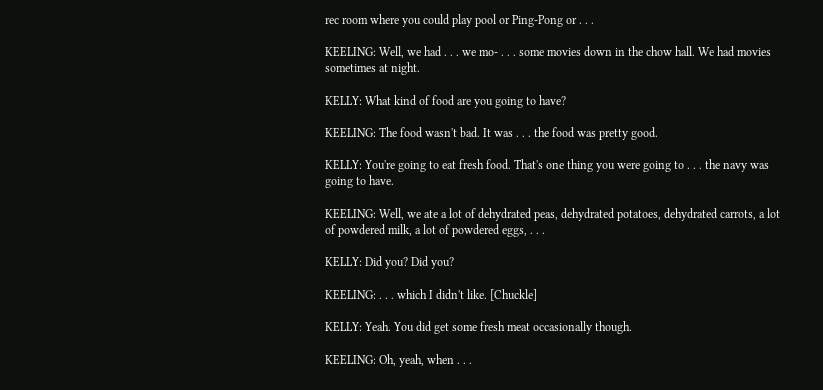rec room where you could play pool or Ping-Pong or . . .

KEELING: Well, we had . . . we mo- . . . some movies down in the chow hall. We had movies sometimes at night.

KELLY: What kind of food are you going to have?

KEELING: The food wasn't bad. It was . . . the food was pretty good.

KELLY: You're going to eat fresh food. That's one thing you were going to . . . the navy was going to have.

KEELING: Well, we ate a lot of dehydrated peas, dehydrated potatoes, dehydrated carrots, a lot of powdered milk, a lot of powdered eggs, . . .

KELLY: Did you? Did you?

KEELING: . . . which I didn't like. [Chuckle]

KELLY: Yeah. You did get some fresh meat occasionally though.

KEELING: Oh, yeah, when . . .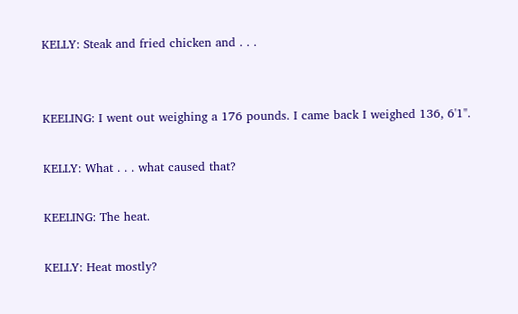KELLY: Steak and fried chicken and . . .


KEELING: I went out weighing a 176 pounds. I came back I weighed 136, 6'1".

KELLY: What . . . what caused that?

KEELING: The heat.

KELLY: Heat mostly?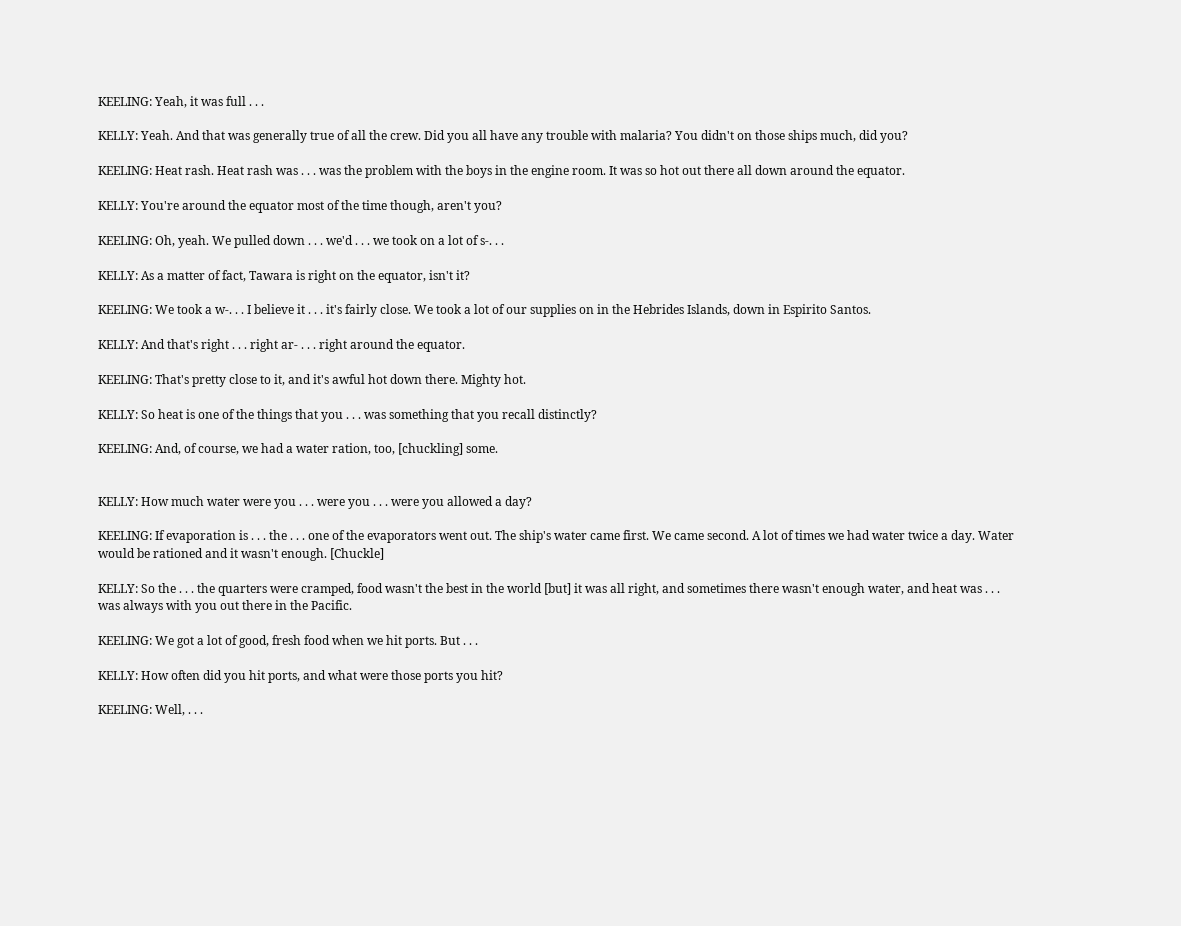KEELING: Yeah, it was full . . .

KELLY: Yeah. And that was generally true of all the crew. Did you all have any trouble with malaria? You didn't on those ships much, did you?

KEELING: Heat rash. Heat rash was . . . was the problem with the boys in the engine room. It was so hot out there all down around the equator.

KELLY: You're around the equator most of the time though, aren't you?

KEELING: Oh, yeah. We pulled down . . . we'd . . . we took on a lot of s-. . .

KELLY: As a matter of fact, Tawara is right on the equator, isn't it?

KEELING: We took a w-. . . I believe it . . . it's fairly close. We took a lot of our supplies on in the Hebrides Islands, down in Espirito Santos.

KELLY: And that's right . . . right ar- . . . right around the equator.

KEELING: That's pretty close to it, and it's awful hot down there. Mighty hot.

KELLY: So heat is one of the things that you . . . was something that you recall distinctly?

KEELING: And, of course, we had a water ration, too, [chuckling] some.


KELLY: How much water were you . . . were you . . . were you allowed a day?

KEELING: If evaporation is . . . the . . . one of the evaporators went out. The ship's water came first. We came second. A lot of times we had water twice a day. Water would be rationed and it wasn't enough. [Chuckle]

KELLY: So the . . . the quarters were cramped, food wasn't the best in the world [but] it was all right, and sometimes there wasn't enough water, and heat was . . . was always with you out there in the Pacific.

KEELING: We got a lot of good, fresh food when we hit ports. But . . .

KELLY: How often did you hit ports, and what were those ports you hit?

KEELING: Well, . . .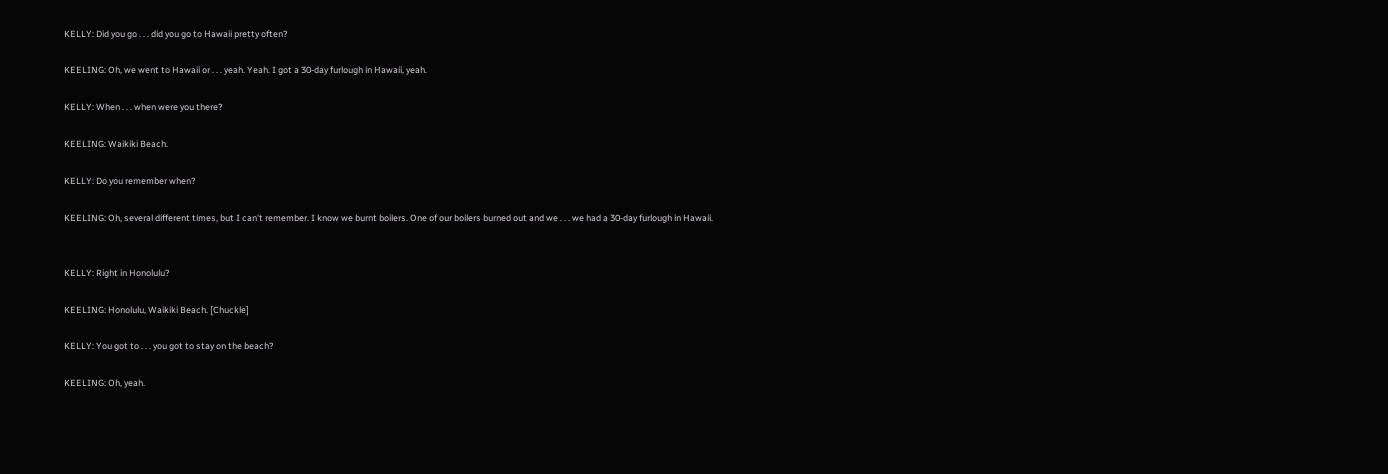KELLY: Did you go . . . did you go to Hawaii pretty often?

KEELING: Oh, we went to Hawaii or . . . yeah. Yeah. I got a 30-day furlough in Hawaii, yeah.

KELLY: When . . . when were you there?

KEELING: Waikiki Beach.

KELLY: Do you remember when?

KEELING: Oh, several different times, but I can't remember. I know we burnt boilers. One of our boilers burned out and we . . . we had a 30-day furlough in Hawaii.


KELLY: Right in Honolulu?

KEELING: Honolulu, Waikiki Beach. [Chuckle]

KELLY: You got to . . . you got to stay on the beach?

KEELING: Oh, yeah.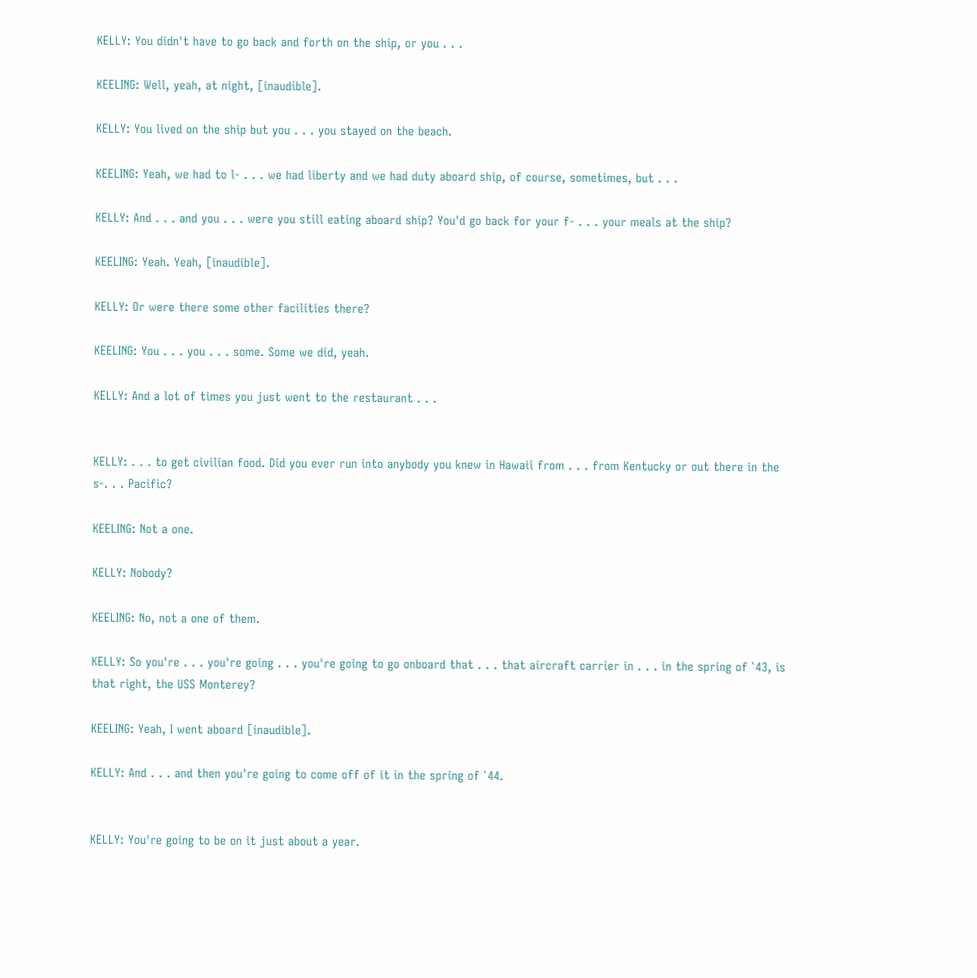KELLY: You didn't have to go back and forth on the ship, or you . . .

KEELING: Well, yeah, at night, [inaudible].

KELLY: You lived on the ship but you . . . you stayed on the beach.

KEELING: Yeah, we had to l- . . . we had liberty and we had duty aboard ship, of course, sometimes, but . . .

KELLY: And . . . and you . . . were you still eating aboard ship? You'd go back for your f- . . . your meals at the ship?

KEELING: Yeah. Yeah, [inaudible].

KELLY: Or were there some other facilities there?

KEELING: You . . . you . . . some. Some we did, yeah.

KELLY: And a lot of times you just went to the restaurant . . .


KELLY: . . . to get civilian food. Did you ever run into anybody you knew in Hawaii from . . . from Kentucky or out there in the s-. . . Pacific?

KEELING: Not a one.

KELLY: Nobody?

KEELING: No, not a one of them.

KELLY: So you're . . . you're going . . . you're going to go onboard that . . . that aircraft carrier in . . . in the spring of `43, is that right, the USS Monterey?

KEELING: Yeah, I went aboard [inaudible].

KELLY: And . . . and then you're going to come off of it in the spring of `44.


KELLY: You're going to be on it just about a year.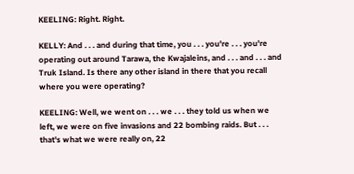KEELING: Right. Right.

KELLY: And . . . and during that time, you . . . you're . . . you're operating out around Tarawa, the Kwajaleins, and . . . and . . . and Truk Island. Is there any other island in there that you recall where you were operating?

KEELING: Well, we went on . . . we . . . they told us when we left, we were on five invasions and 22 bombing raids. But . . . that's what we were really on, 22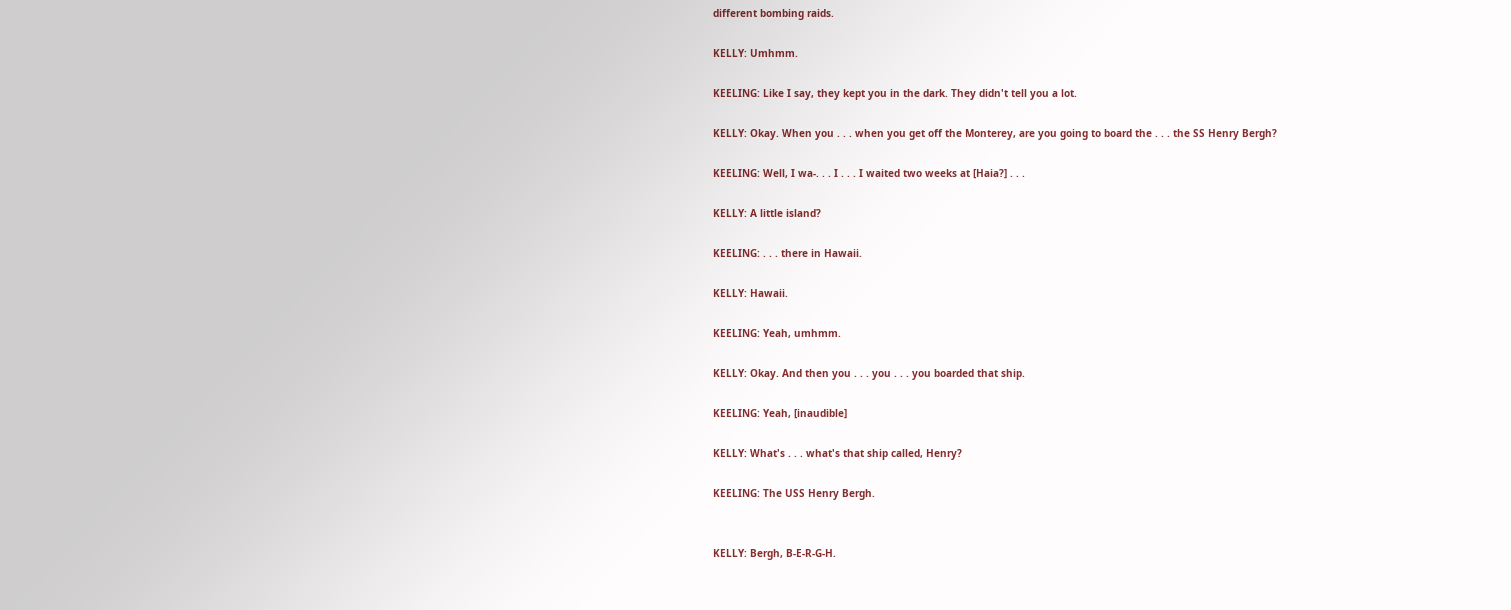different bombing raids.

KELLY: Umhmm.

KEELING: Like I say, they kept you in the dark. They didn't tell you a lot.

KELLY: Okay. When you . . . when you get off the Monterey, are you going to board the . . . the SS Henry Bergh?

KEELING: Well, I wa-. . . I . . . I waited two weeks at [Haia?] . . .

KELLY: A little island?

KEELING: . . . there in Hawaii.

KELLY: Hawaii.

KEELING: Yeah, umhmm.

KELLY: Okay. And then you . . . you . . . you boarded that ship.

KEELING: Yeah, [inaudible]

KELLY: What's . . . what's that ship called, Henry?

KEELING: The USS Henry Bergh.


KELLY: Bergh, B-E-R-G-H.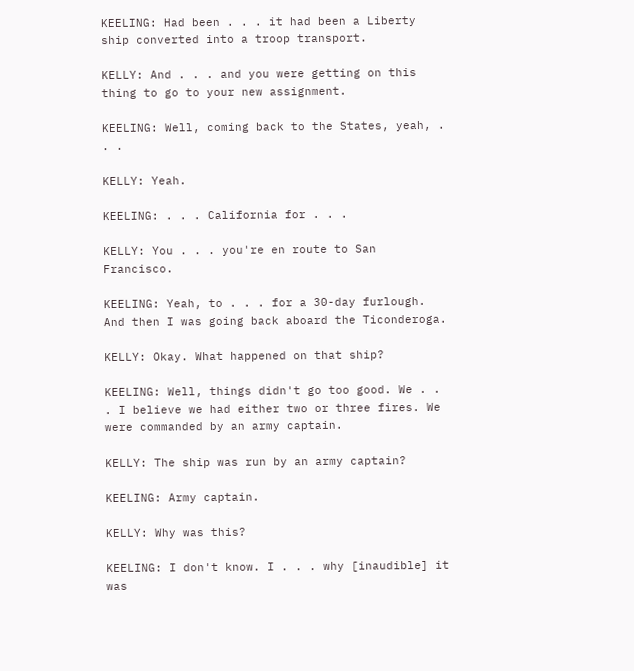KEELING: Had been . . . it had been a Liberty ship converted into a troop transport.

KELLY: And . . . and you were getting on this thing to go to your new assignment.

KEELING: Well, coming back to the States, yeah, . . .

KELLY: Yeah.

KEELING: . . . California for . . .

KELLY: You . . . you're en route to San Francisco.

KEELING: Yeah, to . . . for a 30-day furlough. And then I was going back aboard the Ticonderoga.

KELLY: Okay. What happened on that ship?

KEELING: Well, things didn't go too good. We . . . I believe we had either two or three fires. We were commanded by an army captain.

KELLY: The ship was run by an army captain?

KEELING: Army captain.

KELLY: Why was this?

KEELING: I don't know. I . . . why [inaudible] it was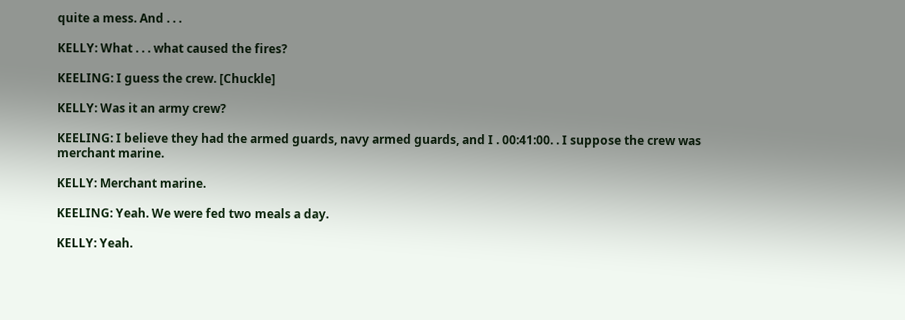quite a mess. And . . .

KELLY: What . . . what caused the fires?

KEELING: I guess the crew. [Chuckle]

KELLY: Was it an army crew?

KEELING: I believe they had the armed guards, navy armed guards, and I . 00:41:00. . I suppose the crew was merchant marine.

KELLY: Merchant marine.

KEELING: Yeah. We were fed two meals a day.

KELLY: Yeah.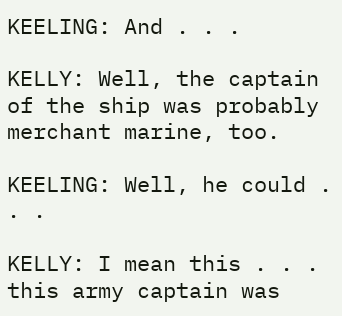KEELING: And . . .

KELLY: Well, the captain of the ship was probably merchant marine, too.

KEELING: Well, he could . . .

KELLY: I mean this . . . this army captain was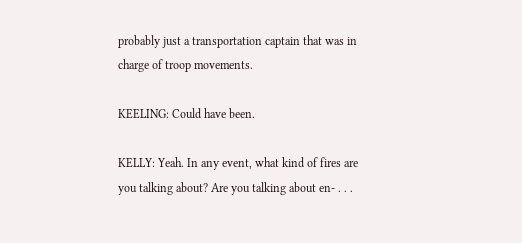probably just a transportation captain that was in charge of troop movements.

KEELING: Could have been.

KELLY: Yeah. In any event, what kind of fires are you talking about? Are you talking about en- . . .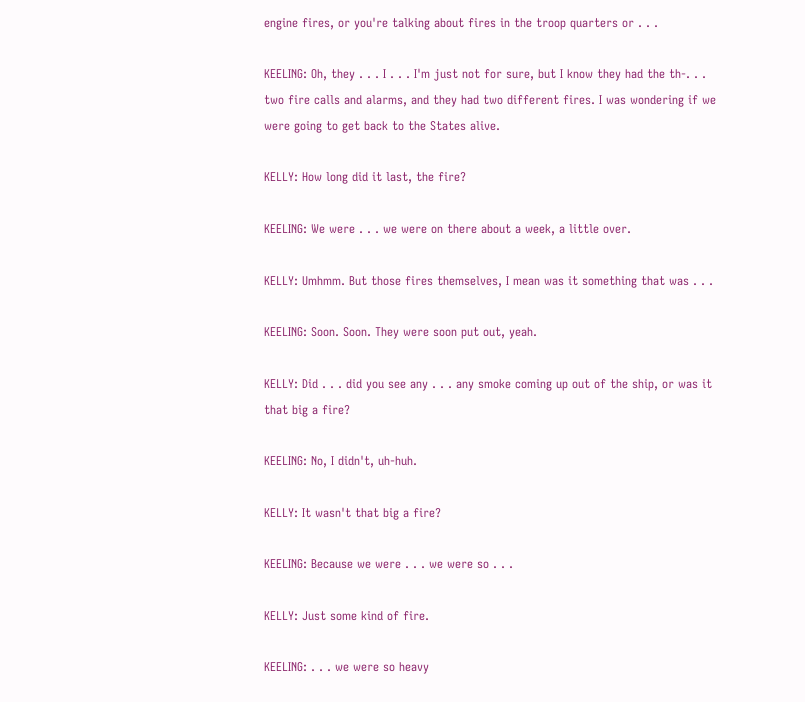engine fires, or you're talking about fires in the troop quarters or . . .

KEELING: Oh, they . . . I . . . I'm just not for sure, but I know they had the th-. . . two fire calls and alarms, and they had two different fires. I was wondering if we were going to get back to the States alive.

KELLY: How long did it last, the fire?

KEELING: We were . . . we were on there about a week, a little over.

KELLY: Umhmm. But those fires themselves, I mean was it something that was . . .

KEELING: Soon. Soon. They were soon put out, yeah.

KELLY: Did . . . did you see any . . . any smoke coming up out of the ship, or was it that big a fire?

KEELING: No, I didn't, uh-huh.

KELLY: It wasn't that big a fire?

KEELING: Because we were . . . we were so . . .

KELLY: Just some kind of fire.

KEELING: . . . we were so heavy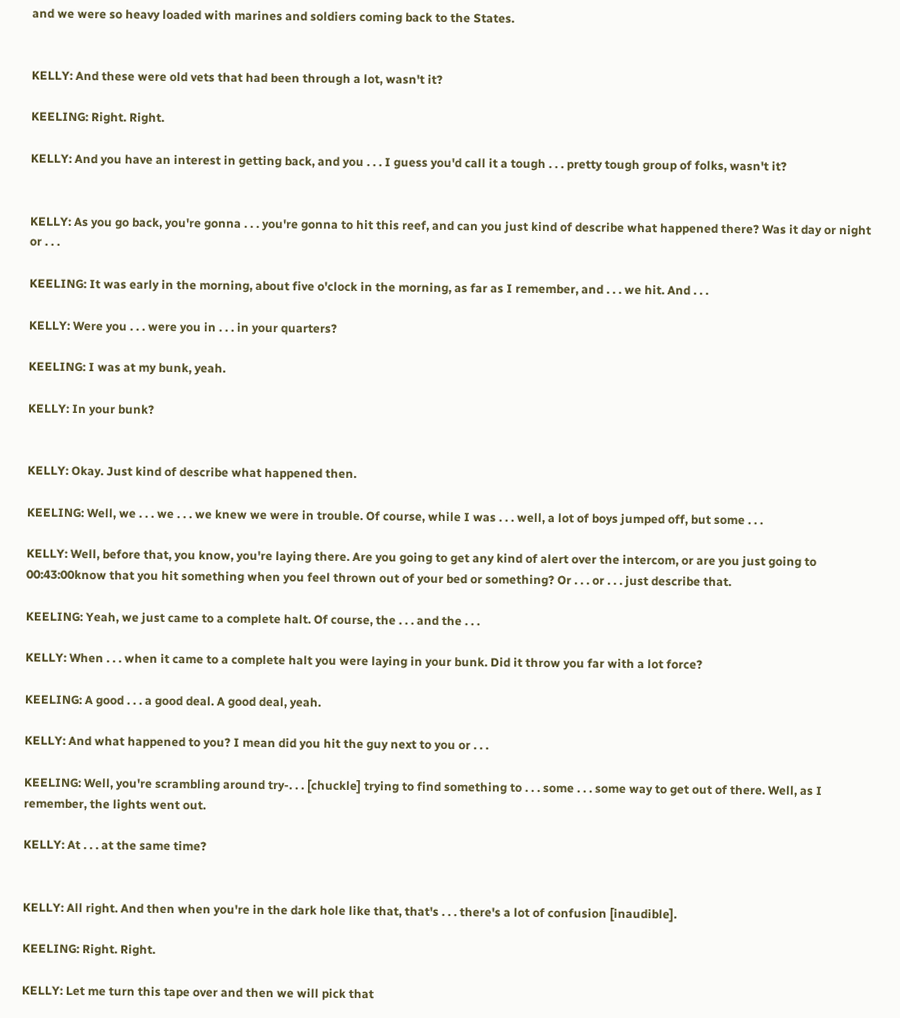and we were so heavy loaded with marines and soldiers coming back to the States.


KELLY: And these were old vets that had been through a lot, wasn't it?

KEELING: Right. Right.

KELLY: And you have an interest in getting back, and you . . . I guess you'd call it a tough . . . pretty tough group of folks, wasn't it?


KELLY: As you go back, you're gonna . . . you're gonna to hit this reef, and can you just kind of describe what happened there? Was it day or night or . . .

KEELING: It was early in the morning, about five o'clock in the morning, as far as I remember, and . . . we hit. And . . .

KELLY: Were you . . . were you in . . . in your quarters?

KEELING: I was at my bunk, yeah.

KELLY: In your bunk?


KELLY: Okay. Just kind of describe what happened then.

KEELING: Well, we . . . we . . . we knew we were in trouble. Of course, while I was . . . well, a lot of boys jumped off, but some . . .

KELLY: Well, before that, you know, you're laying there. Are you going to get any kind of alert over the intercom, or are you just going to 00:43:00know that you hit something when you feel thrown out of your bed or something? Or . . . or . . . just describe that.

KEELING: Yeah, we just came to a complete halt. Of course, the . . . and the . . .

KELLY: When . . . when it came to a complete halt you were laying in your bunk. Did it throw you far with a lot force?

KEELING: A good . . . a good deal. A good deal, yeah.

KELLY: And what happened to you? I mean did you hit the guy next to you or . . .

KEELING: Well, you're scrambling around try-. . . [chuckle] trying to find something to . . . some . . . some way to get out of there. Well, as I remember, the lights went out.

KELLY: At . . . at the same time?


KELLY: All right. And then when you're in the dark hole like that, that's . . . there's a lot of confusion [inaudible].

KEELING: Right. Right.

KELLY: Let me turn this tape over and then we will pick that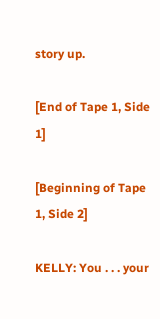story up.

[End of Tape 1, Side 1]

[Beginning of Tape 1, Side 2]

KELLY: You . . . your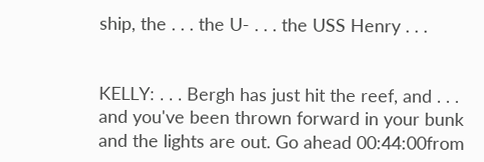ship, the . . . the U- . . . the USS Henry . . .


KELLY: . . . Bergh has just hit the reef, and . . . and you've been thrown forward in your bunk and the lights are out. Go ahead 00:44:00from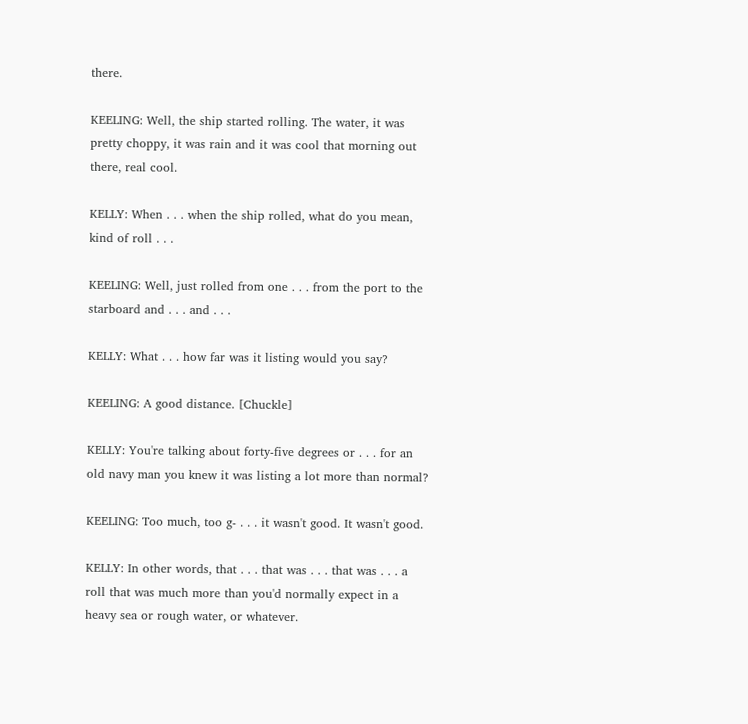there.

KEELING: Well, the ship started rolling. The water, it was pretty choppy, it was rain and it was cool that morning out there, real cool.

KELLY: When . . . when the ship rolled, what do you mean, kind of roll . . .

KEELING: Well, just rolled from one . . . from the port to the starboard and . . . and . . .

KELLY: What . . . how far was it listing would you say?

KEELING: A good distance. [Chuckle]

KELLY: You're talking about forty-five degrees or . . . for an old navy man you knew it was listing a lot more than normal?

KEELING: Too much, too g- . . . it wasn't good. It wasn't good.

KELLY: In other words, that . . . that was . . . that was . . . a roll that was much more than you'd normally expect in a heavy sea or rough water, or whatever.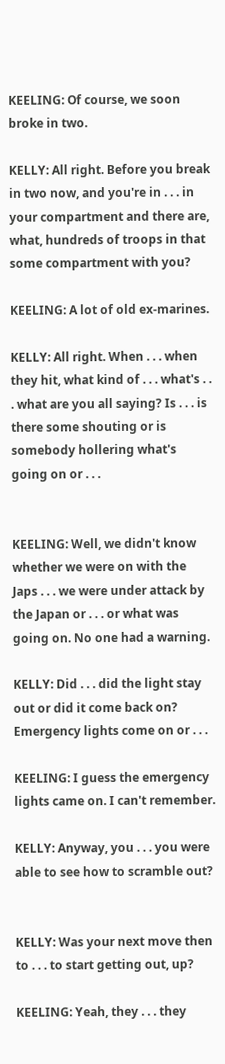KEELING: Of course, we soon broke in two.

KELLY: All right. Before you break in two now, and you're in . . . in your compartment and there are, what, hundreds of troops in that some compartment with you?

KEELING: A lot of old ex-marines.

KELLY: All right. When . . . when they hit, what kind of . . . what's . . . what are you all saying? Is . . . is there some shouting or is somebody hollering what's going on or . . .


KEELING: Well, we didn't know whether we were on with the Japs . . . we were under attack by the Japan or . . . or what was going on. No one had a warning.

KELLY: Did . . . did the light stay out or did it come back on? Emergency lights come on or . . .

KEELING: I guess the emergency lights came on. I can't remember.

KELLY: Anyway, you . . . you were able to see how to scramble out?


KELLY: Was your next move then to . . . to start getting out, up?

KEELING: Yeah, they . . . they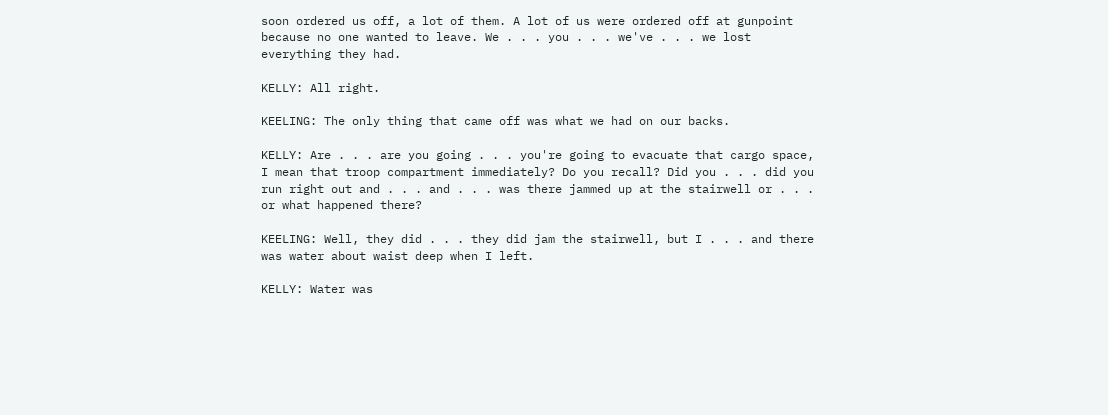soon ordered us off, a lot of them. A lot of us were ordered off at gunpoint because no one wanted to leave. We . . . you . . . we've . . . we lost everything they had.

KELLY: All right.

KEELING: The only thing that came off was what we had on our backs.

KELLY: Are . . . are you going . . . you're going to evacuate that cargo space, I mean that troop compartment immediately? Do you recall? Did you . . . did you run right out and . . . and . . . was there jammed up at the stairwell or . . . or what happened there?

KEELING: Well, they did . . . they did jam the stairwell, but I . . . and there was water about waist deep when I left.

KELLY: Water was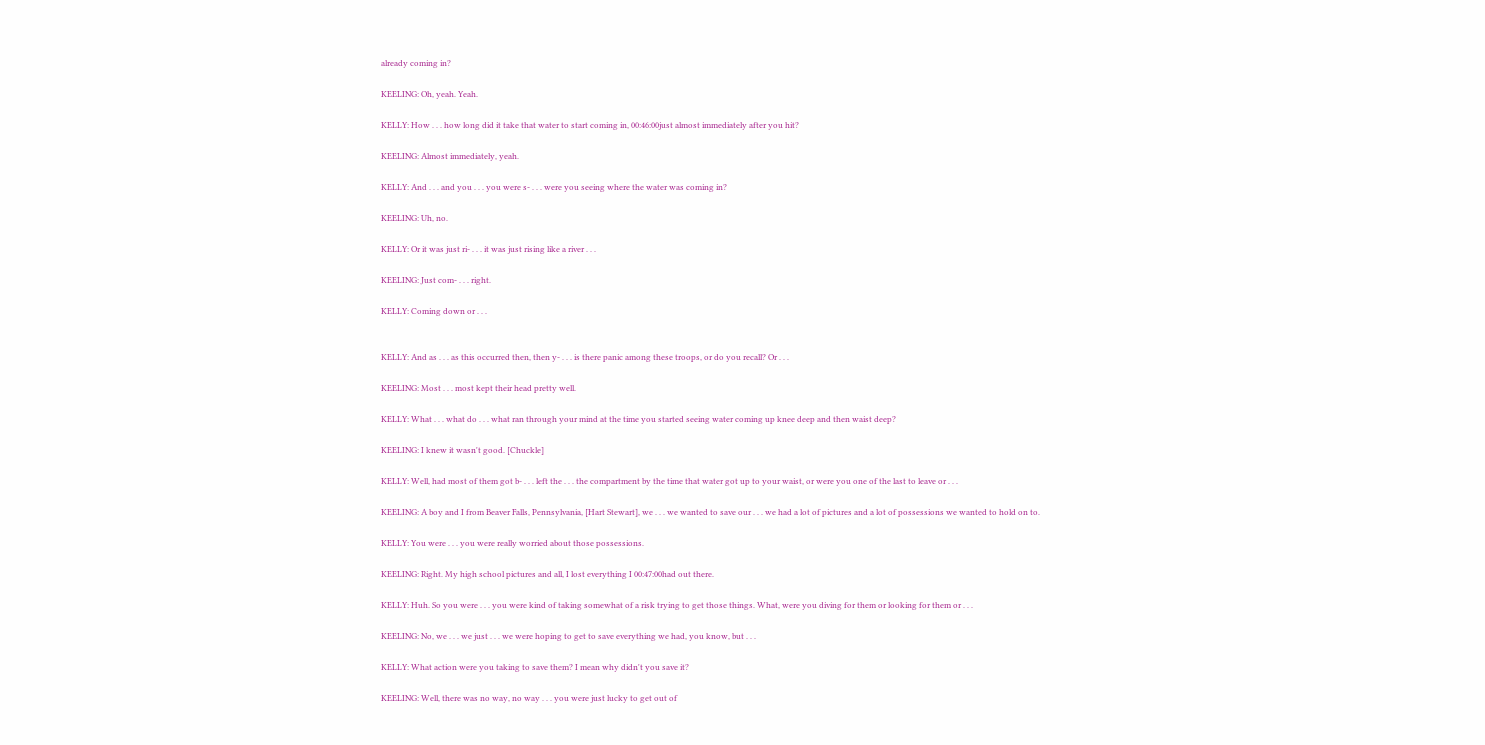already coming in?

KEELING: Oh, yeah. Yeah.

KELLY: How . . . how long did it take that water to start coming in, 00:46:00just almost immediately after you hit?

KEELING: Almost immediately, yeah.

KELLY: And . . . and you . . . you were s- . . . were you seeing where the water was coming in?

KEELING: Uh, no.

KELLY: Or it was just ri- . . . it was just rising like a river . . .

KEELING: Just com- . . . right.

KELLY: Coming down or . . .


KELLY: And as . . . as this occurred then, then y- . . . is there panic among these troops, or do you recall? Or . . .

KEELING: Most . . . most kept their head pretty well.

KELLY: What . . . what do . . . what ran through your mind at the time you started seeing water coming up knee deep and then waist deep?

KEELING: I knew it wasn't good. [Chuckle]

KELLY: Well, had most of them got b- . . . left the . . . the compartment by the time that water got up to your waist, or were you one of the last to leave or . . .

KEELING: A boy and I from Beaver Falls, Pennsylvania, [Hart Stewart], we . . . we wanted to save our . . . we had a lot of pictures and a lot of possessions we wanted to hold on to.

KELLY: You were . . . you were really worried about those possessions.

KEELING: Right. My high school pictures and all, I lost everything I 00:47:00had out there.

KELLY: Huh. So you were . . . you were kind of taking somewhat of a risk trying to get those things. What, were you diving for them or looking for them or . . .

KEELING: No, we . . . we just . . . we were hoping to get to save everything we had, you know, but . . .

KELLY: What action were you taking to save them? I mean why didn't you save it?

KEELING: Well, there was no way, no way . . . you were just lucky to get out of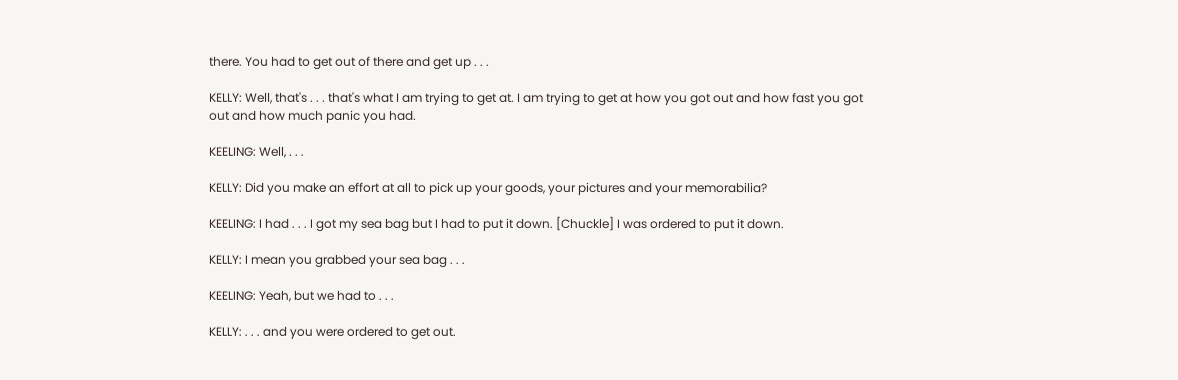there. You had to get out of there and get up . . .

KELLY: Well, that's . . . that's what I am trying to get at. I am trying to get at how you got out and how fast you got out and how much panic you had.

KEELING: Well, . . .

KELLY: Did you make an effort at all to pick up your goods, your pictures and your memorabilia?

KEELING: I had . . . I got my sea bag but I had to put it down. [Chuckle] I was ordered to put it down.

KELLY: I mean you grabbed your sea bag . . .

KEELING: Yeah, but we had to . . .

KELLY: . . . and you were ordered to get out.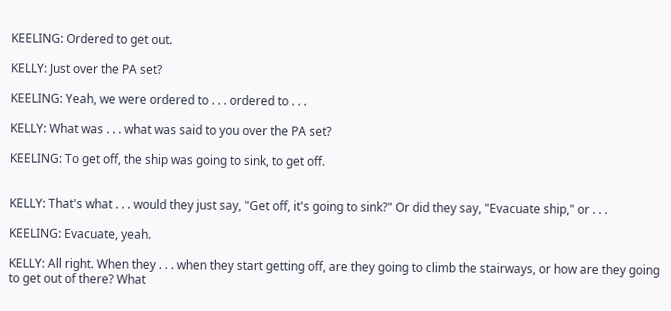KEELING: Ordered to get out.

KELLY: Just over the PA set?

KEELING: Yeah, we were ordered to . . . ordered to . . .

KELLY: What was . . . what was said to you over the PA set?

KEELING: To get off, the ship was going to sink, to get off.


KELLY: That's what . . . would they just say, "Get off, it's going to sink?" Or did they say, "Evacuate ship," or . . .

KEELING: Evacuate, yeah.

KELLY: All right. When they . . . when they start getting off, are they going to climb the stairways, or how are they going to get out of there? What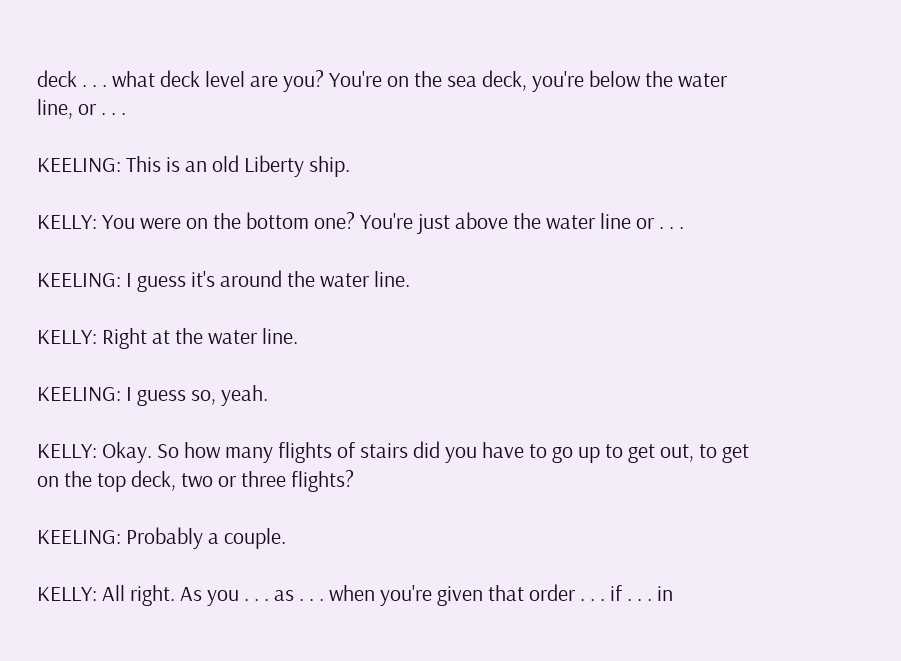deck . . . what deck level are you? You're on the sea deck, you're below the water line, or . . .

KEELING: This is an old Liberty ship.

KELLY: You were on the bottom one? You're just above the water line or . . .

KEELING: I guess it's around the water line.

KELLY: Right at the water line.

KEELING: I guess so, yeah.

KELLY: Okay. So how many flights of stairs did you have to go up to get out, to get on the top deck, two or three flights?

KEELING: Probably a couple.

KELLY: All right. As you . . . as . . . when you're given that order . . . if . . . in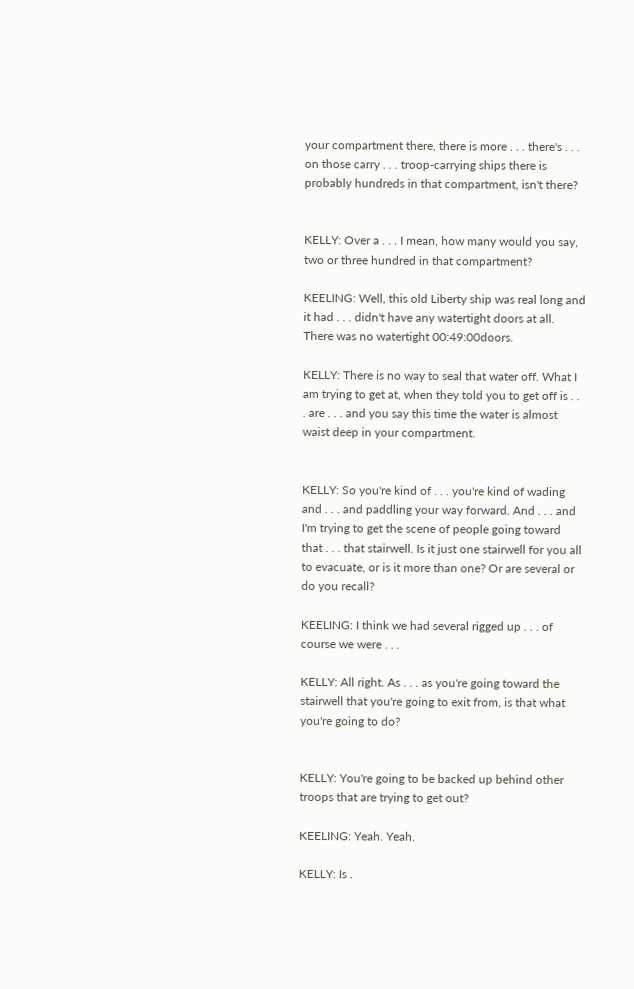your compartment there, there is more . . . there's . . . on those carry . . . troop-carrying ships there is probably hundreds in that compartment, isn't there?


KELLY: Over a . . . I mean, how many would you say, two or three hundred in that compartment?

KEELING: Well, this old Liberty ship was real long and it had . . . didn't have any watertight doors at all. There was no watertight 00:49:00doors.

KELLY: There is no way to seal that water off. What I am trying to get at, when they told you to get off is . . . are . . . and you say this time the water is almost waist deep in your compartment.


KELLY: So you're kind of . . . you're kind of wading and . . . and paddling your way forward. And . . . and I'm trying to get the scene of people going toward that . . . that stairwell. Is it just one stairwell for you all to evacuate, or is it more than one? Or are several or do you recall?

KEELING: I think we had several rigged up . . . of course we were . . .

KELLY: All right. As . . . as you're going toward the stairwell that you're going to exit from, is that what you're going to do?


KELLY: You're going to be backed up behind other troops that are trying to get out?

KEELING: Yeah. Yeah.

KELLY: Is .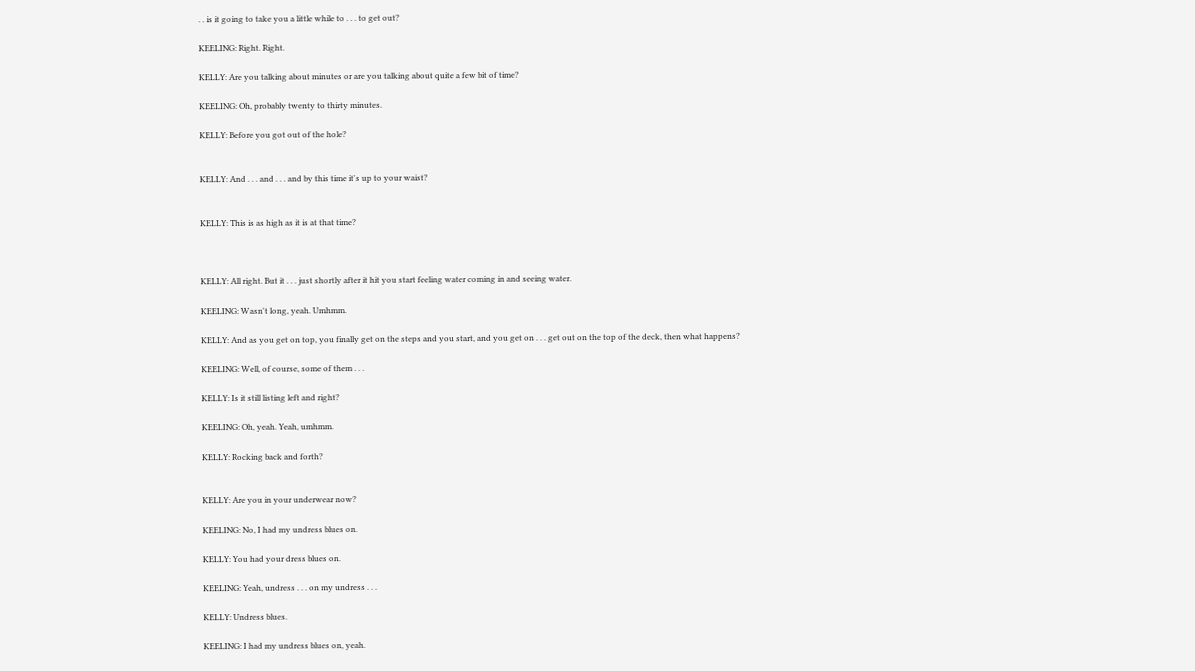. . is it going to take you a little while to . . . to get out?

KEELING: Right. Right.

KELLY: Are you talking about minutes or are you talking about quite a few bit of time?

KEELING: Oh, probably twenty to thirty minutes.

KELLY: Before you got out of the hole?


KELLY: And . . . and . . . and by this time it's up to your waist?


KELLY: This is as high as it is at that time?



KELLY: All right. But it . . . just shortly after it hit you start feeling water coming in and seeing water.

KEELING: Wasn't long, yeah. Umhmm.

KELLY: And as you get on top, you finally get on the steps and you start, and you get on . . . get out on the top of the deck, then what happens?

KEELING: Well, of course, some of them . . .

KELLY: Is it still listing left and right?

KEELING: Oh, yeah. Yeah, umhmm.

KELLY: Rocking back and forth?


KELLY: Are you in your underwear now?

KEELING: No, I had my undress blues on.

KELLY: You had your dress blues on.

KEELING: Yeah, undress . . . on my undress . . .

KELLY: Undress blues.

KEELING: I had my undress blues on, yeah.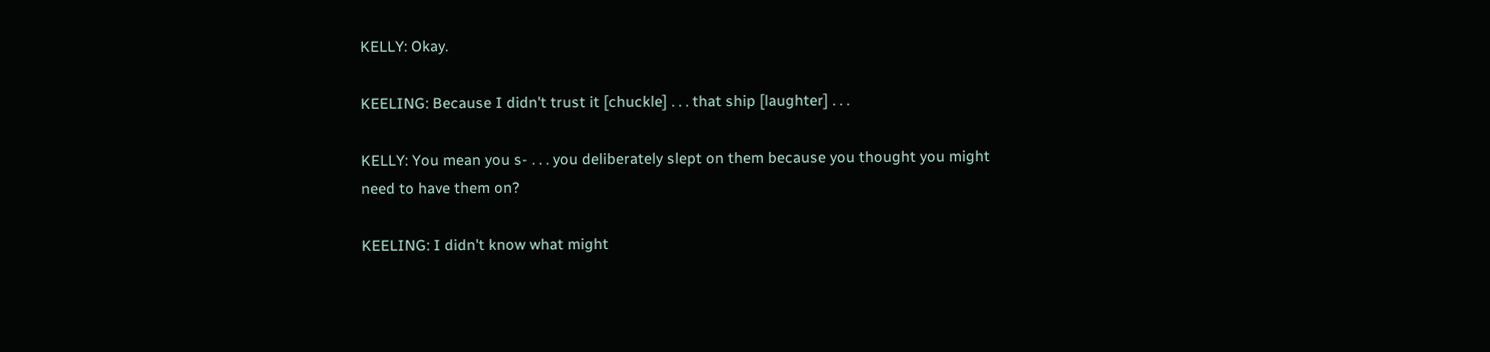KELLY: Okay.

KEELING: Because I didn't trust it [chuckle] . . . that ship [laughter] . . .

KELLY: You mean you s- . . . you deliberately slept on them because you thought you might need to have them on?

KEELING: I didn't know what might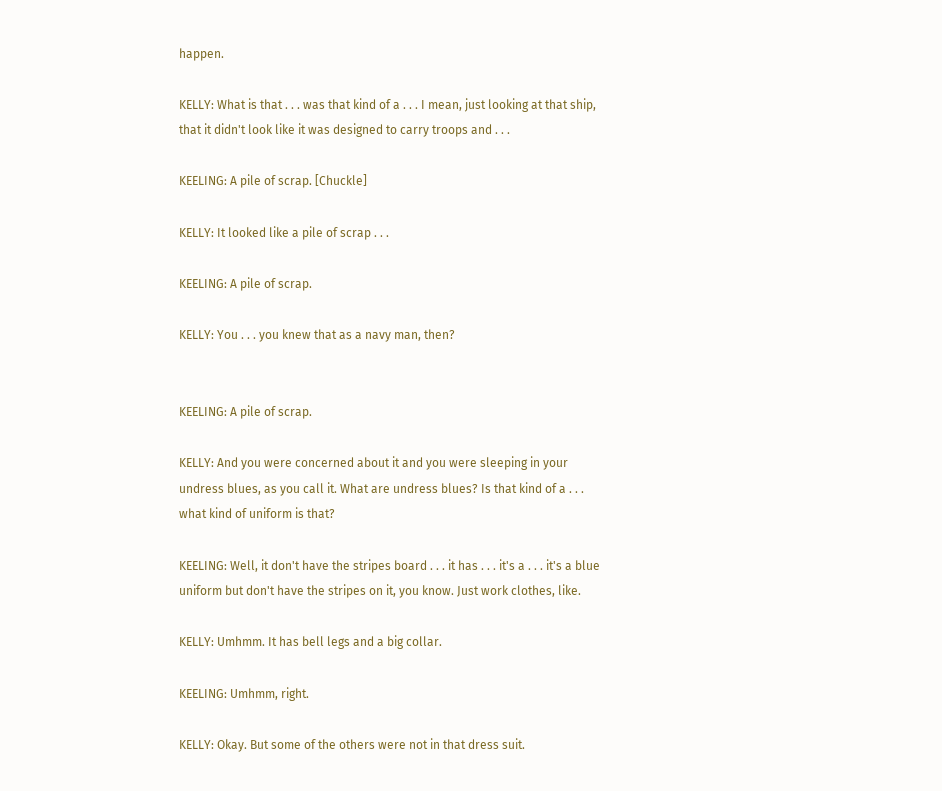happen.

KELLY: What is that . . . was that kind of a . . . I mean, just looking at that ship, that it didn't look like it was designed to carry troops and . . .

KEELING: A pile of scrap. [Chuckle]

KELLY: It looked like a pile of scrap . . .

KEELING: A pile of scrap.

KELLY: You . . . you knew that as a navy man, then?


KEELING: A pile of scrap.

KELLY: And you were concerned about it and you were sleeping in your undress blues, as you call it. What are undress blues? Is that kind of a . . . what kind of uniform is that?

KEELING: Well, it don't have the stripes board . . . it has . . . it's a . . . it's a blue uniform but don't have the stripes on it, you know. Just work clothes, like.

KELLY: Umhmm. It has bell legs and a big collar.

KEELING: Umhmm, right.

KELLY: Okay. But some of the others were not in that dress suit.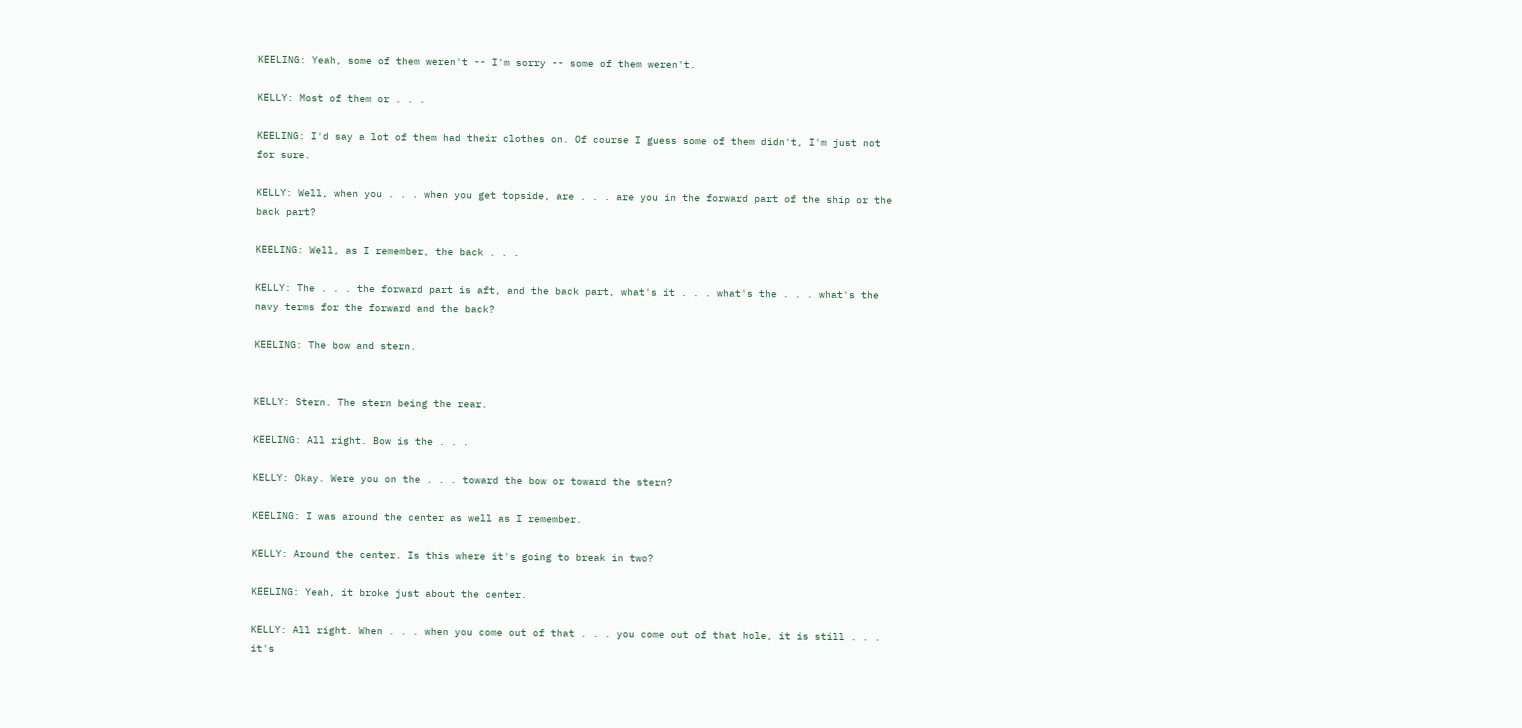KEELING: Yeah, some of them weren't -- I'm sorry -- some of them weren't.

KELLY: Most of them or . . .

KEELING: I'd say a lot of them had their clothes on. Of course I guess some of them didn't, I'm just not for sure.

KELLY: Well, when you . . . when you get topside, are . . . are you in the forward part of the ship or the back part?

KEELING: Well, as I remember, the back . . .

KELLY: The . . . the forward part is aft, and the back part, what's it . . . what's the . . . what's the navy terms for the forward and the back?

KEELING: The bow and stern.


KELLY: Stern. The stern being the rear.

KEELING: All right. Bow is the . . .

KELLY: Okay. Were you on the . . . toward the bow or toward the stern?

KEELING: I was around the center as well as I remember.

KELLY: Around the center. Is this where it's going to break in two?

KEELING: Yeah, it broke just about the center.

KELLY: All right. When . . . when you come out of that . . . you come out of that hole, it is still . . . it's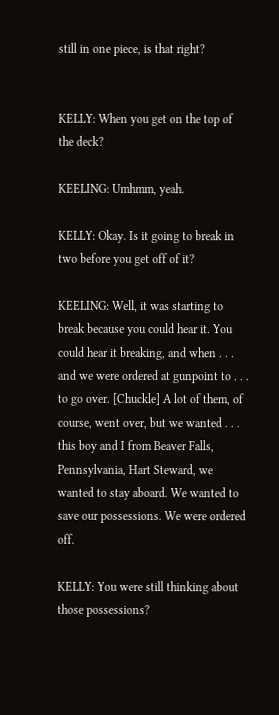still in one piece, is that right?


KELLY: When you get on the top of the deck?

KEELING: Umhmm, yeah.

KELLY: Okay. Is it going to break in two before you get off of it?

KEELING: Well, it was starting to break because you could hear it. You could hear it breaking, and when . . . and we were ordered at gunpoint to . . . to go over. [Chuckle] A lot of them, of course, went over, but we wanted . . . this boy and I from Beaver Falls, Pennsylvania, Hart Steward, we wanted to stay aboard. We wanted to save our possessions. We were ordered off.

KELLY: You were still thinking about those possessions?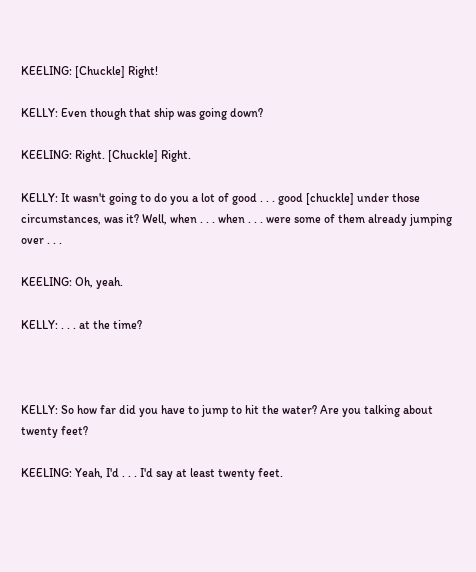KEELING: [Chuckle] Right!

KELLY: Even though that ship was going down?

KEELING: Right. [Chuckle] Right.

KELLY: It wasn't going to do you a lot of good . . . good [chuckle] under those circumstances, was it? Well, when . . . when . . . were some of them already jumping over . . .

KEELING: Oh, yeah.

KELLY: . . . at the time?



KELLY: So how far did you have to jump to hit the water? Are you talking about twenty feet?

KEELING: Yeah, I'd . . . I'd say at least twenty feet.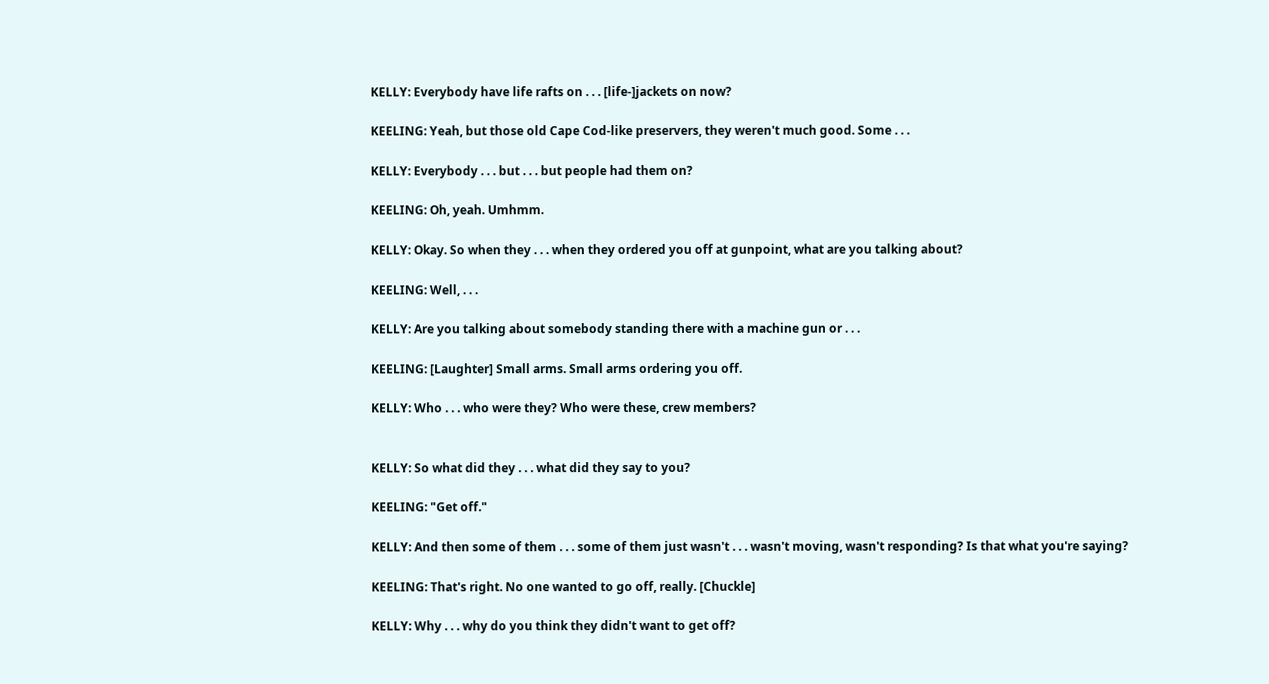KELLY: Everybody have life rafts on . . . [life-]jackets on now?

KEELING: Yeah, but those old Cape Cod-like preservers, they weren't much good. Some . . .

KELLY: Everybody . . . but . . . but people had them on?

KEELING: Oh, yeah. Umhmm.

KELLY: Okay. So when they . . . when they ordered you off at gunpoint, what are you talking about?

KEELING: Well, . . .

KELLY: Are you talking about somebody standing there with a machine gun or . . .

KEELING: [Laughter] Small arms. Small arms ordering you off.

KELLY: Who . . . who were they? Who were these, crew members?


KELLY: So what did they . . . what did they say to you?

KEELING: "Get off."

KELLY: And then some of them . . . some of them just wasn't . . . wasn't moving, wasn't responding? Is that what you're saying?

KEELING: That's right. No one wanted to go off, really. [Chuckle]

KELLY: Why . . . why do you think they didn't want to get off?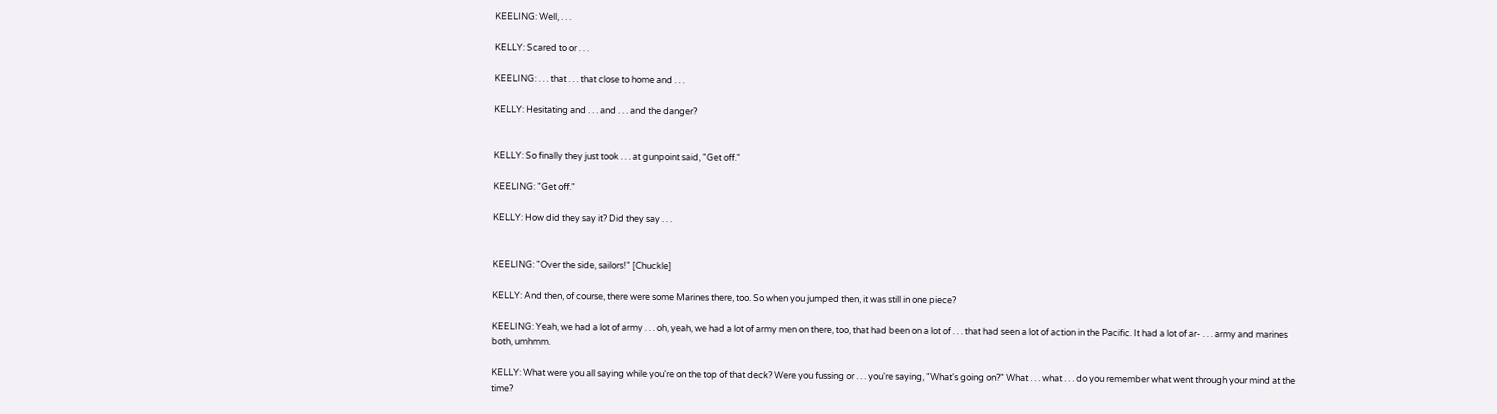KEELING: Well, . . .

KELLY: Scared to or . . .

KEELING: . . . that . . . that close to home and . . .

KELLY: Hesitating and . . . and . . . and the danger?


KELLY: So finally they just took . . . at gunpoint said, "Get off."

KEELING: "Get off."

KELLY: How did they say it? Did they say . . .


KEELING: "Over the side, sailors!" [Chuckle]

KELLY: And then, of course, there were some Marines there, too. So when you jumped then, it was still in one piece?

KEELING: Yeah, we had a lot of army . . . oh, yeah, we had a lot of army men on there, too, that had been on a lot of . . . that had seen a lot of action in the Pacific. It had a lot of ar- . . . army and marines both, umhmm.

KELLY: What were you all saying while you're on the top of that deck? Were you fussing or . . . you're saying, "What's going on?" What . . . what . . . do you remember what went through your mind at the time?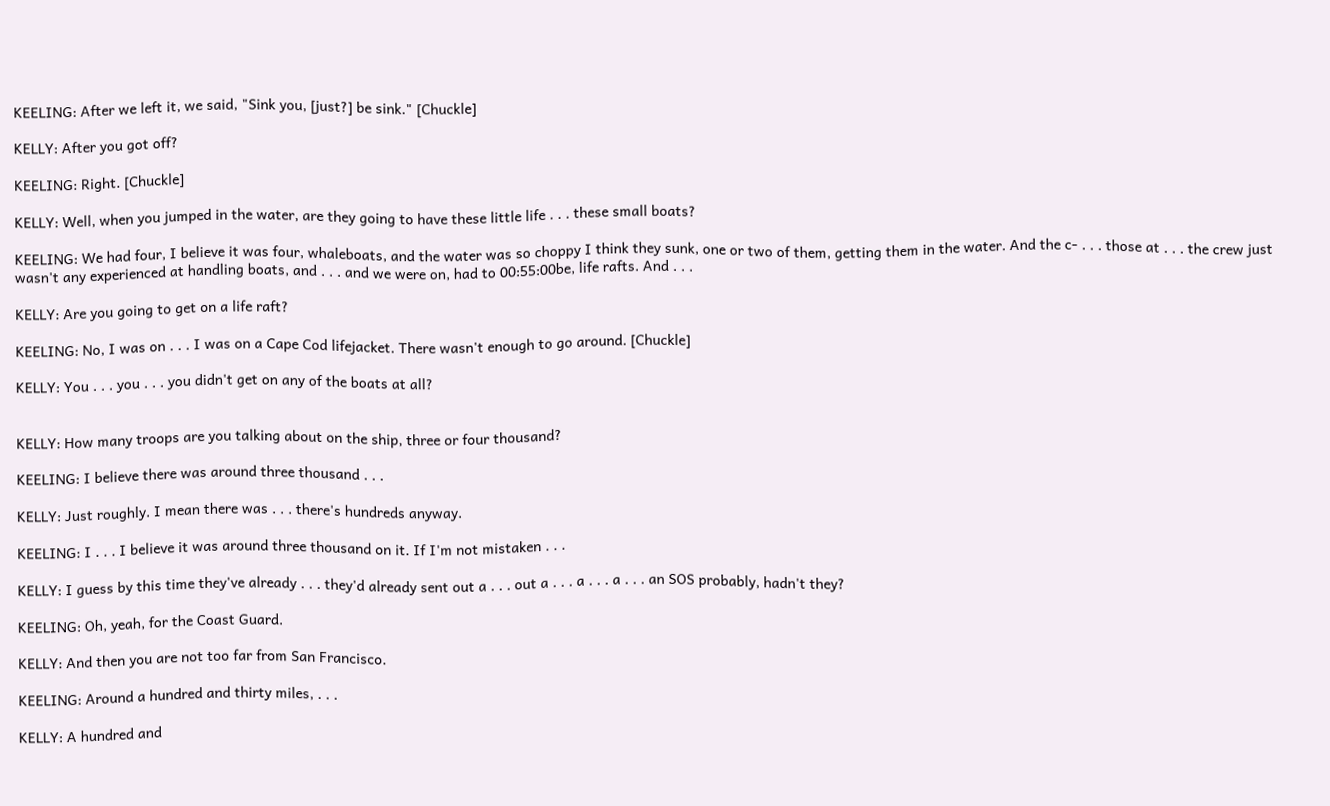KEELING: After we left it, we said, "Sink you, [just?] be sink." [Chuckle]

KELLY: After you got off?

KEELING: Right. [Chuckle]

KELLY: Well, when you jumped in the water, are they going to have these little life . . . these small boats?

KEELING: We had four, I believe it was four, whaleboats, and the water was so choppy I think they sunk, one or two of them, getting them in the water. And the c- . . . those at . . . the crew just wasn't any experienced at handling boats, and . . . and we were on, had to 00:55:00be, life rafts. And . . .

KELLY: Are you going to get on a life raft?

KEELING: No, I was on . . . I was on a Cape Cod lifejacket. There wasn't enough to go around. [Chuckle]

KELLY: You . . . you . . . you didn't get on any of the boats at all?


KELLY: How many troops are you talking about on the ship, three or four thousand?

KEELING: I believe there was around three thousand . . .

KELLY: Just roughly. I mean there was . . . there's hundreds anyway.

KEELING: I . . . I believe it was around three thousand on it. If I'm not mistaken . . .

KELLY: I guess by this time they've already . . . they'd already sent out a . . . out a . . . a . . . a . . . an SOS probably, hadn't they?

KEELING: Oh, yeah, for the Coast Guard.

KELLY: And then you are not too far from San Francisco.

KEELING: Around a hundred and thirty miles, . . .

KELLY: A hundred and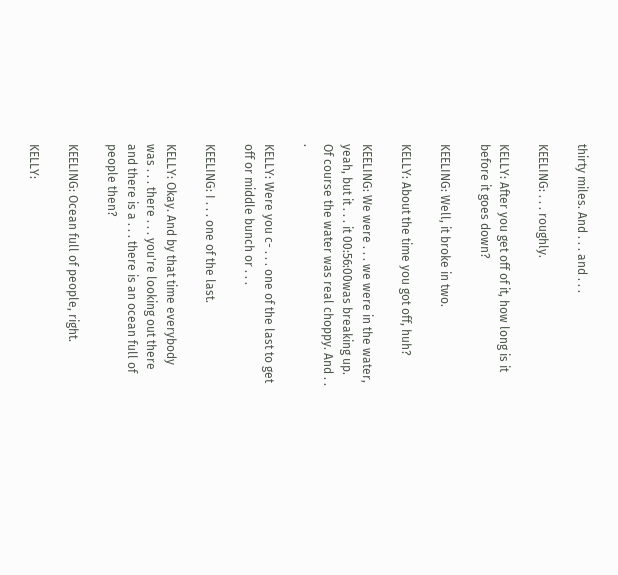thirty miles. And . . . and . . .

KEELING: . . . roughly.

KELLY: After you get off of it, how long is it before it goes down?

KEELING: Well, it broke in two.

KELLY: About the time you got off, huh?

KEELING: We were . . . we were in the water, yeah, but it . . . it 00:56:00was breaking up. Of course the water was real choppy. And . . .

KELLY: Were you c- . . . one of the last to get off or middle bunch or . . .

KEELING: I . . . one of the last.

KELLY: Okay. And by that time everybody was . . . there . . . you're looking out there and there is a . . . there is an ocean full of people then?

KEELING: Ocean full of people, right.

KELLY: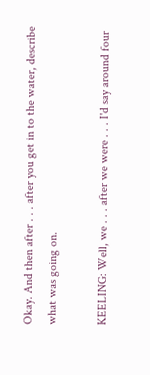Okay. And then after . . . after you get in to the water, describe what was going on.

KEELING: Well, we . . . after we were . . . I'd say around four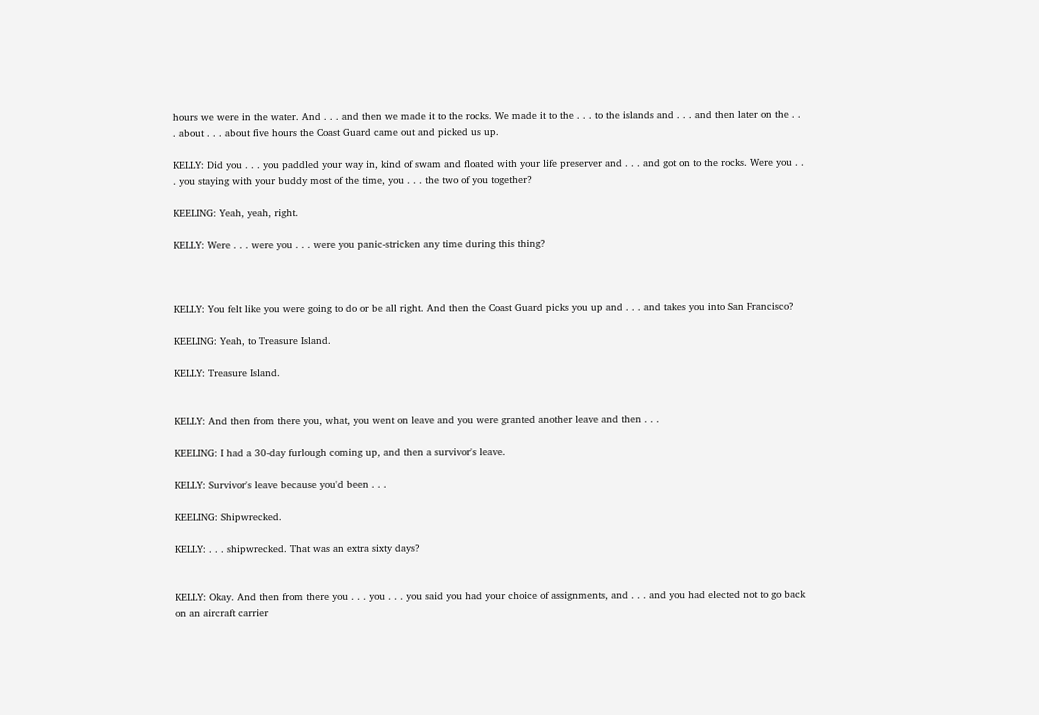hours we were in the water. And . . . and then we made it to the rocks. We made it to the . . . to the islands and . . . and then later on the . . . about . . . about five hours the Coast Guard came out and picked us up.

KELLY: Did you . . . you paddled your way in, kind of swam and floated with your life preserver and . . . and got on to the rocks. Were you . . . you staying with your buddy most of the time, you . . . the two of you together?

KEELING: Yeah, yeah, right.

KELLY: Were . . . were you . . . were you panic-stricken any time during this thing?



KELLY: You felt like you were going to do or be all right. And then the Coast Guard picks you up and . . . and takes you into San Francisco?

KEELING: Yeah, to Treasure Island.

KELLY: Treasure Island.


KELLY: And then from there you, what, you went on leave and you were granted another leave and then . . .

KEELING: I had a 30-day furlough coming up, and then a survivor's leave.

KELLY: Survivor's leave because you'd been . . .

KEELING: Shipwrecked.

KELLY: . . . shipwrecked. That was an extra sixty days?


KELLY: Okay. And then from there you . . . you . . . you said you had your choice of assignments, and . . . and you had elected not to go back on an aircraft carrier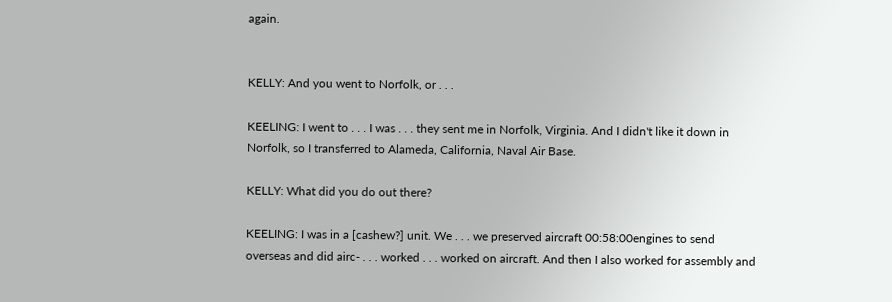again.


KELLY: And you went to Norfolk, or . . .

KEELING: I went to . . . I was . . . they sent me in Norfolk, Virginia. And I didn't like it down in Norfolk, so I transferred to Alameda, California, Naval Air Base.

KELLY: What did you do out there?

KEELING: I was in a [cashew?] unit. We . . . we preserved aircraft 00:58:00engines to send overseas and did airc- . . . worked . . . worked on aircraft. And then I also worked for assembly and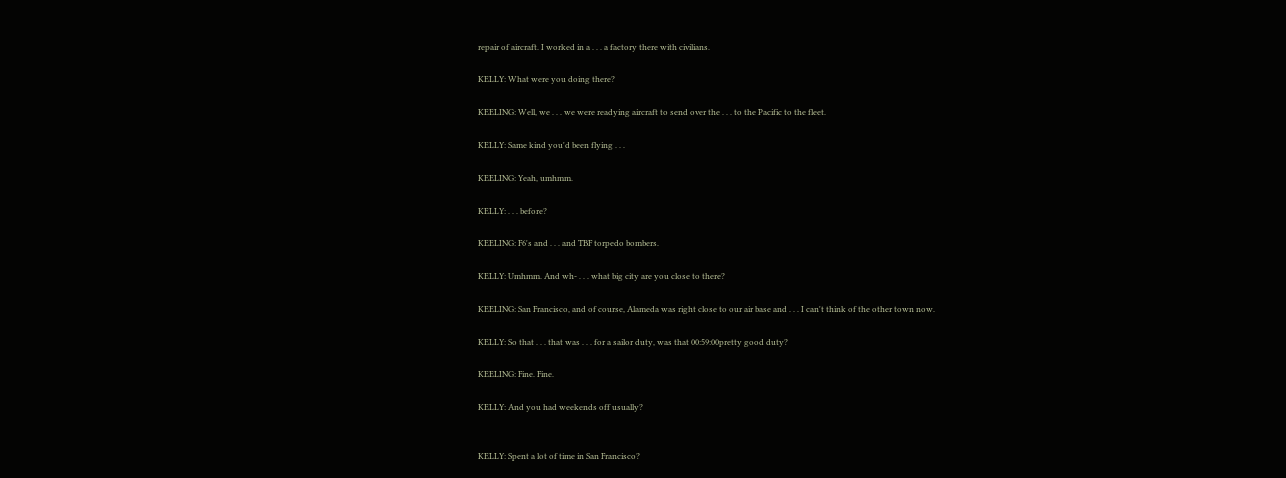repair of aircraft. I worked in a . . . a factory there with civilians.

KELLY: What were you doing there?

KEELING: Well, we . . . we were readying aircraft to send over the . . . to the Pacific to the fleet.

KELLY: Same kind you'd been flying . . .

KEELING: Yeah, umhmm.

KELLY: . . . before?

KEELING: F6's and . . . and TBF torpedo bombers.

KELLY: Umhmm. And wh- . . . what big city are you close to there?

KEELING: San Francisco, and of course, Alameda was right close to our air base and . . . I can't think of the other town now.

KELLY: So that . . . that was . . . for a sailor duty, was that 00:59:00pretty good duty?

KEELING: Fine. Fine.

KELLY: And you had weekends off usually?


KELLY: Spent a lot of time in San Francisco?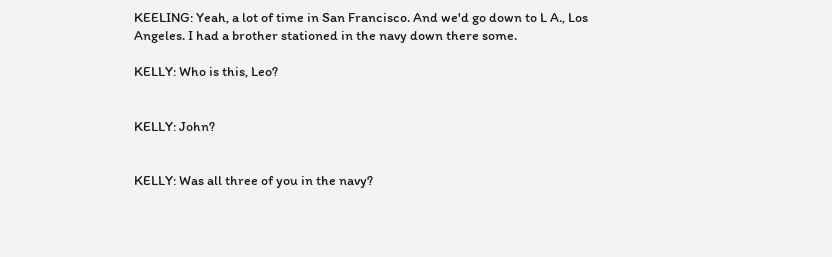KEELING: Yeah, a lot of time in San Francisco. And we'd go down to L A., Los Angeles. I had a brother stationed in the navy down there some.

KELLY: Who is this, Leo?


KELLY: John?


KELLY: Was all three of you in the navy?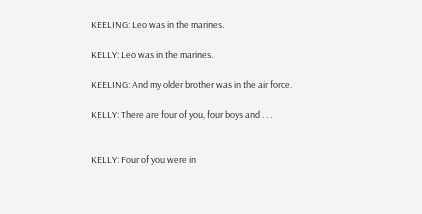KEELING: Leo was in the marines.

KELLY: Leo was in the marines.

KEELING: And my older brother was in the air force.

KELLY: There are four of you, four boys and . . .


KELLY: Four of you were in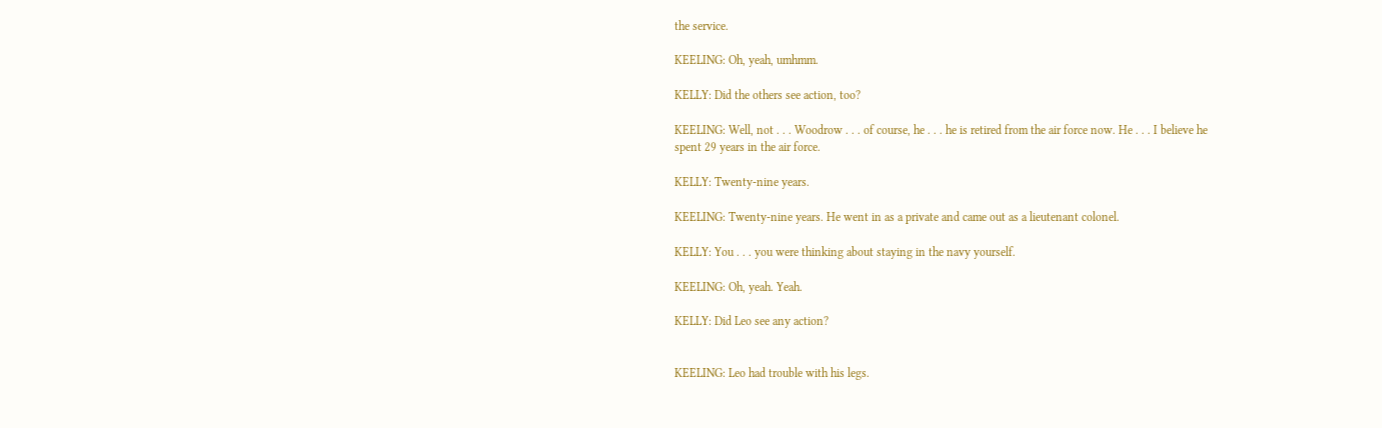the service.

KEELING: Oh, yeah, umhmm.

KELLY: Did the others see action, too?

KEELING: Well, not . . . Woodrow . . . of course, he . . . he is retired from the air force now. He . . . I believe he spent 29 years in the air force.

KELLY: Twenty-nine years.

KEELING: Twenty-nine years. He went in as a private and came out as a lieutenant colonel.

KELLY: You . . . you were thinking about staying in the navy yourself.

KEELING: Oh, yeah. Yeah.

KELLY: Did Leo see any action?


KEELING: Leo had trouble with his legs.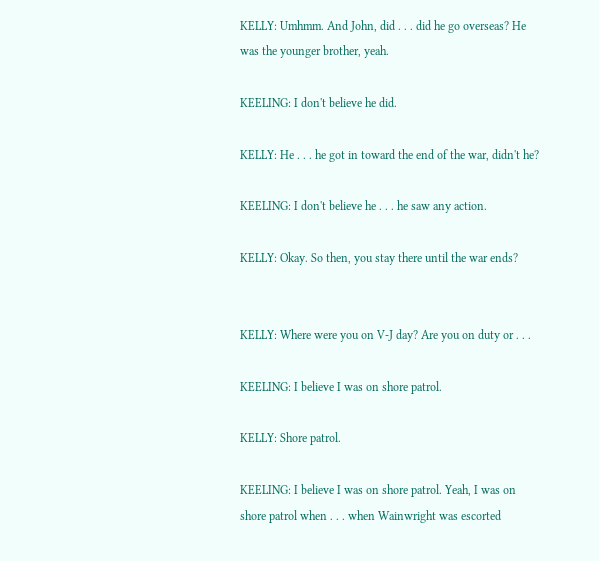KELLY: Umhmm. And John, did . . . did he go overseas? He was the younger brother, yeah.

KEELING: I don't believe he did.

KELLY: He . . . he got in toward the end of the war, didn't he?

KEELING: I don't believe he . . . he saw any action.

KELLY: Okay. So then, you stay there until the war ends?


KELLY: Where were you on V-J day? Are you on duty or . . .

KEELING: I believe I was on shore patrol.

KELLY: Shore patrol.

KEELING: I believe I was on shore patrol. Yeah, I was on shore patrol when . . . when Wainwright was escorted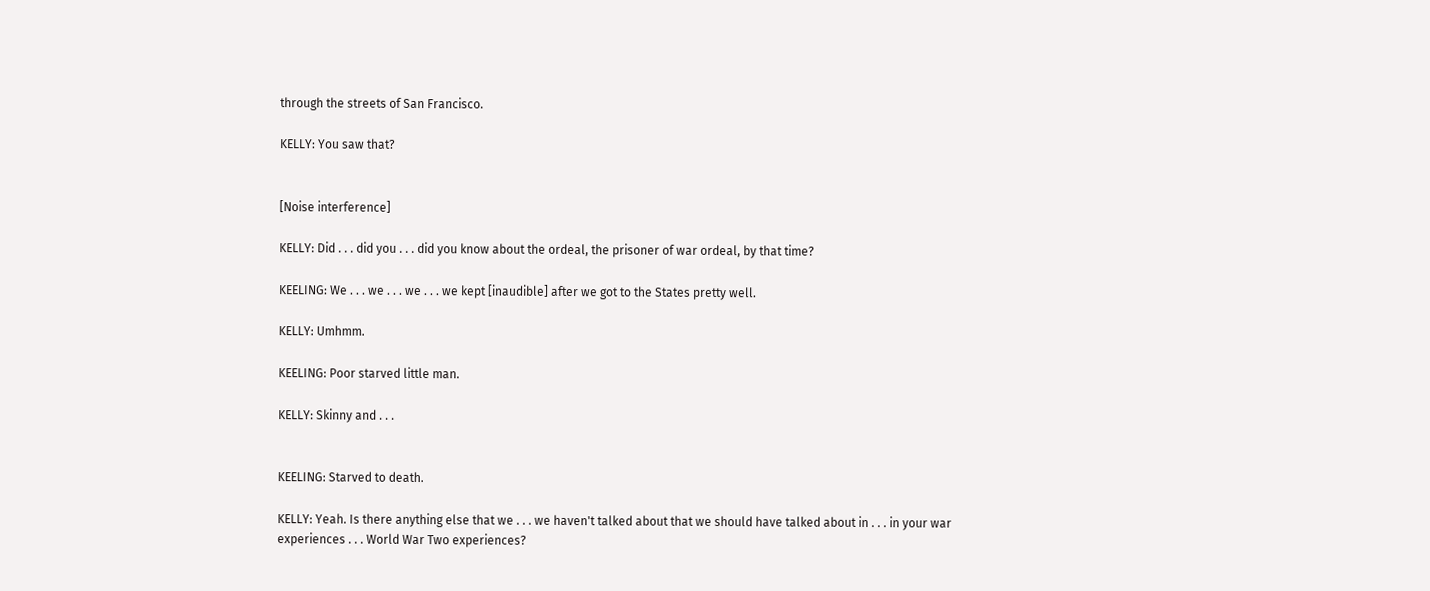through the streets of San Francisco.

KELLY: You saw that?


[Noise interference]

KELLY: Did . . . did you . . . did you know about the ordeal, the prisoner of war ordeal, by that time?

KEELING: We . . . we . . . we . . . we kept [inaudible] after we got to the States pretty well.

KELLY: Umhmm.

KEELING: Poor starved little man.

KELLY: Skinny and . . .


KEELING: Starved to death.

KELLY: Yeah. Is there anything else that we . . . we haven't talked about that we should have talked about in . . . in your war experiences . . . World War Two experiences?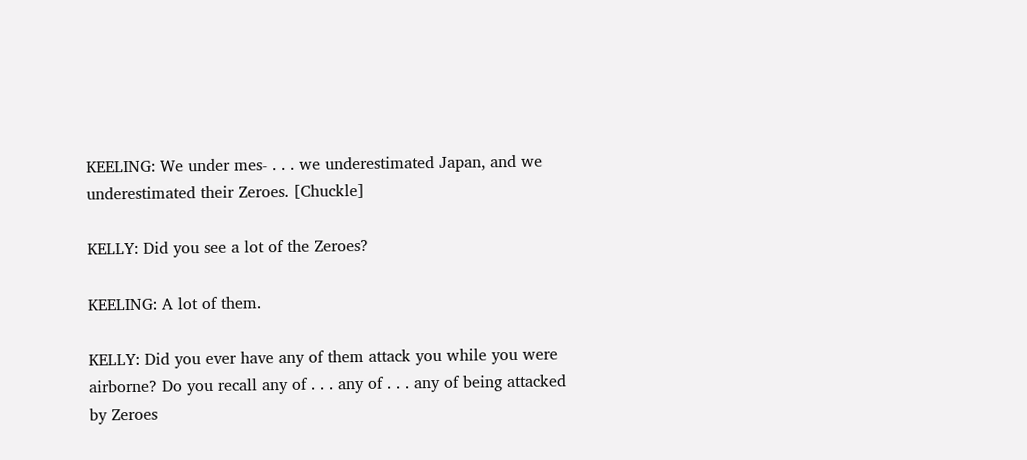KEELING: We under mes- . . . we underestimated Japan, and we underestimated their Zeroes. [Chuckle]

KELLY: Did you see a lot of the Zeroes?

KEELING: A lot of them.

KELLY: Did you ever have any of them attack you while you were airborne? Do you recall any of . . . any of . . . any of being attacked by Zeroes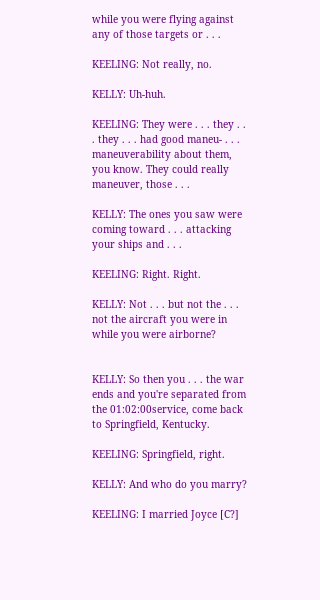while you were flying against any of those targets or . . .

KEELING: Not really, no.

KELLY: Uh-huh.

KEELING: They were . . . they . . . they . . . had good maneu- . . . maneuverability about them, you know. They could really maneuver, those . . .

KELLY: The ones you saw were coming toward . . . attacking your ships and . . .

KEELING: Right. Right.

KELLY: Not . . . but not the . . . not the aircraft you were in while you were airborne?


KELLY: So then you . . . the war ends and you're separated from the 01:02:00service, come back to Springfield, Kentucky.

KEELING: Springfield, right.

KELLY: And who do you marry?

KEELING: I married Joyce [C?]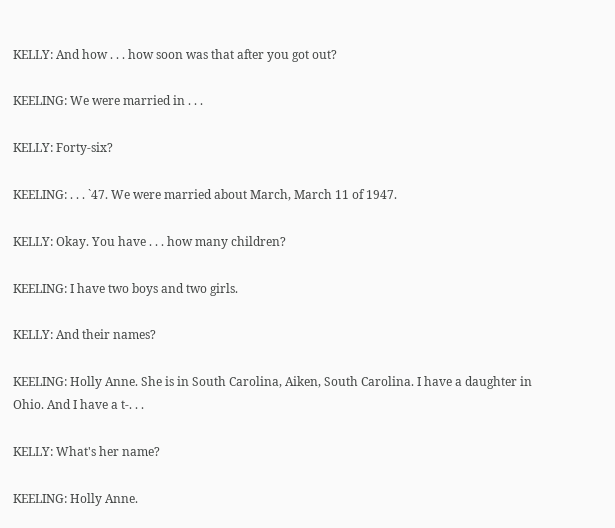KELLY: And how . . . how soon was that after you got out?

KEELING: We were married in . . .

KELLY: Forty-six?

KEELING: . . . `47. We were married about March, March 11 of 1947.

KELLY: Okay. You have . . . how many children?

KEELING: I have two boys and two girls.

KELLY: And their names?

KEELING: Holly Anne. She is in South Carolina, Aiken, South Carolina. I have a daughter in Ohio. And I have a t-. . .

KELLY: What's her name?

KEELING: Holly Anne.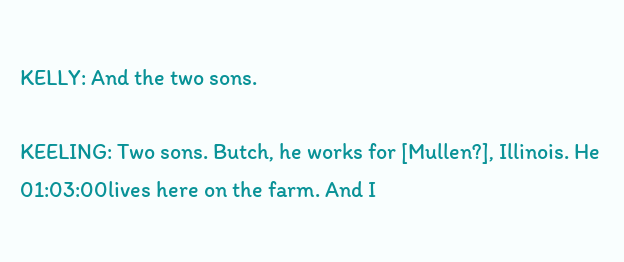KELLY: And the two sons.

KEELING: Two sons. Butch, he works for [Mullen?], Illinois. He 01:03:00lives here on the farm. And I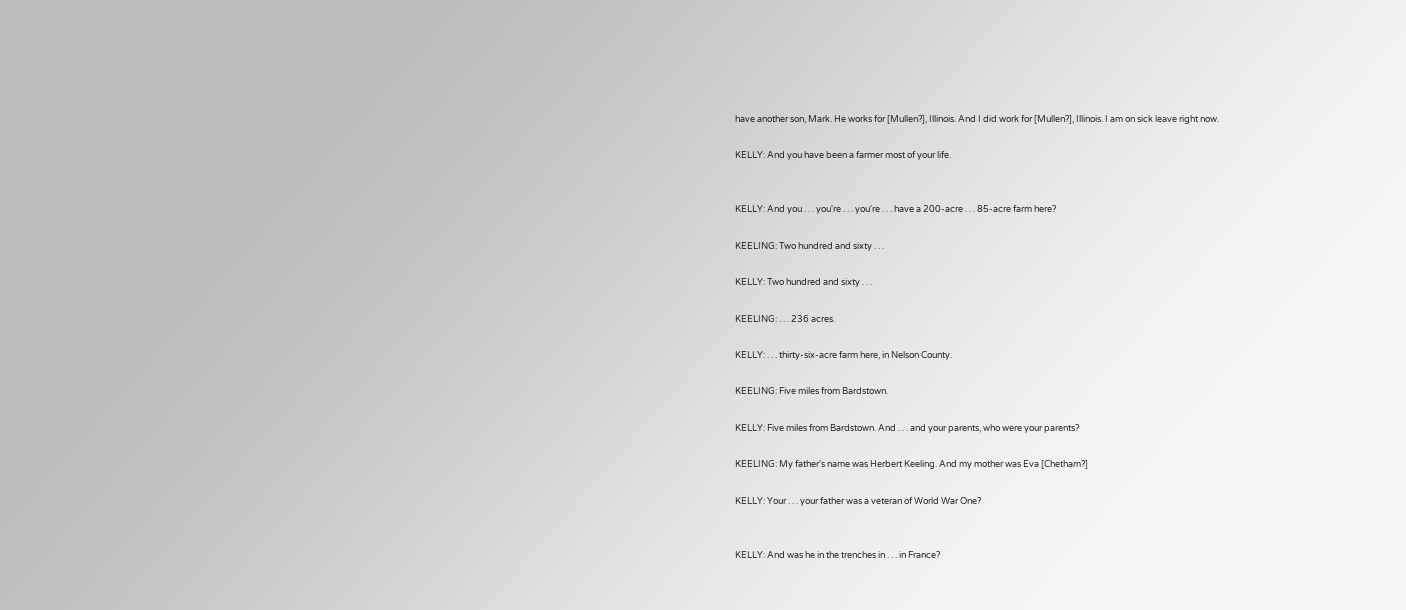have another son, Mark. He works for [Mullen?], Illinois. And I did work for [Mullen?], Illinois. I am on sick leave right now.

KELLY: And you have been a farmer most of your life.


KELLY: And you . . . you're . . . you're . . . have a 200-acre . . . 85-acre farm here?

KEELING: Two hundred and sixty . . .

KELLY: Two hundred and sixty . . .

KEELING: . . . 236 acres.

KELLY: . . . thirty-six-acre farm here, in Nelson County.

KEELING: Five miles from Bardstown.

KELLY: Five miles from Bardstown. And . . . and your parents, who were your parents?

KEELING: My father's name was Herbert Keeling. And my mother was Eva [Chetham?]

KELLY: Your . . . your father was a veteran of World War One?


KELLY: And was he in the trenches in . . . in France?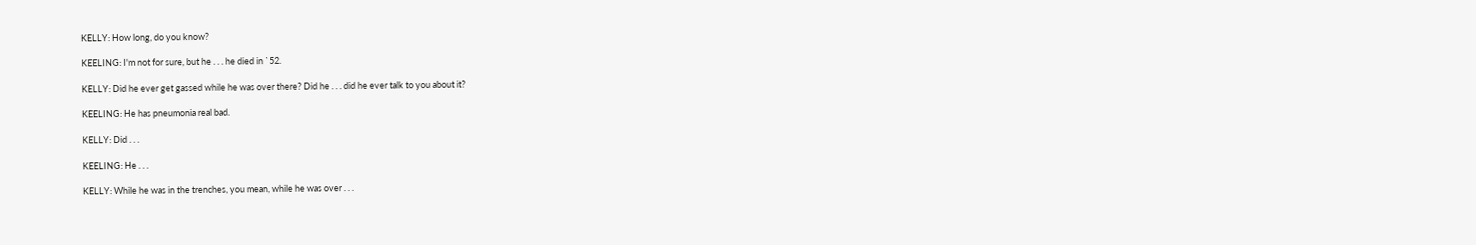KELLY: How long, do you know?

KEELING: I'm not for sure, but he . . . he died in `52.

KELLY: Did he ever get gassed while he was over there? Did he . . . did he ever talk to you about it?

KEELING: He has pneumonia real bad.

KELLY: Did . . .

KEELING: He . . .

KELLY: While he was in the trenches, you mean, while he was over . . .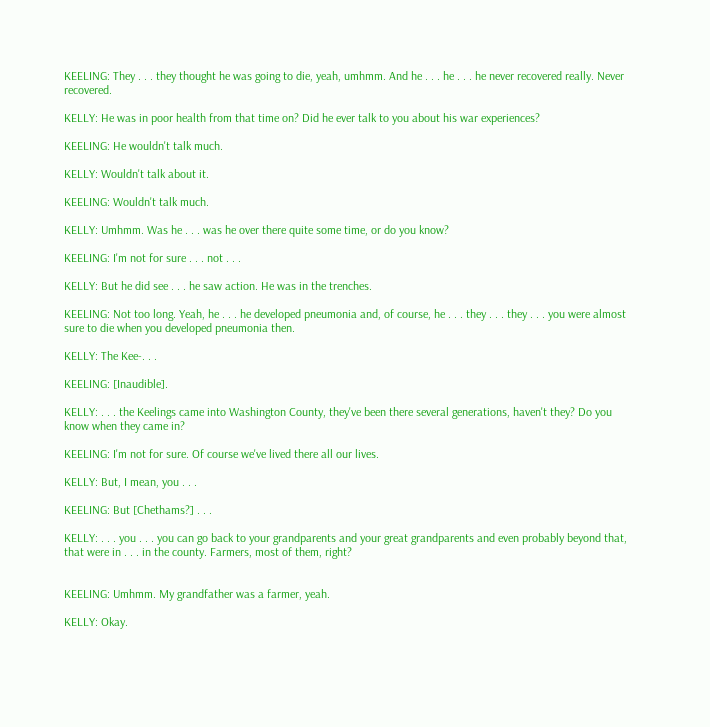KEELING: They . . . they thought he was going to die, yeah, umhmm. And he . . . he . . . he never recovered really. Never recovered.

KELLY: He was in poor health from that time on? Did he ever talk to you about his war experiences?

KEELING: He wouldn't talk much.

KELLY: Wouldn't talk about it.

KEELING: Wouldn't talk much.

KELLY: Umhmm. Was he . . . was he over there quite some time, or do you know?

KEELING: I'm not for sure . . . not . . .

KELLY: But he did see . . . he saw action. He was in the trenches.

KEELING: Not too long. Yeah, he . . . he developed pneumonia and, of course, he . . . they . . . they . . . you were almost sure to die when you developed pneumonia then.

KELLY: The Kee-. . .

KEELING: [Inaudible].

KELLY: . . . the Keelings came into Washington County, they've been there several generations, haven't they? Do you know when they came in?

KEELING: I'm not for sure. Of course we've lived there all our lives.

KELLY: But, I mean, you . . .

KEELING: But [Chethams?] . . .

KELLY: . . . you . . . you can go back to your grandparents and your great grandparents and even probably beyond that, that were in . . . in the county. Farmers, most of them, right?


KEELING: Umhmm. My grandfather was a farmer, yeah.

KELLY: Okay.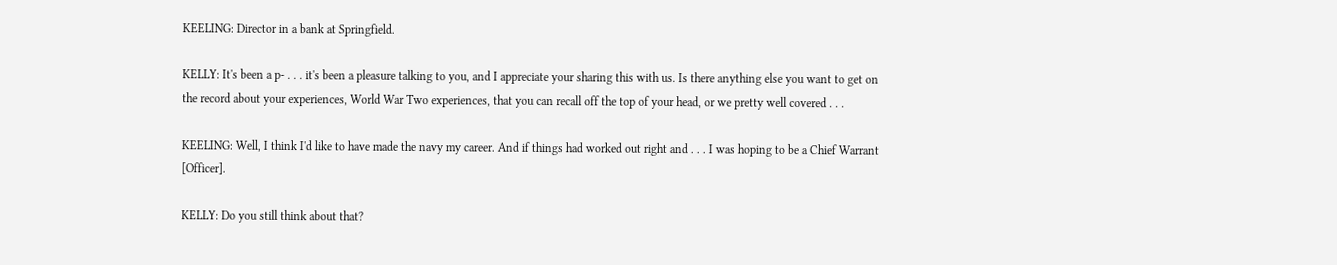KEELING: Director in a bank at Springfield.

KELLY: It's been a p- . . . it's been a pleasure talking to you, and I appreciate your sharing this with us. Is there anything else you want to get on the record about your experiences, World War Two experiences, that you can recall off the top of your head, or we pretty well covered . . .

KEELING: Well, I think I'd like to have made the navy my career. And if things had worked out right and . . . I was hoping to be a Chief Warrant [Officer].

KELLY: Do you still think about that?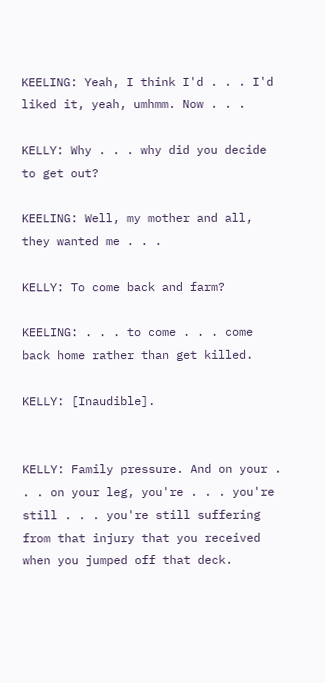KEELING: Yeah, I think I'd . . . I'd liked it, yeah, umhmm. Now . . .

KELLY: Why . . . why did you decide to get out?

KEELING: Well, my mother and all, they wanted me . . .

KELLY: To come back and farm?

KEELING: . . . to come . . . come back home rather than get killed.

KELLY: [Inaudible].


KELLY: Family pressure. And on your . . . on your leg, you're . . . you're still . . . you're still suffering from that injury that you received when you jumped off that deck.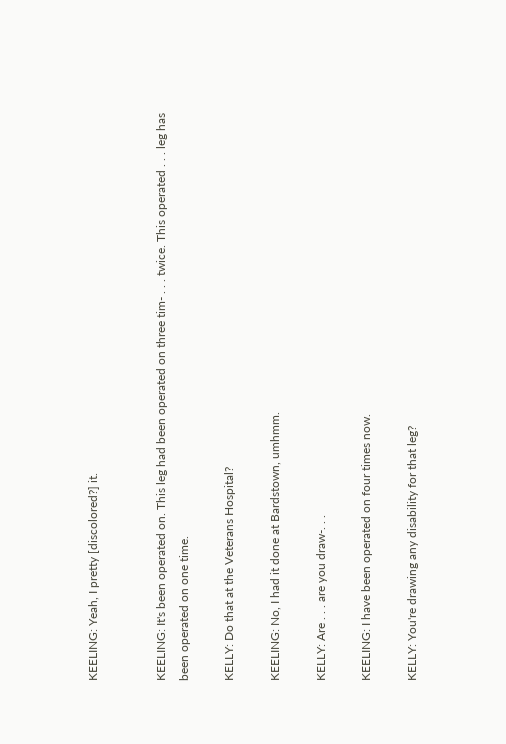KEELING: Yeah, I pretty [discolored?] it.


KEELING: It's been operated on. This leg had been operated on three tim- . . . twice. This operated . . . leg has been operated on one time.

KELLY: Do that at the Veterans Hospital?

KEELING: No, I had it done at Bardstown, umhmm.

KELLY: Are . . . are you draw-. . .

KEELING: I have been operated on four times now.

KELLY: You're drawing any disability for that leg?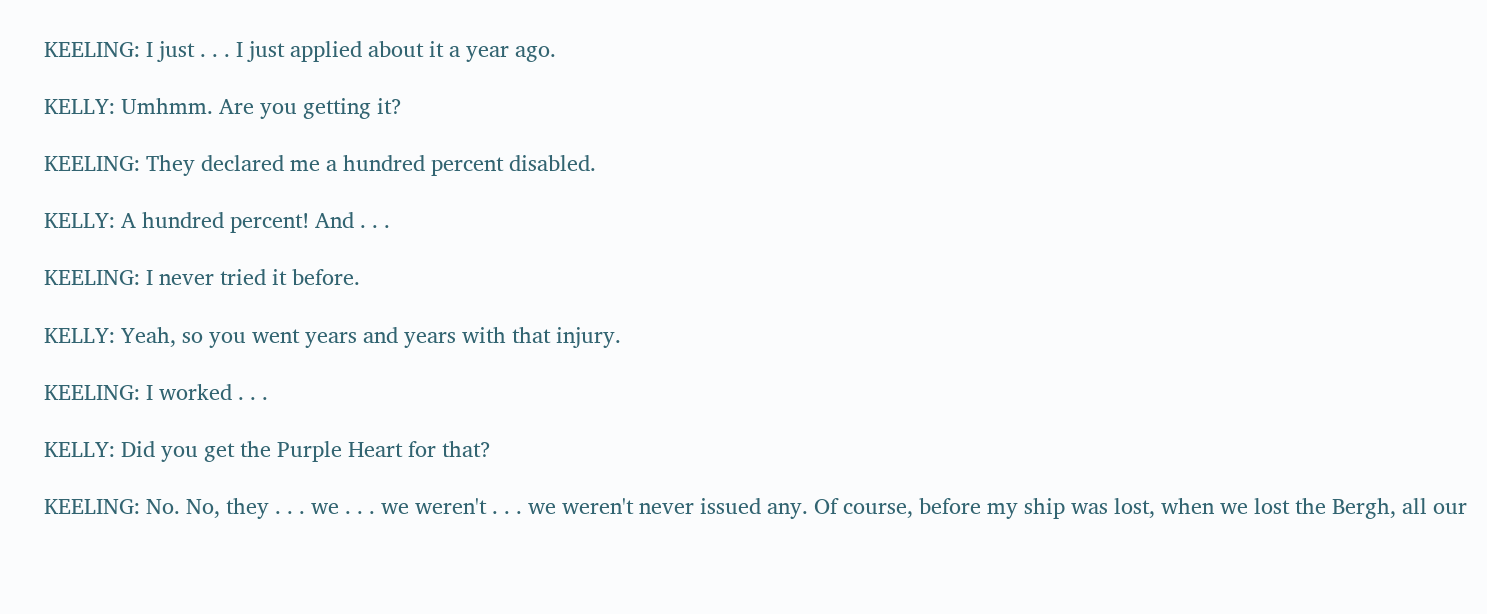KEELING: I just . . . I just applied about it a year ago.

KELLY: Umhmm. Are you getting it?

KEELING: They declared me a hundred percent disabled.

KELLY: A hundred percent! And . . .

KEELING: I never tried it before.

KELLY: Yeah, so you went years and years with that injury.

KEELING: I worked . . .

KELLY: Did you get the Purple Heart for that?

KEELING: No. No, they . . . we . . . we weren't . . . we weren't never issued any. Of course, before my ship was lost, when we lost the Bergh, all our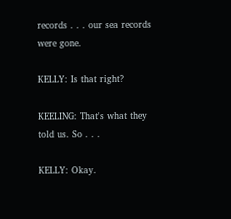records . . . our sea records were gone.

KELLY: Is that right?

KEELING: That's what they told us. So . . .

KELLY: Okay.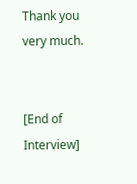Thank you very much.


[End of Interview]